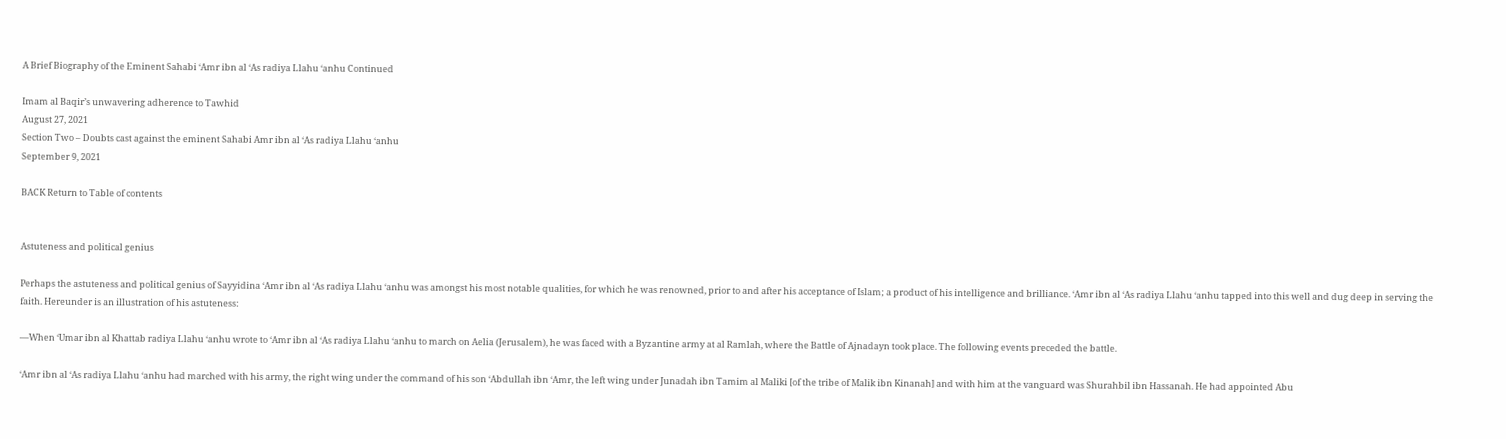A Brief Biography of the Eminent Sahabi ‘Amr ibn al ‘As radiya Llahu ‘anhu Continued

Imam al Baqir’s unwavering adherence to Tawhid
August 27, 2021
Section Two – Doubts cast against the eminent Sahabi Amr ibn al ‘As radiya Llahu ‘anhu
September 9, 2021

BACK Return to Table of contents


Astuteness and political genius

Perhaps the astuteness and political genius of Sayyidina ‘Amr ibn al ‘As radiya Llahu ‘anhu was amongst his most notable qualities, for which he was renowned, prior to and after his acceptance of Islam; a product of his intelligence and brilliance. ‘Amr ibn al ‘As radiya Llahu ‘anhu tapped into this well and dug deep in serving the faith. Hereunder is an illustration of his astuteness:

―When ‘Umar ibn al Khattab radiya Llahu ‘anhu wrote to ‘Amr ibn al ‘As radiya Llahu ‘anhu to march on Aelia (Jerusalem), he was faced with a Byzantine army at al Ramlah, where the Battle of Ajnadayn took place. The following events preceded the battle.

‘Amr ibn al ‘As radiya Llahu ‘anhu had marched with his army, the right wing under the command of his son ‘Abdullah ibn ‘Amr, the left wing under Junadah ibn Tamim al Maliki [of the tribe of Malik ibn Kinanah] and with him at the vanguard was Shurahbil ibn Hassanah. He had appointed Abu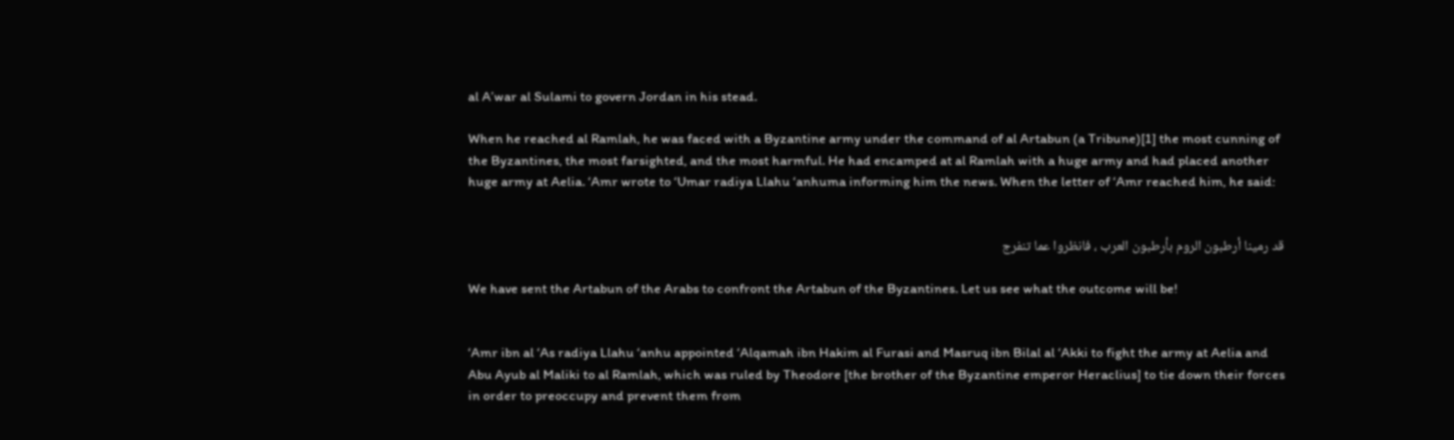al A’war al Sulami to govern Jordan in his stead.

When he reached al Ramlah, he was faced with a Byzantine army under the command of al Artabun (a Tribune)[1] the most cunning of the Byzantines, the most farsighted, and the most harmful. He had encamped at al Ramlah with a huge army and had placed another huge army at Aelia. ‘Amr wrote to ‘Umar radiya Llahu ‘anhuma informing him the news. When the letter of ‘Amr reached him, he said:


قد رمينا أرطبون الروم بأرطبون العرب ، فانظروا عما تنفرج

We have sent the Artabun of the Arabs to confront the Artabun of the Byzantines. Let us see what the outcome will be!


‘Amr ibn al ‘As radiya Llahu ‘anhu appointed ‘Alqamah ibn Hakim al Furasi and Masruq ibn Bilal al ‘Akki to fight the army at Aelia and Abu Ayub al Maliki to al Ramlah, which was ruled by Theodore [the brother of the Byzantine emperor Heraclius] to tie down their forces in order to preoccupy and prevent them from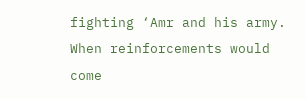fighting ‘Amr and his army. When reinforcements would come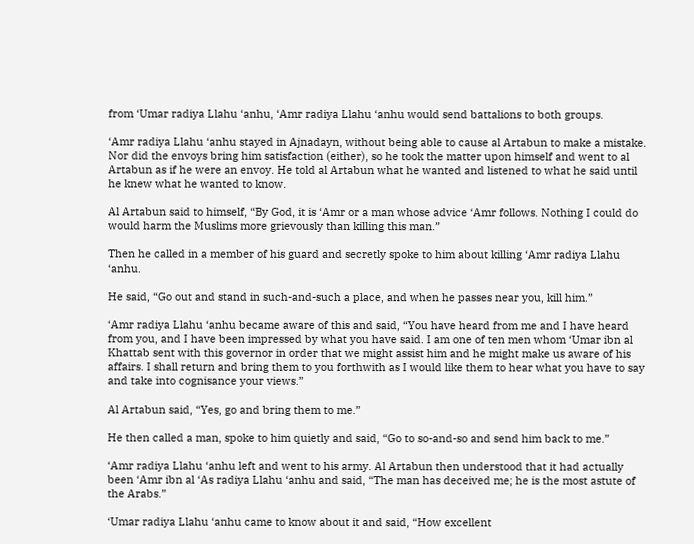from ‘Umar radiya Llahu ‘anhu, ‘Amr radiya Llahu ‘anhu would send battalions to both groups.

‘Amr radiya Llahu ‘anhu stayed in Ajnadayn, without being able to cause al Artabun to make a mistake. Nor did the envoys bring him satisfaction (either), so he took the matter upon himself and went to al Artabun as if he were an envoy. He told al Artabun what he wanted and listened to what he said until he knew what he wanted to know.

Al Artabun said to himself, “By God, it is ‘Amr or a man whose advice ‘Amr follows. Nothing I could do would harm the Muslims more grievously than killing this man.”

Then he called in a member of his guard and secretly spoke to him about killing ‘Amr radiya Llahu ‘anhu.

He said, “Go out and stand in such-and-such a place, and when he passes near you, kill him.”

‘Amr radiya Llahu ‘anhu became aware of this and said, “You have heard from me and I have heard from you, and I have been impressed by what you have said. I am one of ten men whom ‘Umar ibn al Khattab sent with this governor in order that we might assist him and he might make us aware of his affairs. I shall return and bring them to you forthwith as I would like them to hear what you have to say and take into cognisance your views.”

Al Artabun said, “Yes, go and bring them to me.”

He then called a man, spoke to him quietly and said, “Go to so-and-so and send him back to me.”

‘Amr radiya Llahu ‘anhu left and went to his army. Al Artabun then understood that it had actually been ‘Amr ibn al ‘As radiya Llahu ‘anhu and said, “The man has deceived me; he is the most astute of the Arabs.”

‘Umar radiya Llahu ‘anhu came to know about it and said, “How excellent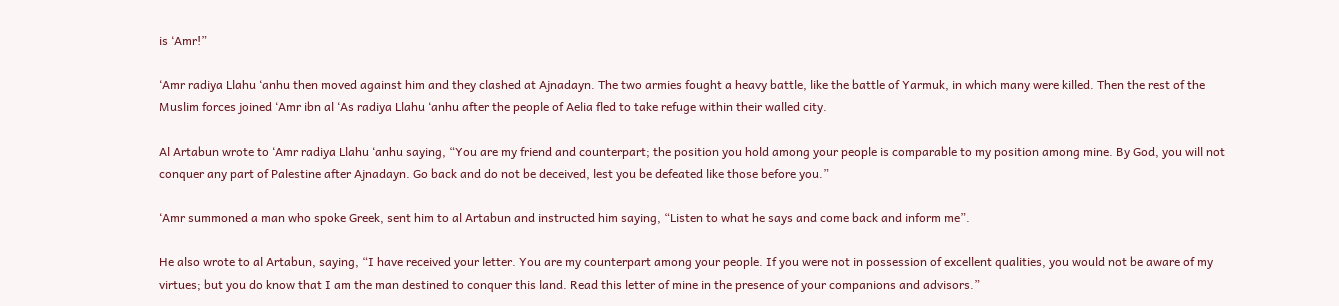is ‘Amr!”

‘Amr radiya Llahu ‘anhu then moved against him and they clashed at Ajnadayn. The two armies fought a heavy battle, like the battle of Yarmuk, in which many were killed. Then the rest of the Muslim forces joined ‘Amr ibn al ‘As radiya Llahu ‘anhu after the people of Aelia fled to take refuge within their walled city.

Al Artabun wrote to ‘Amr radiya Llahu ‘anhu saying, “You are my friend and counterpart; the position you hold among your people is comparable to my position among mine. By God, you will not conquer any part of Palestine after Ajnadayn. Go back and do not be deceived, lest you be defeated like those before you.”

‘Amr summoned a man who spoke Greek, sent him to al Artabun and instructed him saying, “Listen to what he says and come back and inform me”.

He also wrote to al Artabun, saying, “I have received your letter. You are my counterpart among your people. If you were not in possession of excellent qualities, you would not be aware of my virtues; but you do know that I am the man destined to conquer this land. Read this letter of mine in the presence of your companions and advisors.”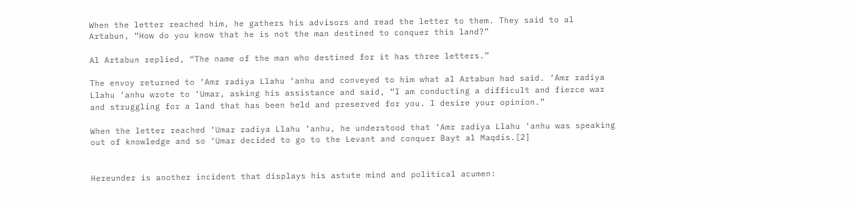When the letter reached him, he gathers his advisors and read the letter to them. They said to al Artabun, “How do you know that he is not the man destined to conquer this land?”

Al Artabun replied, “The name of the man who destined for it has three letters.”

The envoy returned to ‘Amr radiya Llahu ‘anhu and conveyed to him what al Artabun had said. ‘Amr radiya Llahu ‘anhu wrote to ‘Umar, asking his assistance and said, “I am conducting a difficult and fierce war and struggling for a land that has been held and preserved for you. I desire your opinion.”

When the letter reached ‘Umar radiya Llahu ‘anhu, he understood that ‘Amr radiya Llahu ‘anhu was speaking out of knowledge and so ‘Umar decided to go to the Levant and conquer Bayt al Maqdis.[2]


Hereunder is another incident that displays his astute mind and political acumen: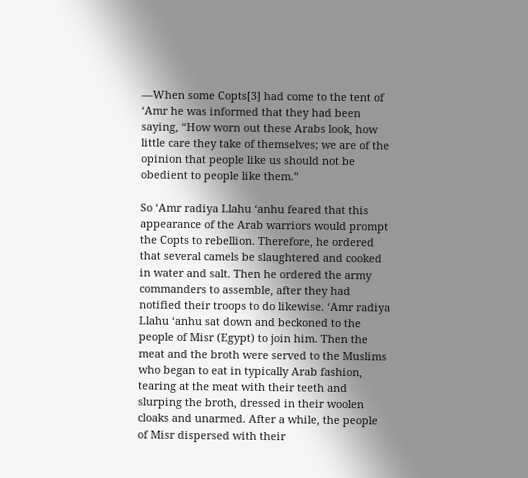―When some Copts[3] had come to the tent of ‘Amr he was informed that they had been saying, “How worn out these Arabs look, how little care they take of themselves; we are of the opinion that people like us should not be obedient to people like them.”

So ‘Amr radiya Llahu ‘anhu feared that this appearance of the Arab warriors would prompt the Copts to rebellion. Therefore, he ordered that several camels be slaughtered and cooked in water and salt. Then he ordered the army commanders to assemble, after they had notified their troops to do likewise. ‘Amr radiya Llahu ‘anhu sat down and beckoned to the people of Misr (Egypt) to join him. Then the meat and the broth were served to the Muslims who began to eat in typically Arab fashion, tearing at the meat with their teeth and slurping the broth, dressed in their woolen cloaks and unarmed. After a while, the people of Misr dispersed with their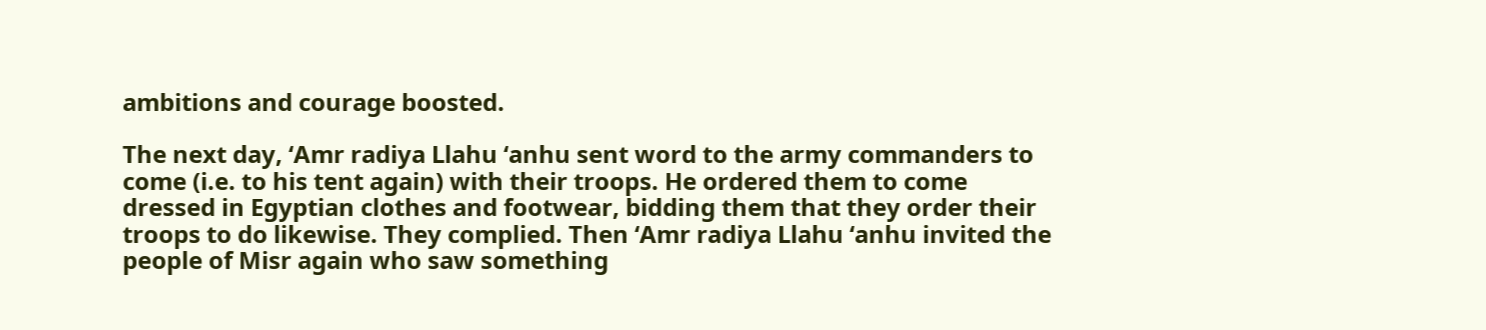ambitions and courage boosted.

The next day, ‘Amr radiya Llahu ‘anhu sent word to the army commanders to come (i.e. to his tent again) with their troops. He ordered them to come dressed in Egyptian clothes and footwear, bidding them that they order their troops to do likewise. They complied. Then ‘Amr radiya Llahu ‘anhu invited the people of Misr again who saw something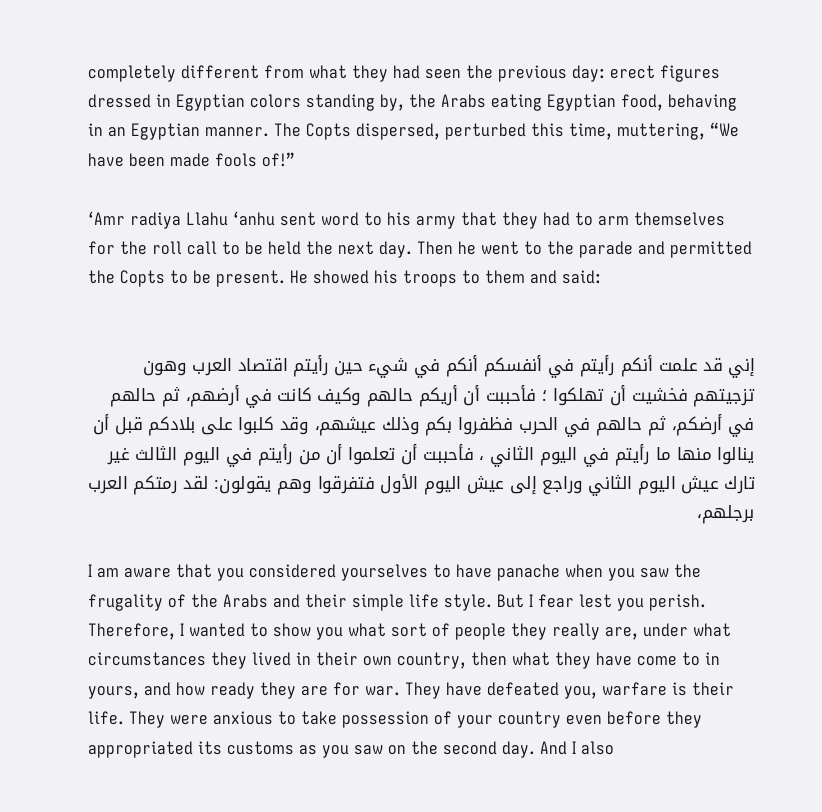completely different from what they had seen the previous day: erect figures dressed in Egyptian colors standing by, the Arabs eating Egyptian food, behaving in an Egyptian manner. The Copts dispersed, perturbed this time, muttering, “We have been made fools of!”

‘Amr radiya Llahu ‘anhu sent word to his army that they had to arm themselves for the roll call to be held the next day. Then he went to the parade and permitted the Copts to be present. He showed his troops to them and said:


إني قد علمت أنكم رأيتم في أنفسكم أنكم في شيء حين رأيتم اقتصاد العرب وهون تزجيتهم فخشيت أن تهلكوا ؛ فأحببت أن أريكم حالهم وكيف كانت في أرضهم، ثم حالهم في أرضكم، ثم حالهم في الحرب فظفروا بكم وذلك عيشهم، وقد كلبوا على بلادكم قبل أن ينالوا منها ما رأيتم في اليوم الثاني ، فأحببت أن تعلموا أن من رأيتم في اليوم الثالث غير تارك عيش اليوم الثاني وراجع إلى عيش اليوم الأول فتفرقوا وهم يقولون: لقد رمتكم العرب برجلهم،

I am aware that you considered yourselves to have panache when you saw the frugality of the Arabs and their simple life style. But I fear lest you perish. Therefore, I wanted to show you what sort of people they really are, under what circumstances they lived in their own country, then what they have come to in yours, and how ready they are for war. They have defeated you, warfare is their life. They were anxious to take possession of your country even before they appropriated its customs as you saw on the second day. And I also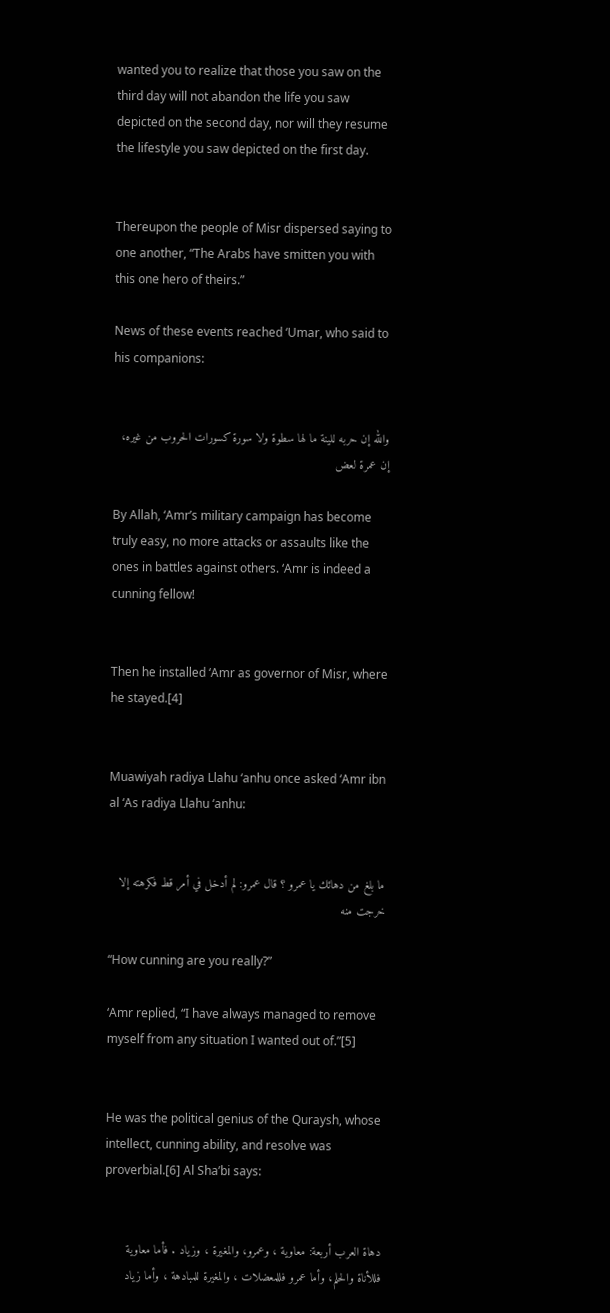wanted you to realize that those you saw on the third day will not abandon the life you saw depicted on the second day, nor will they resume the lifestyle you saw depicted on the first day.


Thereupon the people of Misr dispersed saying to one another, “The Arabs have smitten you with this one hero of theirs.”

News of these events reached ‘Umar, who said to his companions:


والله إن حربه للينة ما لها سطوة ولا سورة کسورات الحروب من غيره، إن عمرة لعض

By Allah, ‘Amr’s military campaign has become truly easy, no more attacks or assaults like the ones in battles against others. ‘Amr is indeed a cunning fellow!


Then he installed ‘Amr as governor of Misr, where he stayed.[4]


Muawiyah radiya Llahu ‘anhu once asked ‘Amr ibn al ‘As radiya Llahu ‘anhu:


ما بلغ من دهائك يا عمرو ؟ قال عمرو: لم أدخل في أمر قط فكرهته إلا خرجت منه

“How cunning are you really?”

‘Amr replied, “I have always managed to remove myself from any situation I wanted out of.”[5]


He was the political genius of the Quraysh, whose intellect, cunning ability, and resolve was proverbial.[6] Al Sha’bi says:


دهاة العرب أربعة: معاوية ، وعمرو، والمغيرة ، وزياد . فأما معاوية فللأناة والحلم، وأما عمرو فللمعضلات ، والمغيرة للمبادهة ، وأما زیاد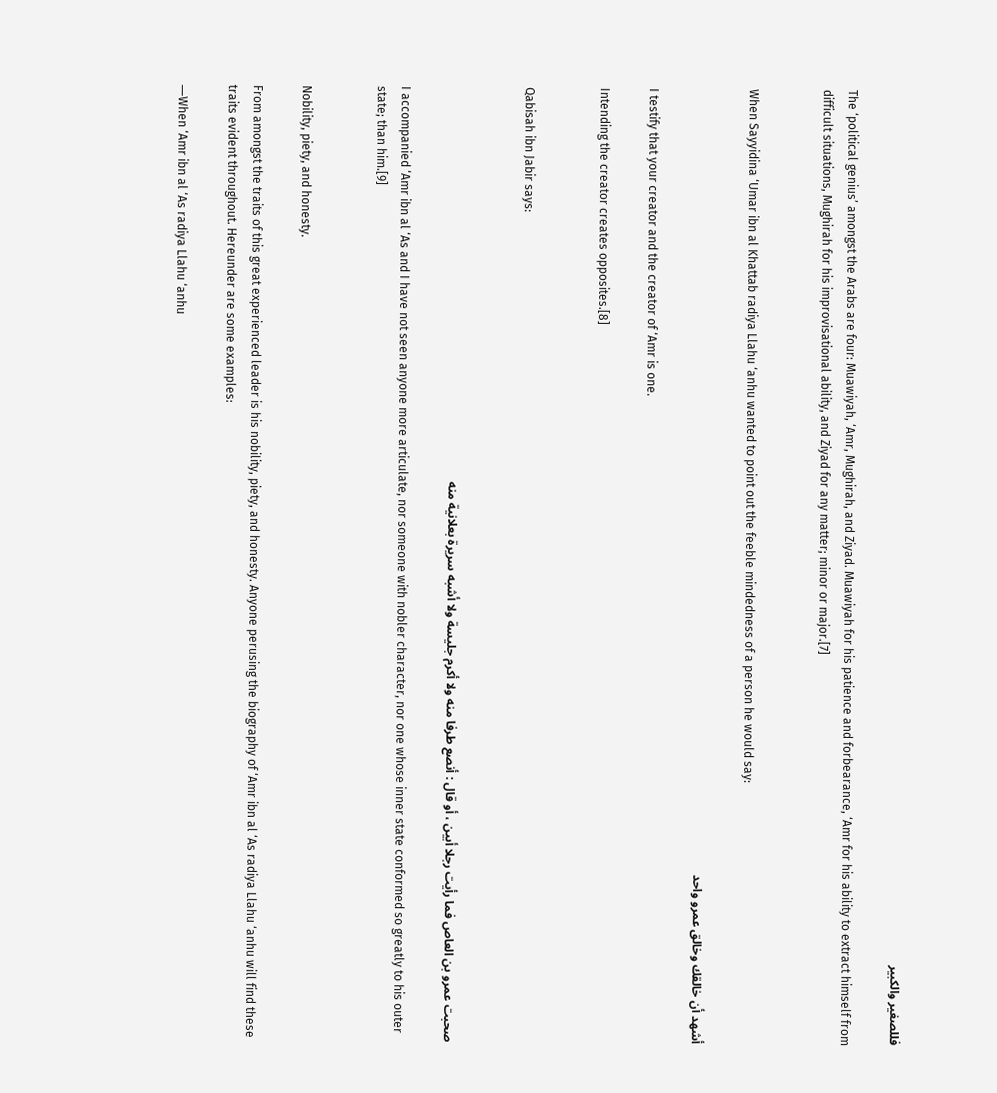فللصغير والكبير

The ‘political genius’ amongst the Arabs are four: Muawiyah, ‘Amr, Mughirah, and Ziyad. Muawiyah for his patience and forbearance, ‘Amr for his ability to extract himself from difficult situations, Mughirah for his improvisational ability, and Ziyad for any matter; minor or major.[7]


When Sayyidina ‘Umar ibn al Khattab radiya Llahu ‘anhu wanted to point out the feeble mindedness of a person he would say:

أشهد أن خالقك وخالق عمرو واحد

I testify that your creator and the creator of ‘Amr is one.

Intending the creator creates opposites.[8]


Qabisah ibn Jabir says:


صحبت عمرو بن العاص فما رأيت رجلا أبين ، أو قال : أنصع طرفا منه ولا أكرم جليسة ولا أشبه سريرة بعلانية منه

I accompanied ‘Amr ibn al ‘As and I have not seen anyone more articulate, nor someone with nobler character, nor one whose inner state conformed so greatly to his outer state; than him.[9]


Nobility, piety, and honesty.

From amongst the traits of this great experienced leader is his nobility, piety, and honesty. Anyone perusing the biography of ‘Amr ibn al ‘As radiya Llahu ‘anhu will find these traits evident throughout. Hereunder are some examples:

―When ‘Amr ibn al ‘As radiya Llahu ‘anhu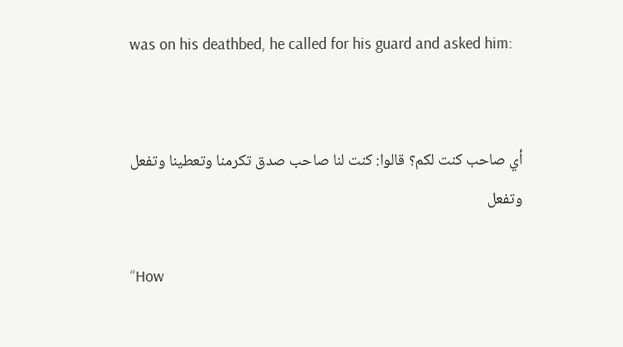was on his deathbed, he called for his guard and asked him:


أي صاحب كنت لكم؟ قالوا: كنت لنا صاحب صدق تكرمنا وتعطينا وتفعل وتفعل

“How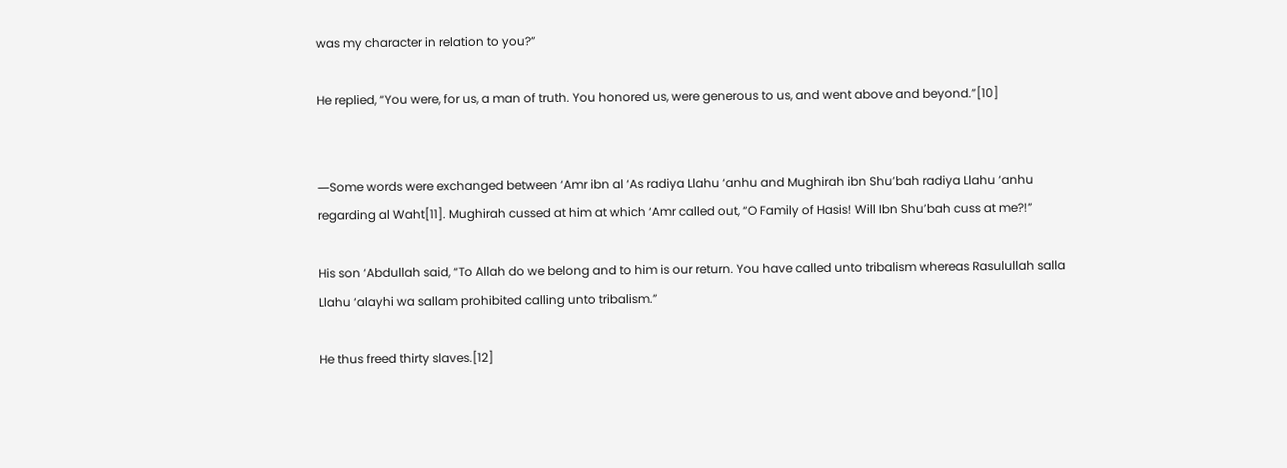was my character in relation to you?”

He replied, “You were, for us, a man of truth. You honored us, were generous to us, and went above and beyond.”[10]


―Some words were exchanged between ‘Amr ibn al ‘As radiya Llahu ‘anhu and Mughirah ibn Shu’bah radiya Llahu ‘anhu regarding al Waht[11]. Mughirah cussed at him at which ‘Amr called out, “O Family of Hasis! Will Ibn Shu’bah cuss at me?!”

His son ‘Abdullah said, “To Allah do we belong and to him is our return. You have called unto tribalism whereas Rasulullah salla Llahu ‘alayhi wa sallam prohibited calling unto tribalism.”

He thus freed thirty slaves.[12]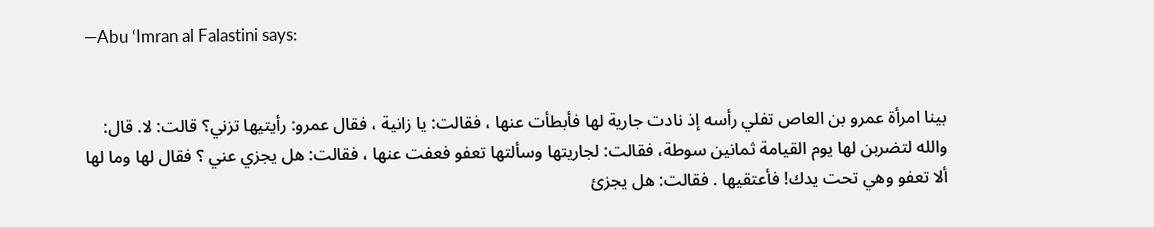―Abu ‘Imran al Falastini says:


بينا امرأة عمرو بن العاص تفلي رأسه إذ نادت جارية لها فأبطأت عنها ، فقالت: یا زانية ، فقال عمرو: رأيتيها تزني؟ قالت: لا. قال: والله لتضربن لها يوم القيامة ثمانين سوطة، فقالت: لجاريتها وسألتها تعفو فعفت عنها ، فقالت: هل يجزي عني ؟ فقال لها وما لها ألا تعفو وهي تحت يدك! فأعتقيها . فقالت: هل يجزئ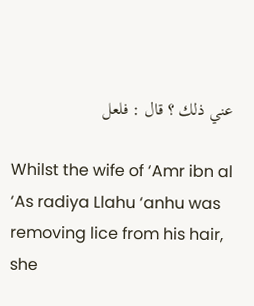عني ذلك ؟ قال : فلعل

Whilst the wife of ‘Amr ibn al ‘As radiya Llahu ‘anhu was removing lice from his hair, she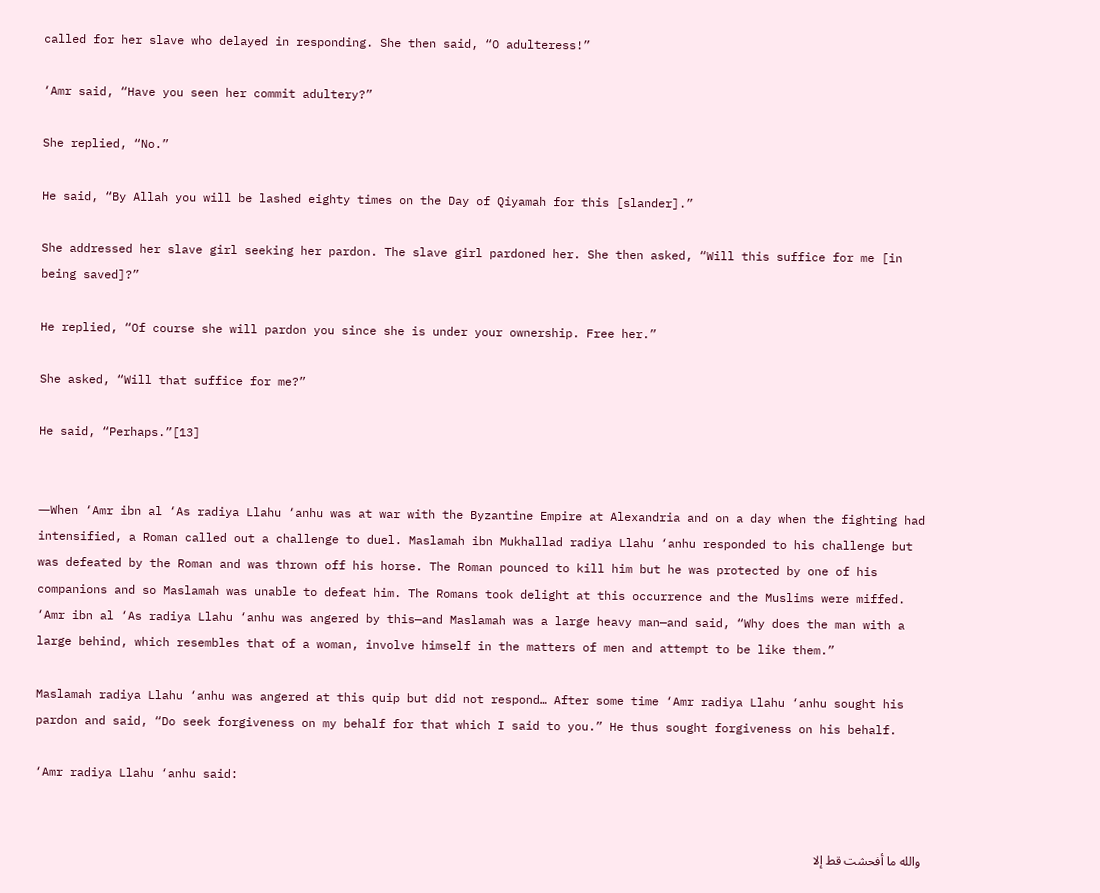called for her slave who delayed in responding. She then said, “O adulteress!”

‘Amr said, “Have you seen her commit adultery?”

She replied, “No.”

He said, “By Allah you will be lashed eighty times on the Day of Qiyamah for this [slander].”

She addressed her slave girl seeking her pardon. The slave girl pardoned her. She then asked, “Will this suffice for me [in being saved]?”

He replied, “Of course she will pardon you since she is under your ownership. Free her.”

She asked, “Will that suffice for me?”

He said, “Perhaps.”[13]


―When ‘Amr ibn al ‘As radiya Llahu ‘anhu was at war with the Byzantine Empire at Alexandria and on a day when the fighting had intensified, a Roman called out a challenge to duel. Maslamah ibn Mukhallad radiya Llahu ‘anhu responded to his challenge but was defeated by the Roman and was thrown off his horse. The Roman pounced to kill him but he was protected by one of his companions and so Maslamah was unable to defeat him. The Romans took delight at this occurrence and the Muslims were miffed. ‘Amr ibn al ‘As radiya Llahu ‘anhu was angered by this—and Maslamah was a large heavy man—and said, “Why does the man with a large behind, which resembles that of a woman, involve himself in the matters of men and attempt to be like them.”

Maslamah radiya Llahu ‘anhu was angered at this quip but did not respond… After some time ‘Amr radiya Llahu ‘anhu sought his pardon and said, “Do seek forgiveness on my behalf for that which I said to you.” He thus sought forgiveness on his behalf.

‘Amr radiya Llahu ‘anhu said:


والله ما أفحشت قط إلا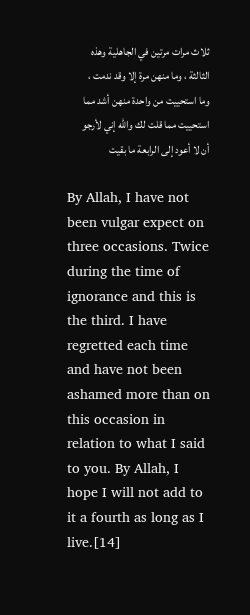ثلاث مرات مرتين في الجاهلية وهذه الثالثة ، وما منهن مرة إلا وقد ندمت ، وما استحييت من واحدة منهن أشد مما استحييت مما قلت لك والله إني لأرجو أن لا أعود إلى الرابعة ما بقيت

By Allah, I have not been vulgar expect on three occasions. Twice during the time of ignorance and this is the third. I have regretted each time and have not been ashamed more than on this occasion in relation to what I said to you. By Allah, I hope I will not add to it a fourth as long as I live.[14]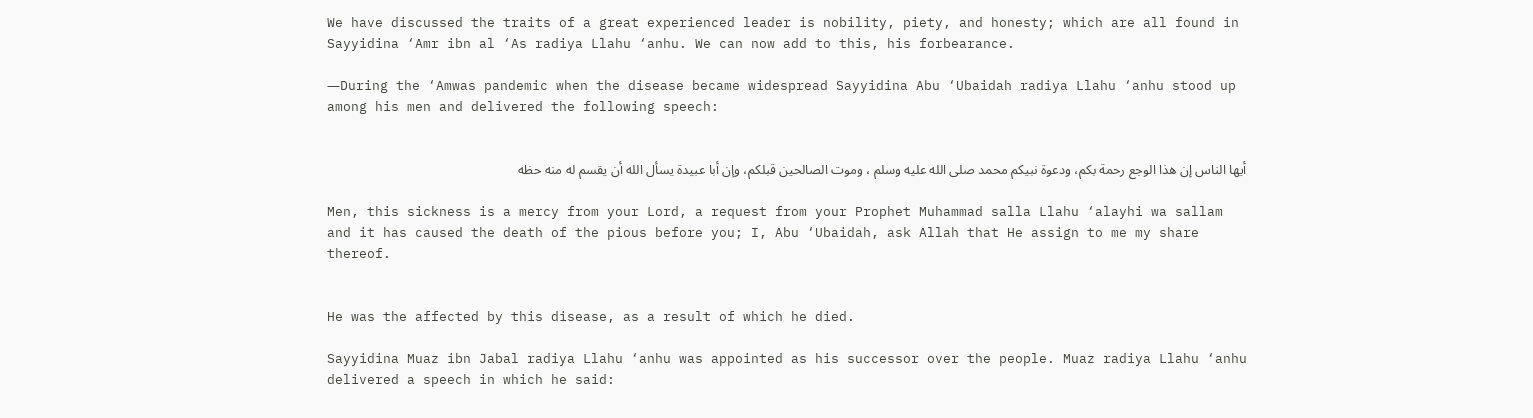We have discussed the traits of a great experienced leader is nobility, piety, and honesty; which are all found in Sayyidina ‘Amr ibn al ‘As radiya Llahu ‘anhu. We can now add to this, his forbearance.

―During the ‘Amwas pandemic when the disease became widespread Sayyidina Abu ‘Ubaidah radiya Llahu ‘anhu stood up among his men and delivered the following speech:


أيها الناس إن هذا الوجع رحمة بكم، ودعوة نبيكم محمد صلى الله عليه وسلم ، وموت الصالحين قبلكم، وإن أبا عبيدة يسأل الله أن يقسم له منه حظه

Men, this sickness is a mercy from your Lord, a request from your Prophet Muhammad salla Llahu ‘alayhi wa sallam and it has caused the death of the pious before you; I, Abu ‘Ubaidah, ask Allah that He assign to me my share thereof.


He was the affected by this disease, as a result of which he died.

Sayyidina Muaz ibn Jabal radiya Llahu ‘anhu was appointed as his successor over the people. Muaz radiya Llahu ‘anhu delivered a speech in which he said: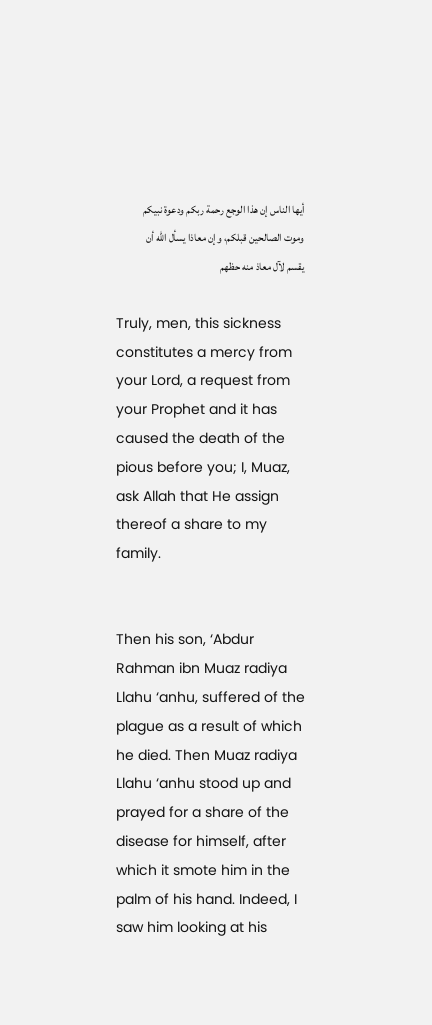أيها الناس إن هذا الوجع رحمة ربكم ودعوة نبيكم وموت الصالحين قبلكم، وإن معاذا يسأل الله أن يقسم لآل معاذ منه حظهم

Truly, men, this sickness constitutes a mercy from your Lord, a request from your Prophet and it has caused the death of the pious before you; I, Muaz, ask Allah that He assign thereof a share to my family.


Then his son, ‘Abdur Rahman ibn Muaz radiya Llahu ‘anhu, suffered of the plague as a result of which he died. Then Muaz radiya Llahu ‘anhu stood up and prayed for a share of the disease for himself, after which it smote him in the palm of his hand. Indeed, I saw him looking at his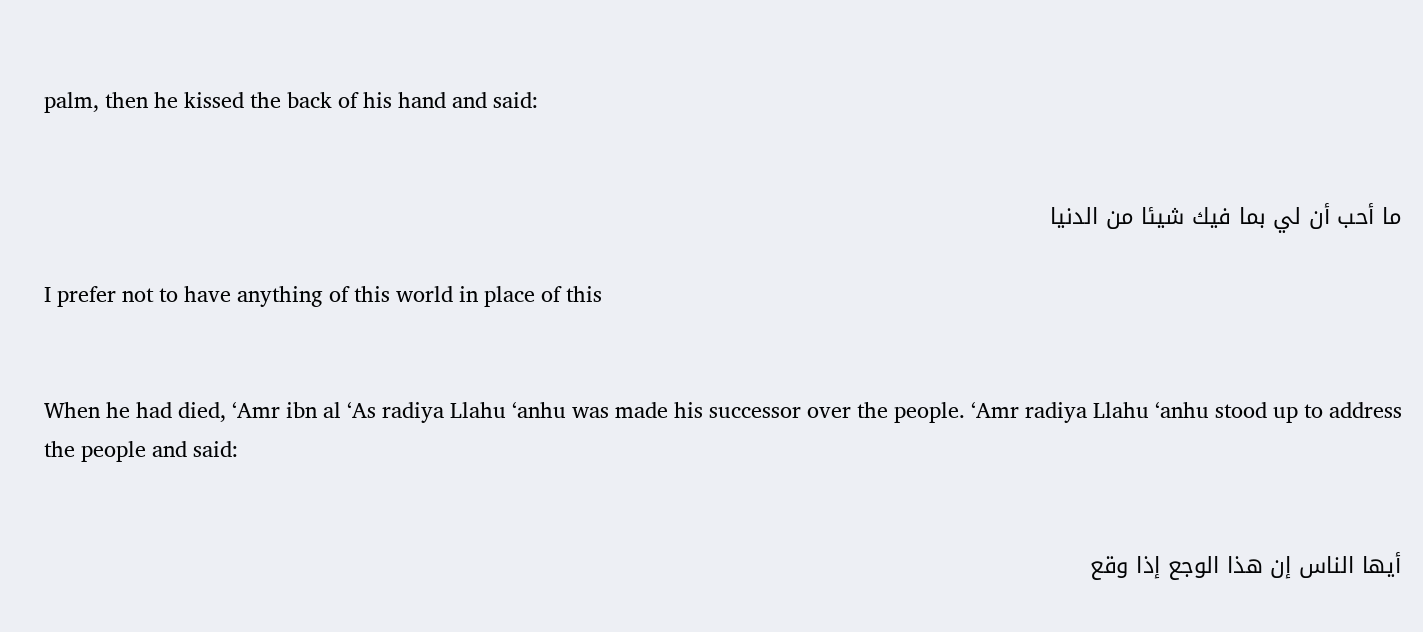palm, then he kissed the back of his hand and said:


ما أحب أن لي بما فيك شيئا من الدنيا

I prefer not to have anything of this world in place of this


When he had died, ‘Amr ibn al ‘As radiya Llahu ‘anhu was made his successor over the people. ‘Amr radiya Llahu ‘anhu stood up to address the people and said:


أيها الناس إن هذا الوجع إذا وقع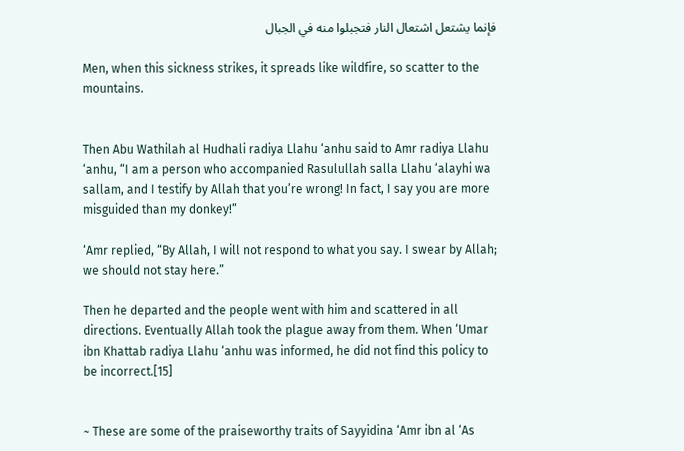فإنما يشتعل اشتعال النار فتجبلوا منه في الجبال

Men, when this sickness strikes, it spreads like wildfire, so scatter to the mountains.


Then Abu Wathilah al Hudhali radiya Llahu ‘anhu said to Amr radiya Llahu ‘anhu, “I am a person who accompanied Rasulullah salla Llahu ‘alayhi wa sallam, and I testify by Allah that you’re wrong! In fact, I say you are more misguided than my donkey!”

‘Amr replied, “By Allah, I will not respond to what you say. I swear by Allah; we should not stay here.”

Then he departed and the people went with him and scattered in all directions. Eventually Allah took the plague away from them. When ‘Umar ibn Khattab radiya Llahu ‘anhu was informed, he did not find this policy to be incorrect.[15]


~ These are some of the praiseworthy traits of Sayyidina ‘Amr ibn al ‘As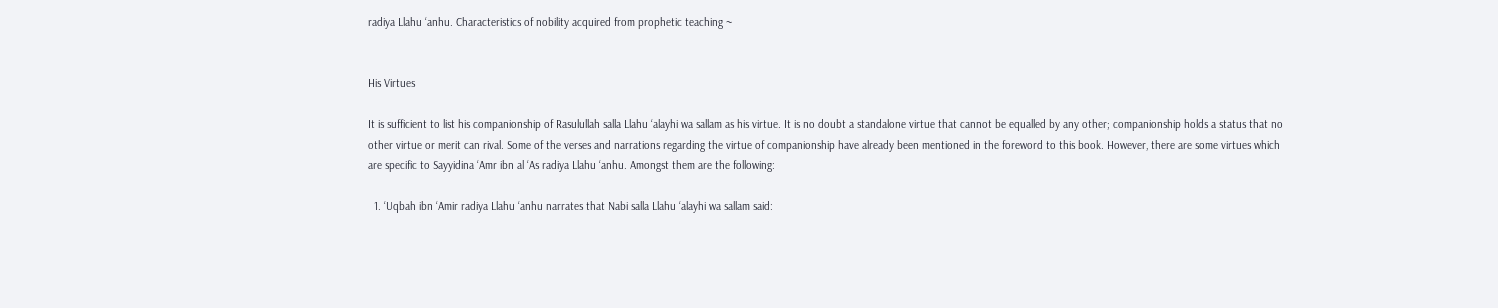radiya Llahu ‘anhu. Characteristics of nobility acquired from prophetic teaching ~


His Virtues

It is sufficient to list his companionship of Rasulullah salla Llahu ‘alayhi wa sallam as his virtue. It is no doubt a standalone virtue that cannot be equalled by any other; companionship holds a status that no other virtue or merit can rival. Some of the verses and narrations regarding the virtue of companionship have already been mentioned in the foreword to this book. However, there are some virtues which are specific to Sayyidina ‘Amr ibn al ‘As radiya Llahu ‘anhu. Amongst them are the following:

  1. ‘Uqbah ibn ‘Amir radiya Llahu ‘anhu narrates that Nabi salla Llahu ‘alayhi wa sallam said: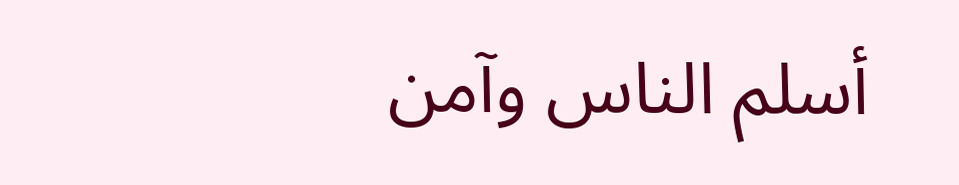أسلم الناس وآمن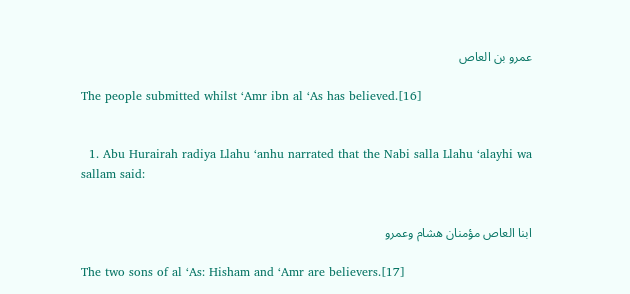عمرو بن العاص

The people submitted whilst ‘Amr ibn al ‘As has believed.[16]


  1. Abu Hurairah radiya Llahu ‘anhu narrated that the Nabi salla Llahu ‘alayhi wa sallam said:


ابنا العاص مؤمنان هشام وعمرو

The two sons of al ‘As: Hisham and ‘Amr are believers.[17]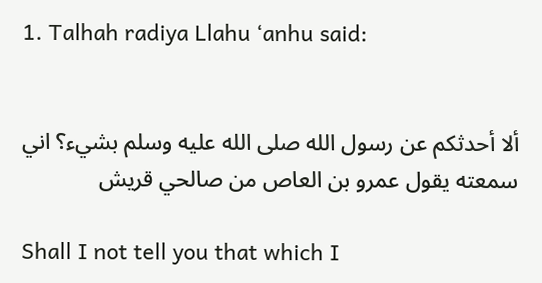1. Talhah radiya Llahu ‘anhu said:


ألا أحدثكم عن رسول الله صلى الله عليه وسلم بشيء؟ اني سمعته يقول عمرو بن العاص من صالحي قريش

Shall I not tell you that which I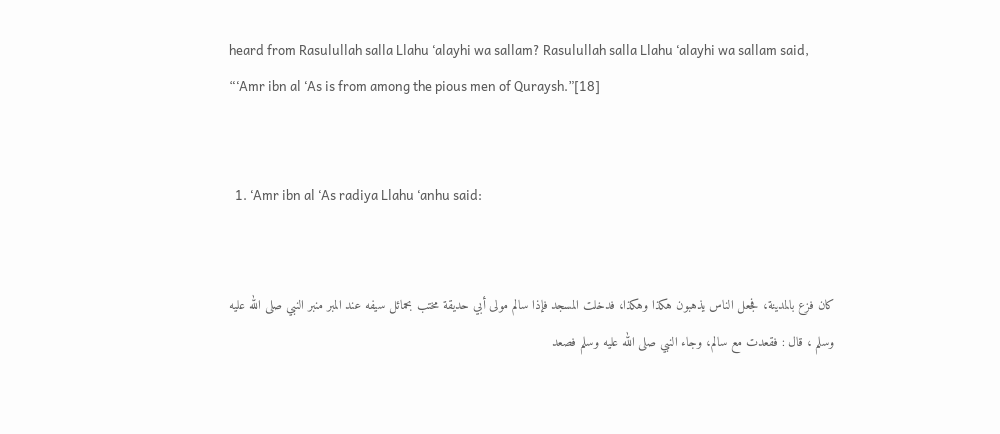heard from Rasulullah salla Llahu ‘alayhi wa sallam? Rasulullah salla Llahu ‘alayhi wa sallam said, “‘Amr ibn al ‘As is from among the pious men of Quraysh.”[18]


  1. ‘Amr ibn al ‘As radiya Llahu ‘anhu said:


كان فزع بالمدينة، فجعل الناس يذهبون هكذا وهكذا، فدخلت المسجد فإذا سالم مولى أبي حديقة مختب بحمائل سيفه عند المبر منبر النبي صلى الله عليه وسلم ، قال : فقعدت مع سالم، وجاء النبي صلى الله عليه وسلم فصعد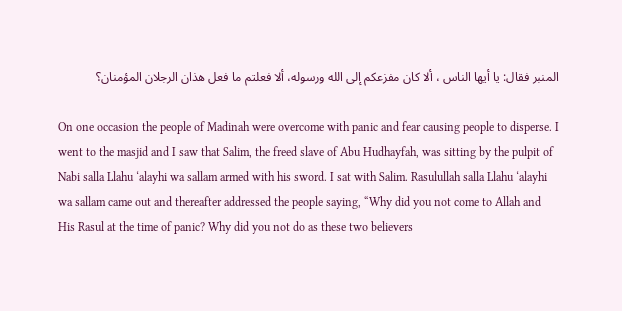المنبر فقال: يا أيها الناس ، ألا كان مفزعكم إلى الله ورسوله، ألا فعلتم ما فعل هذان الرجلان المؤمنان؟

On one occasion the people of Madinah were overcome with panic and fear causing people to disperse. I went to the masjid and I saw that Salim, the freed slave of Abu Hudhayfah, was sitting by the pulpit of Nabi salla Llahu ‘alayhi wa sallam armed with his sword. I sat with Salim. Rasulullah salla Llahu ‘alayhi wa sallam came out and thereafter addressed the people saying, “Why did you not come to Allah and His Rasul at the time of panic? Why did you not do as these two believers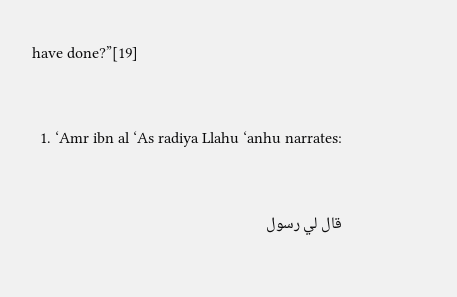have done?”[19]


  1. ‘Amr ibn al ‘As radiya Llahu ‘anhu narrates:


قال لي رسول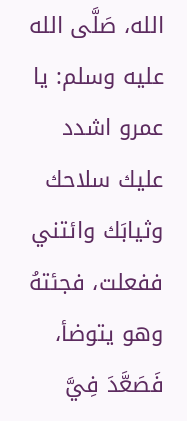الله، صَلَّى الله عليه وسلم: يا عمرو اشدد عليك سلاحك وثيابَك وائتني ففعلت، فجئتهُ وهو يتوضأ، فَصَعَّدَ فِيَّ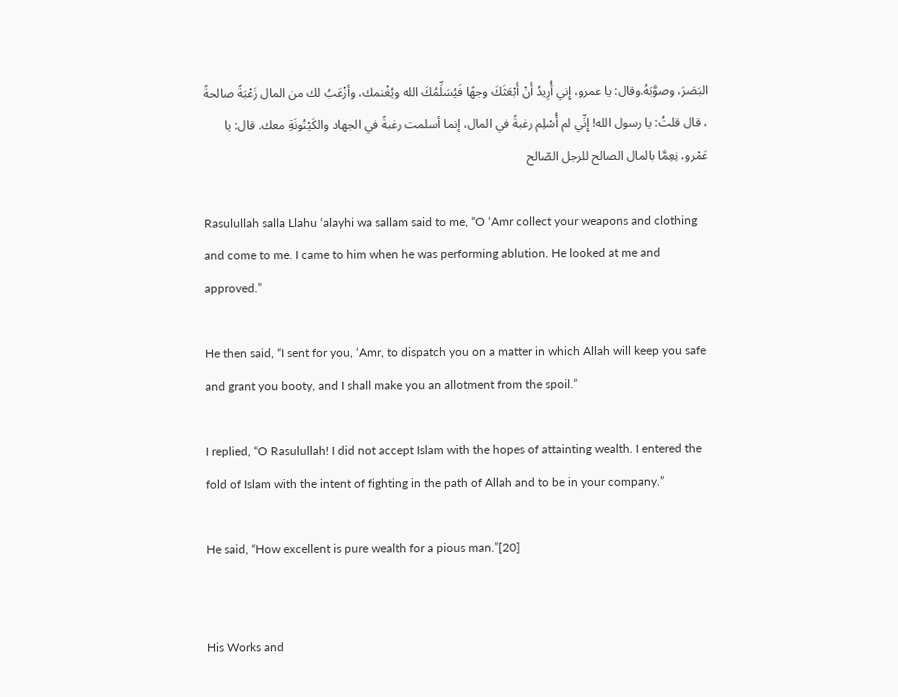البَصَرَ، وصوَّبَهُ.وقال: يا عمرو، إِني أُرِيدُ أَنْ أَبْعَثَكَ وجهًا فَيُسَلِّمُكَ الله ويُغْنمك، وأزْعَبُ لك من المال زَعْبَةً صالحةً ، قال قلتُ: يا رسول الله! إِنِّي لم أُسْلِم رغبةً في المال، إنما أسلمت رغبةً في الجهاد والكَيْنُونَةِ معك. قال: يا عَمْرو، نِعِمَّا بالمال الصالح للرجل الصّالح

Rasulullah salla Llahu ‘alayhi wa sallam said to me, “O ‘Amr collect your weapons and clothing and come to me. I came to him when he was performing ablution. He looked at me and approved.”

He then said, “I sent for you, ‘Amr, to dispatch you on a matter in which Allah will keep you safe and grant you booty, and I shall make you an allotment from the spoil.”

I replied, “O Rasulullah! I did not accept Islam with the hopes of attainting wealth. I entered the fold of Islam with the intent of fighting in the path of Allah and to be in your company.”

He said, “How excellent is pure wealth for a pious man.”[20]


His Works and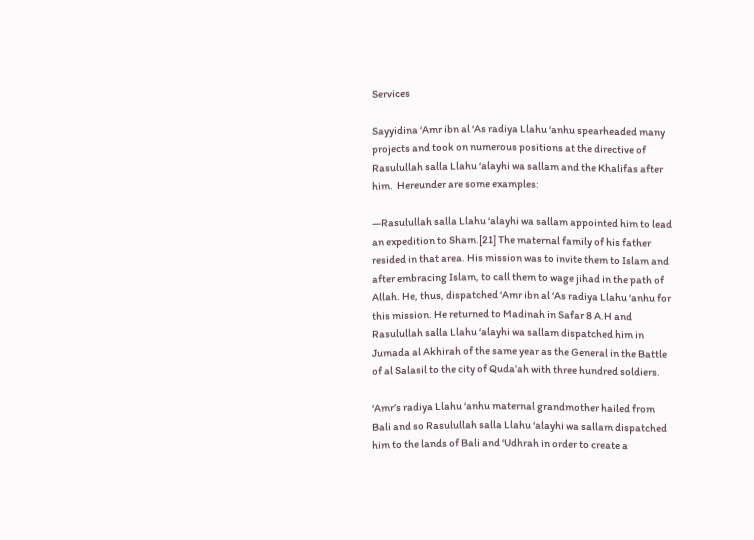Services

Sayyidina ‘Amr ibn al ‘As radiya Llahu ‘anhu spearheaded many projects and took on numerous positions at the directive of Rasulullah salla Llahu ‘alayhi wa sallam and the Khalifas after him.  Hereunder are some examples:

―Rasulullah salla Llahu ‘alayhi wa sallam appointed him to lead an expedition to Sham.[21] The maternal family of his father resided in that area. His mission was to invite them to Islam and after embracing Islam, to call them to wage jihad in the path of Allah. He, thus, dispatched ‘Amr ibn al ‘As radiya Llahu ‘anhu for this mission. He returned to Madinah in Safar 8 A.H and Rasulullah salla Llahu ‘alayhi wa sallam dispatched him in Jumada al Akhirah of the same year as the General in the Battle of al Salasil to the city of Quda’ah with three hundred soldiers.

‘Amr’s radiya Llahu ‘anhu maternal grandmother hailed from Bali and so Rasulullah salla Llahu ‘alayhi wa sallam dispatched him to the lands of Bali and ‘Udhrah in order to create a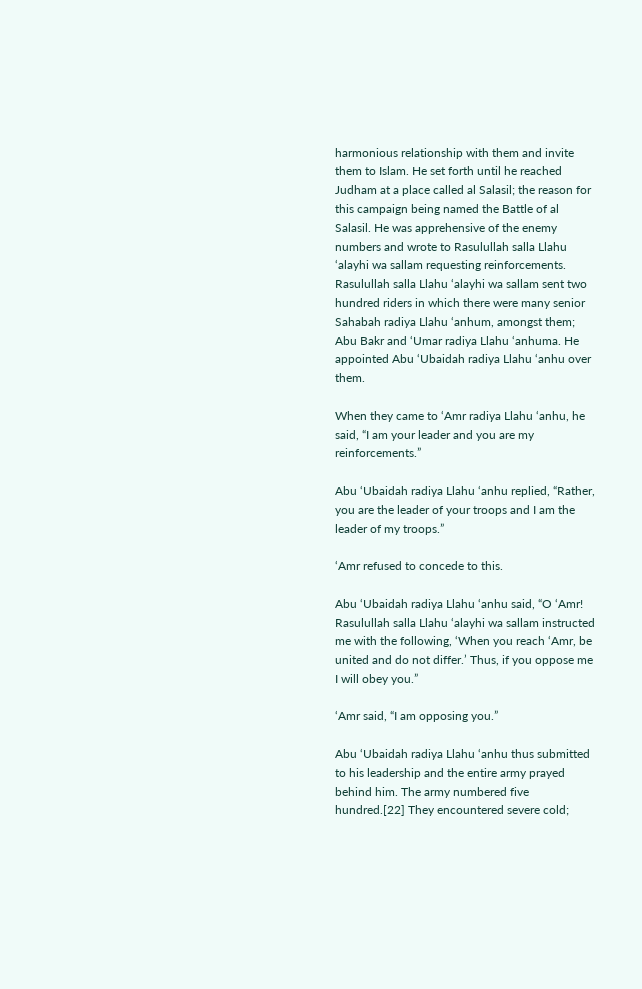harmonious relationship with them and invite them to Islam. He set forth until he reached Judham at a place called al Salasil; the reason for this campaign being named the Battle of al Salasil. He was apprehensive of the enemy numbers and wrote to Rasulullah salla Llahu ‘alayhi wa sallam requesting reinforcements. Rasulullah salla Llahu ‘alayhi wa sallam sent two hundred riders in which there were many senior Sahabah radiya Llahu ‘anhum, amongst them; Abu Bakr and ‘Umar radiya Llahu ‘anhuma. He appointed Abu ‘Ubaidah radiya Llahu ‘anhu over them.

When they came to ‘Amr radiya Llahu ‘anhu, he said, “I am your leader and you are my reinforcements.”

Abu ‘Ubaidah radiya Llahu ‘anhu replied, “Rather, you are the leader of your troops and I am the leader of my troops.”

‘Amr refused to concede to this.

Abu ‘Ubaidah radiya Llahu ‘anhu said, “O ‘Amr! Rasulullah salla Llahu ‘alayhi wa sallam instructed me with the following, ‘When you reach ‘Amr, be united and do not differ.’ Thus, if you oppose me I will obey you.”

‘Amr said, “I am opposing you.”

Abu ‘Ubaidah radiya Llahu ‘anhu thus submitted to his leadership and the entire army prayed behind him. The army numbered five hundred.[22] They encountered severe cold;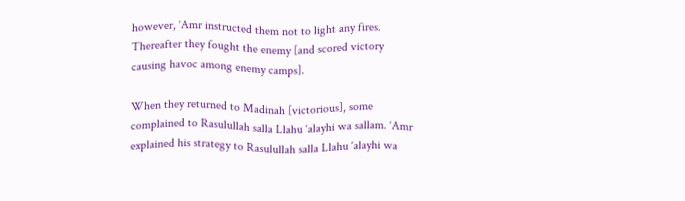however, ‘Amr instructed them not to light any fires. Thereafter they fought the enemy [and scored victory causing havoc among enemy camps].

When they returned to Madinah [victorious], some complained to Rasulullah salla Llahu ‘alayhi wa sallam. ‘Amr explained his strategy to Rasulullah salla Llahu ‘alayhi wa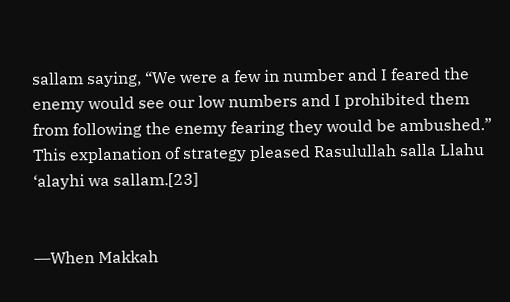sallam saying, “We were a few in number and I feared the enemy would see our low numbers and I prohibited them from following the enemy fearing they would be ambushed.” This explanation of strategy pleased Rasulullah salla Llahu ‘alayhi wa sallam.[23]


―When Makkah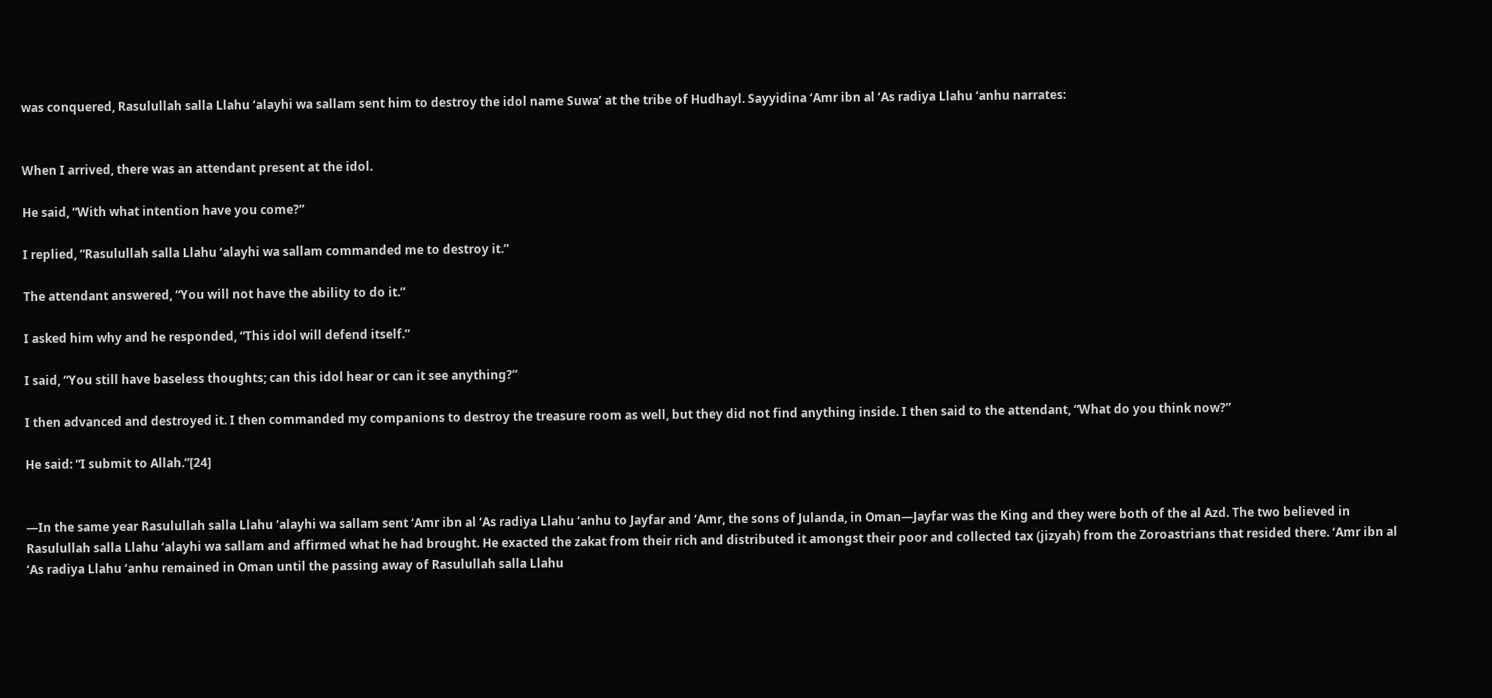was conquered, Rasulullah salla Llahu ‘alayhi wa sallam sent him to destroy the idol name Suwa’ at the tribe of Hudhayl. Sayyidina ‘Amr ibn al ‘As radiya Llahu ‘anhu narrates:


When I arrived, there was an attendant present at the idol.

He said, “With what intention have you come?”

I replied, “Rasulullah salla Llahu ‘alayhi wa sallam commanded me to destroy it.”

The attendant answered, “You will not have the ability to do it.”

I asked him why and he responded, “This idol will defend itself.”

I said, “You still have baseless thoughts; can this idol hear or can it see anything?”

I then advanced and destroyed it. I then commanded my companions to destroy the treasure room as well, but they did not find anything inside. I then said to the attendant, “What do you think now?”

He said: “I submit to Allah.”[24]


―In the same year Rasulullah salla Llahu ‘alayhi wa sallam sent ‘Amr ibn al ‘As radiya Llahu ‘anhu to Jayfar and ‘Amr, the sons of Julanda, in Oman—Jayfar was the King and they were both of the al Azd. The two believed in Rasulullah salla Llahu ‘alayhi wa sallam and affirmed what he had brought. He exacted the zakat from their rich and distributed it amongst their poor and collected tax (jizyah) from the Zoroastrians that resided there. ‘Amr ibn al ‘As radiya Llahu ‘anhu remained in Oman until the passing away of Rasulullah salla Llahu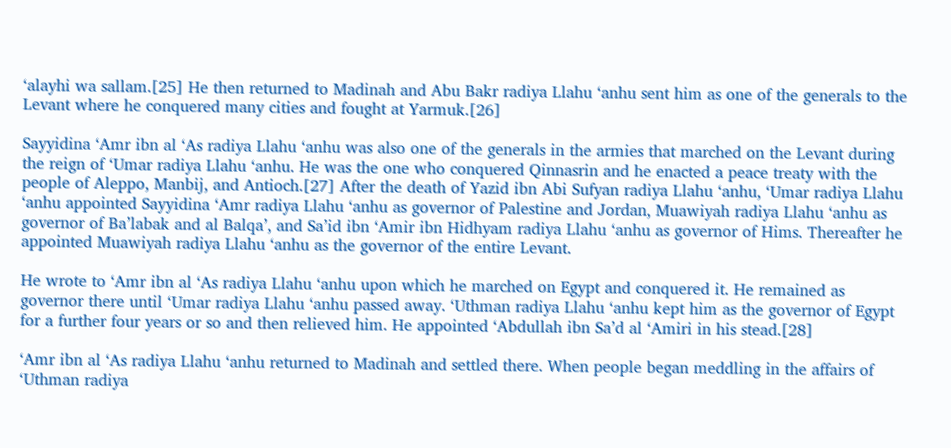‘alayhi wa sallam.[25] He then returned to Madinah and Abu Bakr radiya Llahu ‘anhu sent him as one of the generals to the Levant where he conquered many cities and fought at Yarmuk.[26]

Sayyidina ‘Amr ibn al ‘As radiya Llahu ‘anhu was also one of the generals in the armies that marched on the Levant during the reign of ‘Umar radiya Llahu ‘anhu. He was the one who conquered Qinnasrin and he enacted a peace treaty with the people of Aleppo, Manbij, and Antioch.[27] After the death of Yazid ibn Abi Sufyan radiya Llahu ‘anhu, ‘Umar radiya Llahu ‘anhu appointed Sayyidina ‘Amr radiya Llahu ‘anhu as governor of Palestine and Jordan, Muawiyah radiya Llahu ‘anhu as governor of Ba’labak and al Balqa’, and Sa’id ibn ‘Amir ibn Hidhyam radiya Llahu ‘anhu as governor of Hims. Thereafter he appointed Muawiyah radiya Llahu ‘anhu as the governor of the entire Levant.

He wrote to ‘Amr ibn al ‘As radiya Llahu ‘anhu upon which he marched on Egypt and conquered it. He remained as governor there until ‘Umar radiya Llahu ‘anhu passed away. ‘Uthman radiya Llahu ‘anhu kept him as the governor of Egypt for a further four years or so and then relieved him. He appointed ‘Abdullah ibn Sa’d al ‘Amiri in his stead.[28]

‘Amr ibn al ‘As radiya Llahu ‘anhu returned to Madinah and settled there. When people began meddling in the affairs of ‘Uthman radiya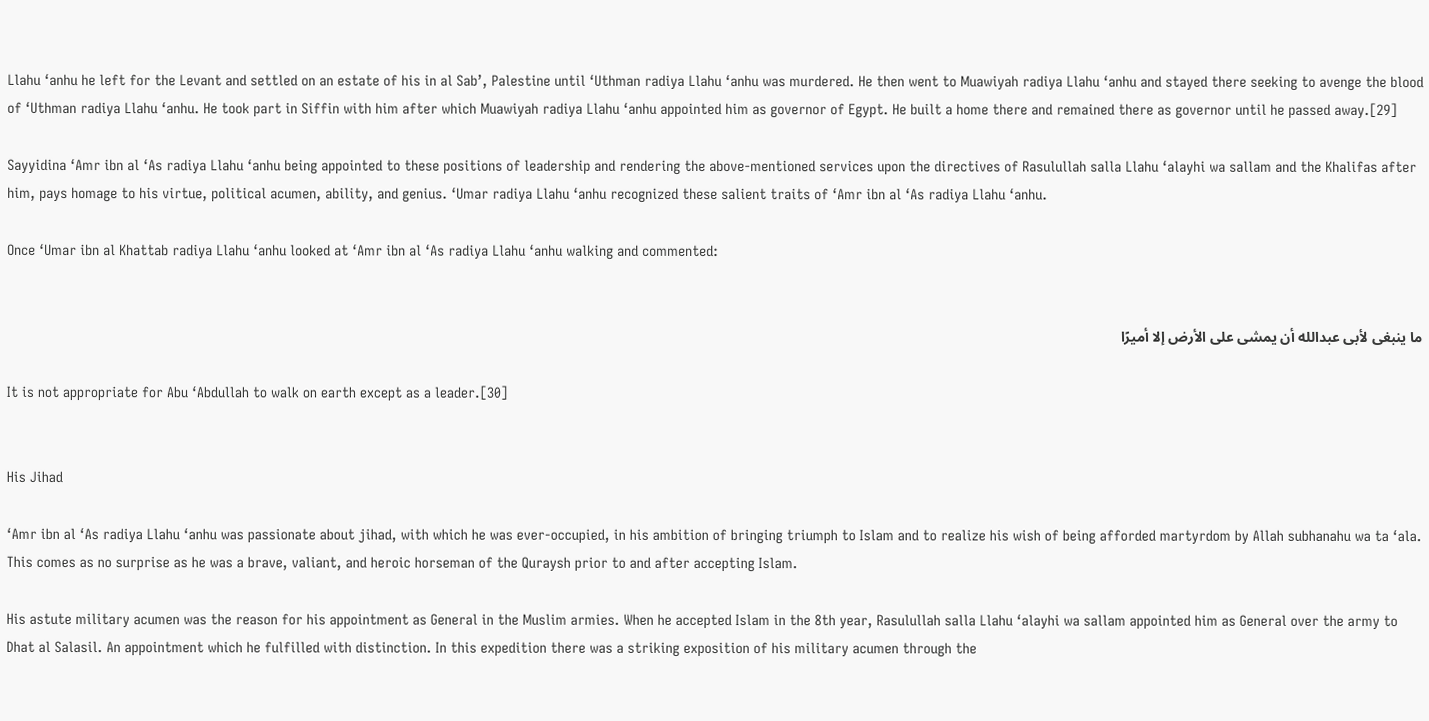Llahu ‘anhu he left for the Levant and settled on an estate of his in al Sab’, Palestine until ‘Uthman radiya Llahu ‘anhu was murdered. He then went to Muawiyah radiya Llahu ‘anhu and stayed there seeking to avenge the blood of ‘Uthman radiya Llahu ‘anhu. He took part in Siffin with him after which Muawiyah radiya Llahu ‘anhu appointed him as governor of Egypt. He built a home there and remained there as governor until he passed away.[29]

Sayyidina ‘Amr ibn al ‘As radiya Llahu ‘anhu being appointed to these positions of leadership and rendering the above-mentioned services upon the directives of Rasulullah salla Llahu ‘alayhi wa sallam and the Khalifas after him, pays homage to his virtue, political acumen, ability, and genius. ‘Umar radiya Llahu ‘anhu recognized these salient traits of ‘Amr ibn al ‘As radiya Llahu ‘anhu.

Once ‘Umar ibn al Khattab radiya Llahu ‘anhu looked at ‘Amr ibn al ‘As radiya Llahu ‘anhu walking and commented:


ما ينبغى لأبى عبدالله أن يمشى على الأرض إلا أميرًا

It is not appropriate for Abu ‘Abdullah to walk on earth except as a leader.[30]


His Jihad

‘Amr ibn al ‘As radiya Llahu ‘anhu was passionate about jihad, with which he was ever-occupied, in his ambition of bringing triumph to Islam and to realize his wish of being afforded martyrdom by Allah subhanahu wa ta ‘ala. This comes as no surprise as he was a brave, valiant, and heroic horseman of the Quraysh prior to and after accepting Islam.

His astute military acumen was the reason for his appointment as General in the Muslim armies. When he accepted Islam in the 8th year, Rasulullah salla Llahu ‘alayhi wa sallam appointed him as General over the army to Dhat al Salasil. An appointment which he fulfilled with distinction. In this expedition there was a striking exposition of his military acumen through the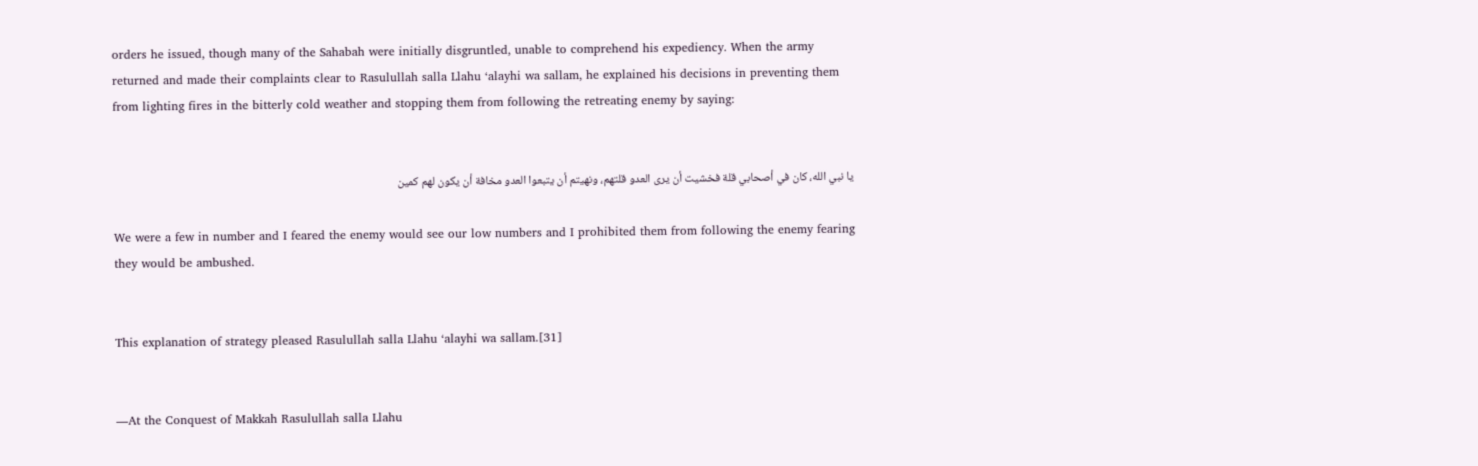orders he issued, though many of the Sahabah were initially disgruntled, unable to comprehend his expediency. When the army returned and made their complaints clear to Rasulullah salla Llahu ‘alayhi wa sallam, he explained his decisions in preventing them from lighting fires in the bitterly cold weather and stopping them from following the retreating enemy by saying:


يا نبي الله، كان في أصحابي قلة فخشيت أن يرى العدو قلتهم، ونهيتم أن يتبعوا العدو مخافة أن يكون لهم كمين

We were a few in number and I feared the enemy would see our low numbers and I prohibited them from following the enemy fearing they would be ambushed.


This explanation of strategy pleased Rasulullah salla Llahu ‘alayhi wa sallam.[31]


―At the Conquest of Makkah Rasulullah salla Llahu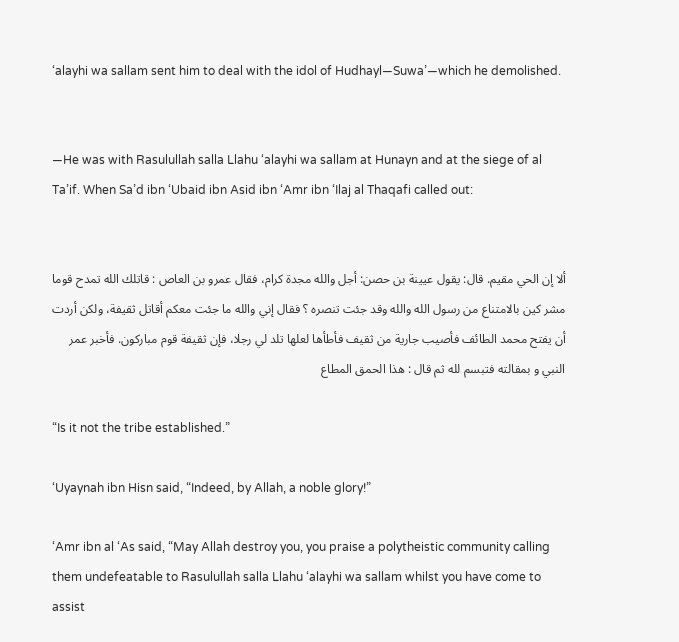‘alayhi wa sallam sent him to deal with the idol of Hudhayl—Suwa’—which he demolished.


―He was with Rasulullah salla Llahu ‘alayhi wa sallam at Hunayn and at the siege of al Ta’if. When Sa’d ibn ‘Ubaid ibn Asid ibn ‘Amr ibn ‘Ilaj al Thaqafi called out:


ألا إن الحي مقيم. قال: يقول عيينة بن حصن: أجل والله مجدة کرام، فقال عمرو بن العاص : قاتلك الله تمدح قوما مشر کین بالامتناع من رسول الله والله وقد جئت تنصره ؟ فقال إني والله ما جئت معكم أقاتل ثقيفة، ولكن أردت أن يفتح محمد الطائف فأصيب جارية من ثقيف فأطأها لعلها تلد لي رجلا، فإن ثقيفة قوم مبارکون. فأخبر عمر النبي و بمقالته فتبسم لله ثم قال : هذا الحمق المطاع

“Is it not the tribe established.”

‘Uyaynah ibn Hisn said, “Indeed, by Allah, a noble glory!”

‘Amr ibn al ‘As said, “May Allah destroy you, you praise a polytheistic community calling them undefeatable to Rasulullah salla Llahu ‘alayhi wa sallam whilst you have come to assist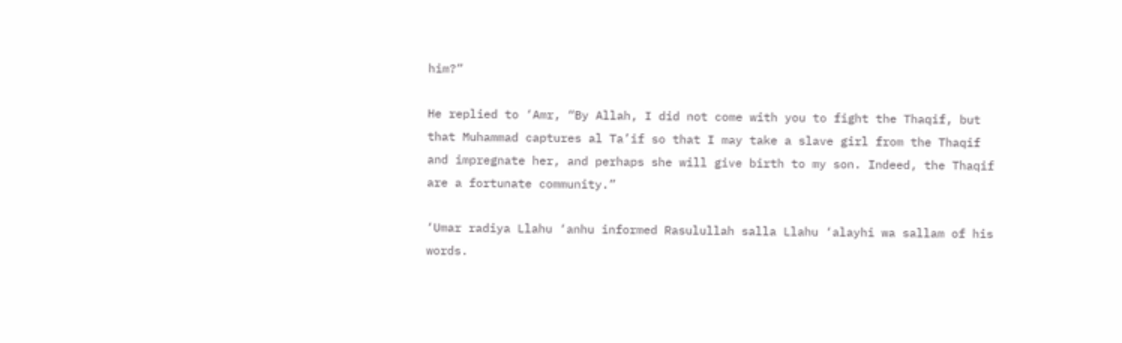him?”

He replied to ‘Amr, “By Allah, I did not come with you to fight the Thaqif, but that Muhammad captures al Ta’if so that I may take a slave girl from the Thaqif and impregnate her, and perhaps she will give birth to my son. Indeed, the Thaqif are a fortunate community.”

‘Umar radiya Llahu ‘anhu informed Rasulullah salla Llahu ‘alayhi wa sallam of his words.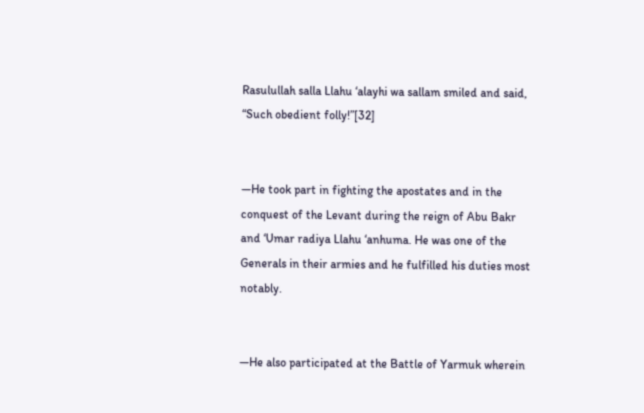Rasulullah salla Llahu ‘alayhi wa sallam smiled and said, “Such obedient folly!”[32]


―He took part in fighting the apostates and in the conquest of the Levant during the reign of Abu Bakr and ‘Umar radiya Llahu ‘anhuma. He was one of the Generals in their armies and he fulfilled his duties most notably.


―He also participated at the Battle of Yarmuk wherein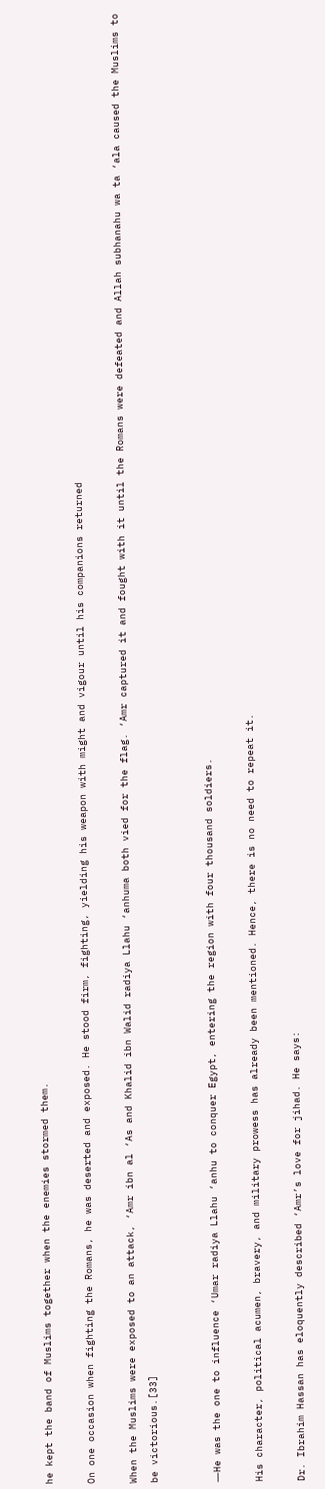he kept the band of Muslims together when the enemies stormed them.

On one occasion when fighting the Romans, he was deserted and exposed. He stood firm, fighting, yielding his weapon with might and vigour until his companions returned

When the Muslims were exposed to an attack, ‘Amr ibn al ‘As and Khalid ibn Walid radiya Llahu ‘anhuma both vied for the flag. ‘Amr captured it and fought with it until the Romans were defeated and Allah subhanahu wa ta ‘ala caused the Muslims to be victorious.[33]


―He was the one to influence ‘Umar radiya Llahu ‘anhu to conquer Egypt, entering the region with four thousand soldiers.

His character, political acumen, bravery, and military prowess has already been mentioned. Hence, there is no need to repeat it.

Dr. Ibrahim Hassan has eloquently described ‘Amr’s love for jihad. He says: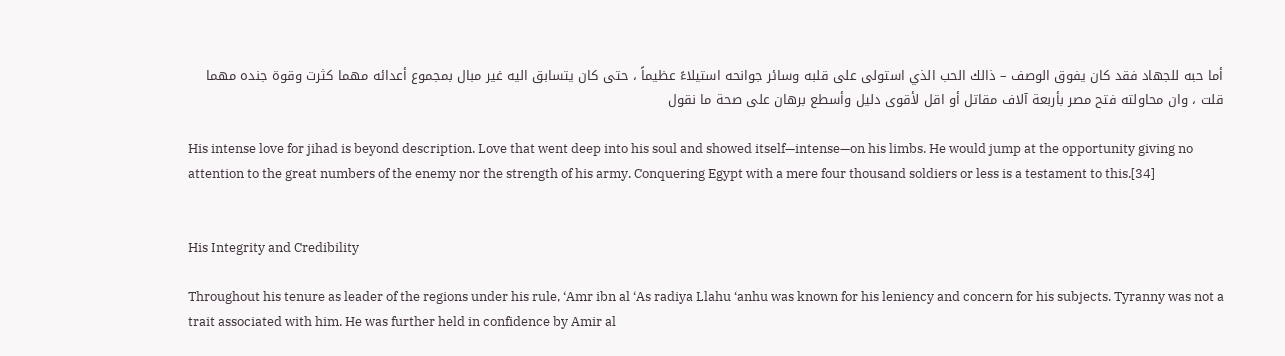أما حبه للجهاد فقد كان يفوق الوصف – ذالك الحب الذي استولى على قلبه وسائر جوانحه استيلاءً عظيماً ، حتى كان يتسابق اليه غير مبال بمجموع أعدائه مهما كثرت وقوة جنده مهما قلت ، وان محاولته فتح مصر بأربعة آلاف مقاتل أو اقل لأقوى دليل وأسطع برهان على صحة ما نقول

His intense love for jihad is beyond description. Love that went deep into his soul and showed itself—intense—on his limbs. He would jump at the opportunity giving no attention to the great numbers of the enemy nor the strength of his army. Conquering Egypt with a mere four thousand soldiers or less is a testament to this.[34]


His Integrity and Credibility

Throughout his tenure as leader of the regions under his rule, ‘Amr ibn al ‘As radiya Llahu ‘anhu was known for his leniency and concern for his subjects. Tyranny was not a trait associated with him. He was further held in confidence by Amir al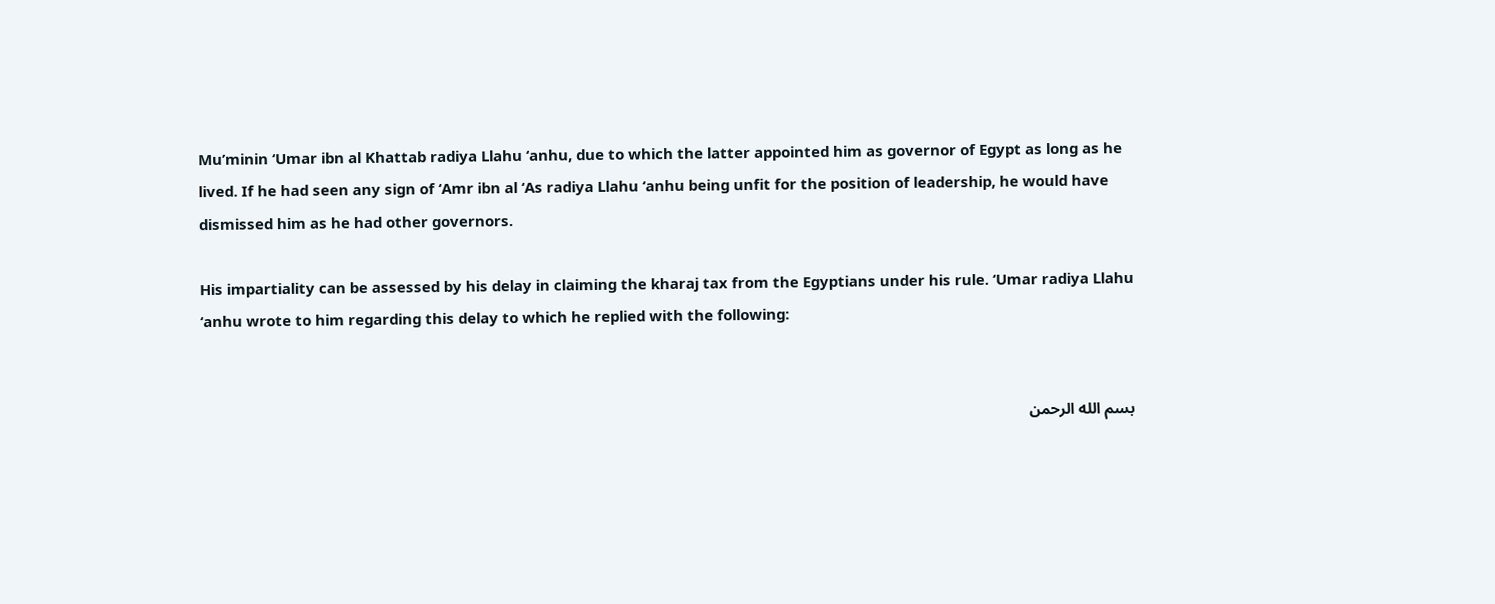Mu’minin ‘Umar ibn al Khattab radiya Llahu ‘anhu, due to which the latter appointed him as governor of Egypt as long as he lived. If he had seen any sign of ‘Amr ibn al ‘As radiya Llahu ‘anhu being unfit for the position of leadership, he would have dismissed him as he had other governors.

His impartiality can be assessed by his delay in claiming the kharaj tax from the Egyptians under his rule. ‘Umar radiya Llahu ‘anhu wrote to him regarding this delay to which he replied with the following:


بسم الله الرحمن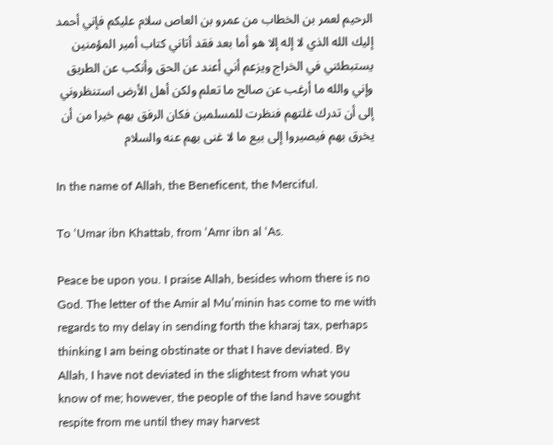الرحيم لعمر بن الخطاب من عمرو بن العاص سلام عليكم فإني أحمد إليك الله الذي لا إله إلا هو أما بعد فقد أتاني كتاب أمير المؤمنين يستبطئني في الخراج ويزعم أني أعند عن الحق وأنكب عن الطريق وإني والله ما أرغب عن صالح ما تعلم ولكن أهل الأرض استنظروني إلى أن تدرك غلتهم فنظرت للمسلمين فكان الرفق بهم خيرا من أن يخرق بهم فيصيروا إلى بيع ما لا غنى بهم عنه والسلام

In the name of Allah, the Beneficent, the Merciful.

To ‘Umar ibn Khattab, from ‘Amr ibn al ‘As.

Peace be upon you. I praise Allah, besides whom there is no God. The letter of the Amir al Mu’minin has come to me with regards to my delay in sending forth the kharaj tax, perhaps thinking I am being obstinate or that I have deviated. By Allah, I have not deviated in the slightest from what you know of me; however, the people of the land have sought respite from me until they may harvest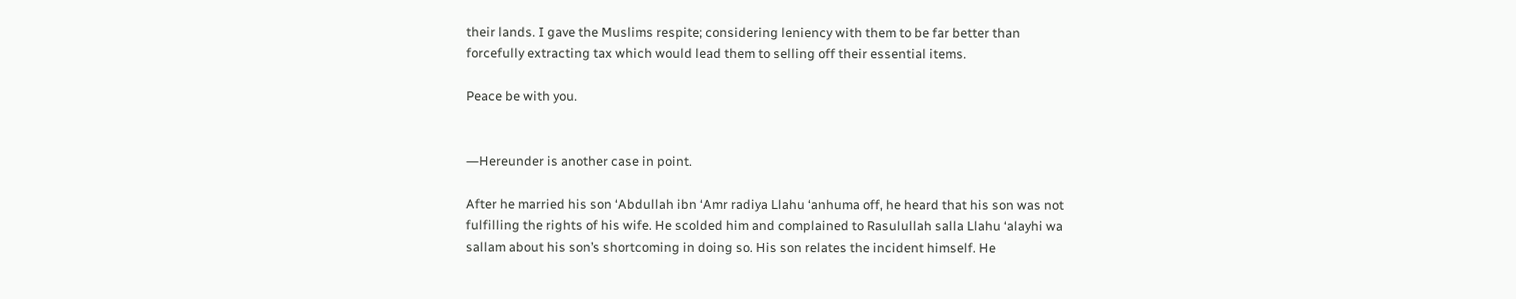their lands. I gave the Muslims respite; considering leniency with them to be far better than forcefully extracting tax which would lead them to selling off their essential items.

Peace be with you.


―Hereunder is another case in point.

After he married his son ‘Abdullah ibn ‘Amr radiya Llahu ‘anhuma off, he heard that his son was not fulfilling the rights of his wife. He scolded him and complained to Rasulullah salla Llahu ‘alayhi wa sallam about his son’s shortcoming in doing so. His son relates the incident himself. He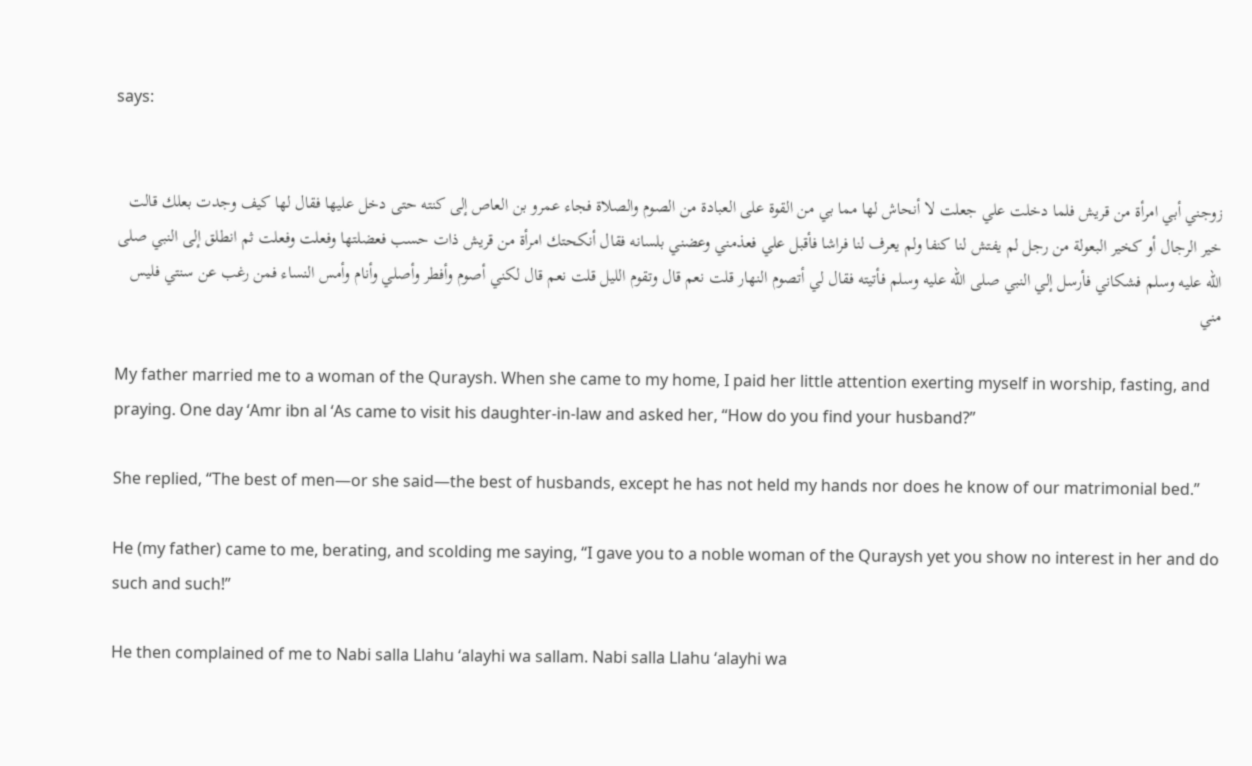says:


زوجني أبي امرأة من قريش فلما دخلت علي جعلت لا أنحاش لها مما بي من القوة على العبادة من الصوم والصلاة فجاء عمرو بن العاص إلى كنته حتى دخل عليها فقال لها كيف وجدت بعلك قالت خير الرجال أو كخير البعولة من رجل لم يفتش لنا كنفا ولم يعرف لنا فراشا فأقبل علي فعذمني وعضني بلسانه فقال أنكحتك امرأة من قريش ذات حسب فعضلتها وفعلت وفعلت ثم انطلق إلى النبي صلى الله عليه وسلم فشكاني فأرسل إلي النبي صلى الله عليه وسلم فأتيته فقال لي أتصوم النهار قلت نعم قال وتقوم الليل قلت نعم قال لكني أصوم وأفطر وأصلي وأنام وأمس النساء فمن رغب عن سنتي فليس مني

My father married me to a woman of the Quraysh. When she came to my home, I paid her little attention exerting myself in worship, fasting, and praying. One day ‘Amr ibn al ‘As came to visit his daughter-in-law and asked her, “How do you find your husband?”

She replied, “The best of men—or she said—the best of husbands, except he has not held my hands nor does he know of our matrimonial bed.”

He (my father) came to me, berating, and scolding me saying, “I gave you to a noble woman of the Quraysh yet you show no interest in her and do such and such!”

He then complained of me to Nabi salla Llahu ‘alayhi wa sallam. Nabi salla Llahu ‘alayhi wa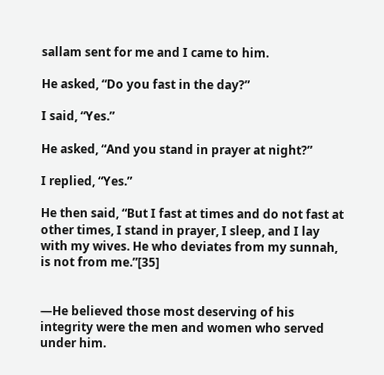sallam sent for me and I came to him.

He asked, “Do you fast in the day?”

I said, “Yes.”

He asked, “And you stand in prayer at night?”

I replied, “Yes.”

He then said, “But I fast at times and do not fast at other times, I stand in prayer, I sleep, and I lay with my wives. He who deviates from my sunnah, is not from me.”[35]


―He believed those most deserving of his integrity were the men and women who served under him.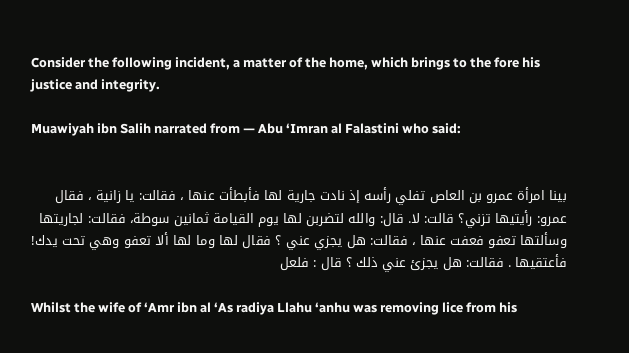Consider the following incident, a matter of the home, which brings to the fore his justice and integrity.

Muawiyah ibn Salih narrated from — Abu ‘Imran al Falastini who said:


بينا امرأة عمرو بن العاص تفلي رأسه إذ نادت جارية لها فأبطأت عنها ، فقالت: یا زانية ، فقال عمرو: رأيتيها تزني؟ قالت: لا. قال: والله لتضربن لها يوم القيامة ثمانين سوطة، فقالت: لجاريتها وسألتها تعفو فعفت عنها ، فقالت: هل يجزي عني ؟ فقال لها وما لها ألا تعفو وهي تحت يدك! فأعتقيها . فقالت: هل يجزئ عني ذلك ؟ قال : فلعل

Whilst the wife of ‘Amr ibn al ‘As radiya Llahu ‘anhu was removing lice from his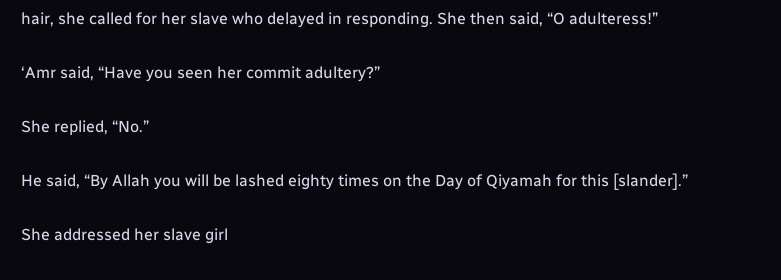hair, she called for her slave who delayed in responding. She then said, “O adulteress!”

‘Amr said, “Have you seen her commit adultery?”

She replied, “No.”

He said, “By Allah you will be lashed eighty times on the Day of Qiyamah for this [slander].”

She addressed her slave girl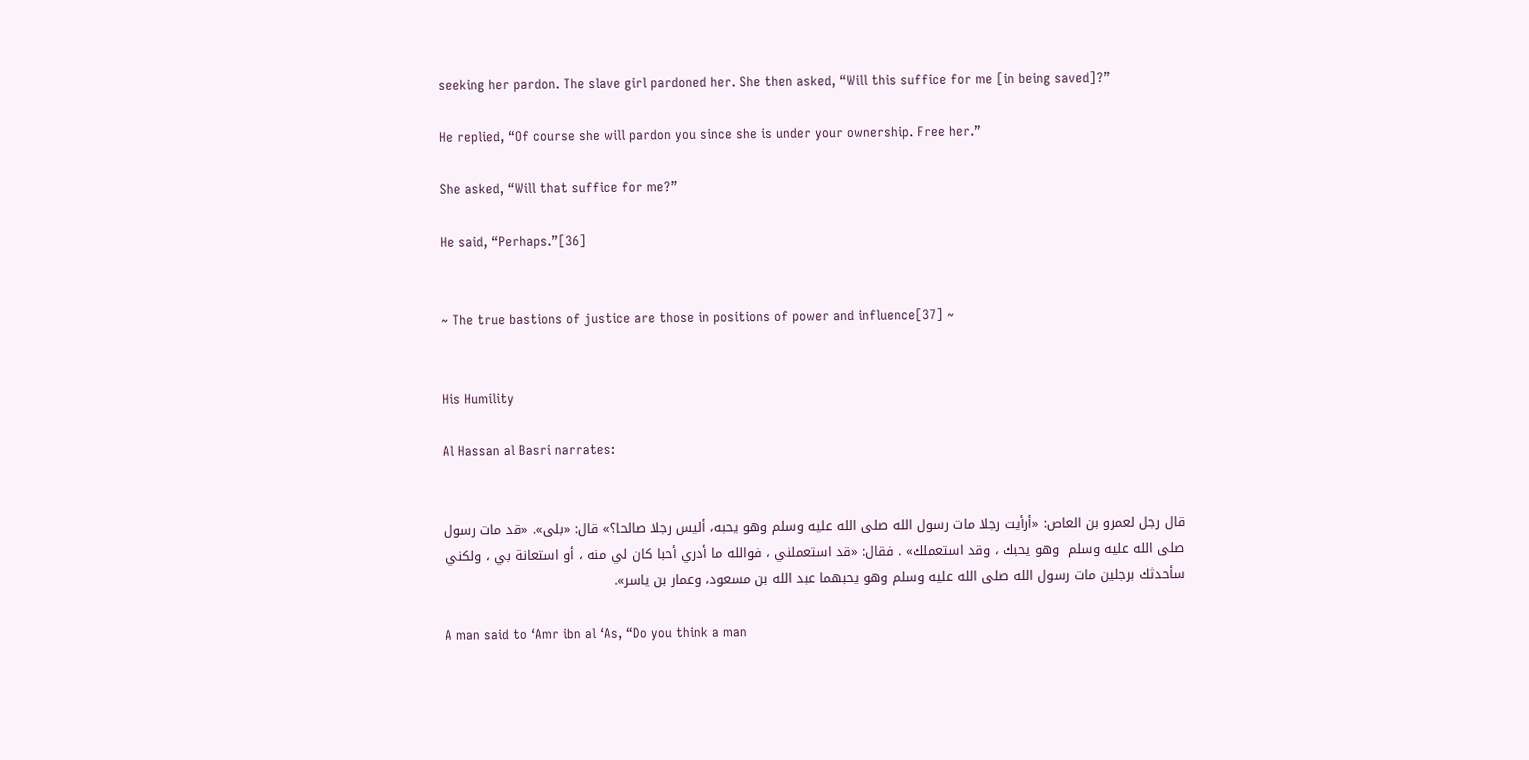seeking her pardon. The slave girl pardoned her. She then asked, “Will this suffice for me [in being saved]?”

He replied, “Of course she will pardon you since she is under your ownership. Free her.”

She asked, “Will that suffice for me?”

He said, “Perhaps.”[36]


~ The true bastions of justice are those in positions of power and influence[37] ~


His Humility

Al Hassan al Basri narrates:


قال رجل لعمرو بن العاص: «أرأيت رجلا مات رسول الله صلى الله عليه وسلم وهو يحبه، أليس رجلا صالحا؟» قال: «بلی». «قد مات رسول صلى الله عليه وسلم  وهو يحبك ، وقد استعملك» . فقال: «قد استعملني ، فوالله ما أدري أحبا كان لي منه ، أو استعانة بي ، ولكني سأحدثك برجلين مات رسول الله صلى الله عليه وسلم وهو يحبهما عبد الله بن مسعود، وعمار بن یاسر».

A man said to ‘Amr ibn al ‘As, “Do you think a man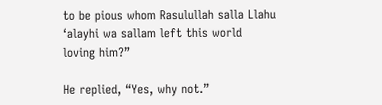to be pious whom Rasulullah salla Llahu ‘alayhi wa sallam left this world loving him?”

He replied, “Yes, why not.”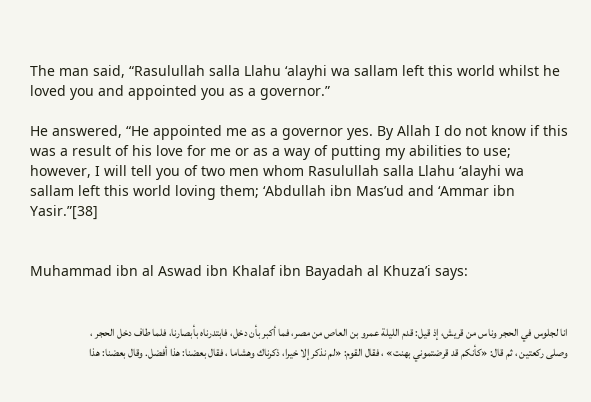The man said, “Rasulullah salla Llahu ‘alayhi wa sallam left this world whilst he loved you and appointed you as a governor.”

He answered, “He appointed me as a governor yes. By Allah I do not know if this was a result of his love for me or as a way of putting my abilities to use; however, I will tell you of two men whom Rasulullah salla Llahu ‘alayhi wa sallam left this world loving them; ‘Abdullah ibn Mas’ud and ‘Ammar ibn Yasir.”[38]


Muhammad ibn al Aswad ibn Khalaf ibn Bayadah al Khuza’i says:


انا لجلوس في الحجر وناس من قريش، إذ قيل: قدم الليلة عمرو بن العاص من مصر، فما أكبر بأن دخل، فابتدرناه بأبصارنا، فلما طاف دخل الحجر ، وصلى ركعتين ، ثم قال: «كأنكم قد قرضتموني بهنت» ، فقال القوم: «لم نذكر إلا خيرا، ذكرناك وهشاما ، فقال بعضنا: هذا أفضل. وقال بعضنا: هذا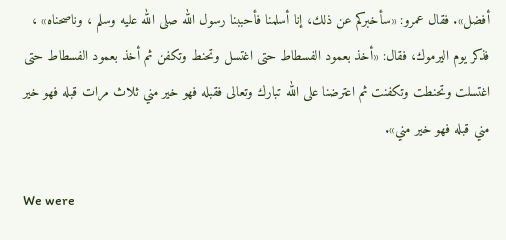أفضل». فقال عمرو: «سأخبركم عن ذلك، إنا أسلمنا فأحببنا رسول الله صلى الله عليه وسلم ، وناصحناه» ، فذكر يوم اليرموك، فقال: «أخذ بعمود الفسطاط حتى اغتسل وتحنط وتكفن ثم أخذ بعمود الفسطاط حتى اغتسلت وتحنطت وتكفنت ثم اعترضنا على الله تبارك وتعالى فقبله فهو خير مني ثلاث مرات قبله فهو خير مني قبله فهو خير مني».

We were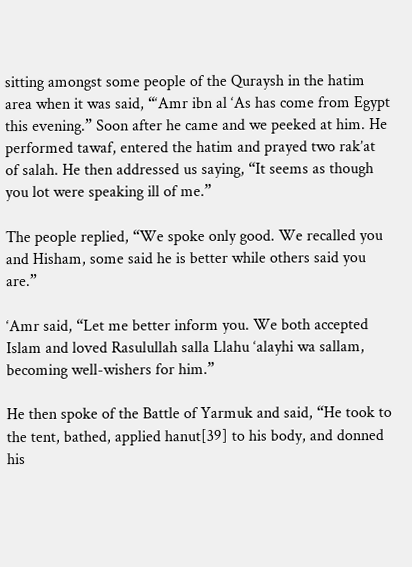sitting amongst some people of the Quraysh in the hatim area when it was said, “‘Amr ibn al ‘As has come from Egypt this evening.” Soon after he came and we peeked at him. He performed tawaf, entered the hatim and prayed two rak’at of salah. He then addressed us saying, “It seems as though you lot were speaking ill of me.”

The people replied, “We spoke only good. We recalled you and Hisham, some said he is better while others said you are.”

‘Amr said, “Let me better inform you. We both accepted Islam and loved Rasulullah salla Llahu ‘alayhi wa sallam, becoming well-wishers for him.”

He then spoke of the Battle of Yarmuk and said, “He took to the tent, bathed, applied hanut[39] to his body, and donned his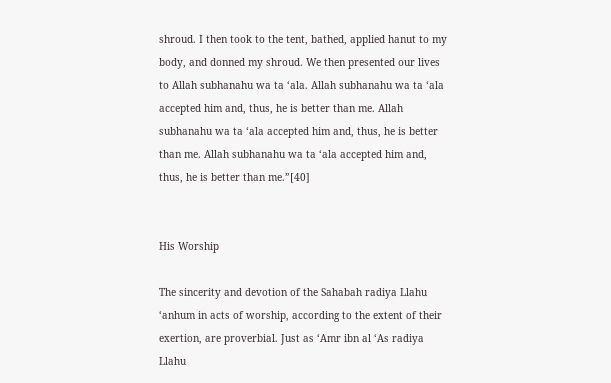shroud. I then took to the tent, bathed, applied hanut to my body, and donned my shroud. We then presented our lives to Allah subhanahu wa ta ‘ala. Allah subhanahu wa ta ‘ala accepted him and, thus, he is better than me. Allah subhanahu wa ta ‘ala accepted him and, thus, he is better than me. Allah subhanahu wa ta ‘ala accepted him and, thus, he is better than me.”[40]


His Worship

The sincerity and devotion of the Sahabah radiya Llahu ‘anhum in acts of worship, according to the extent of their exertion, are proverbial. Just as ‘Amr ibn al ‘As radiya Llahu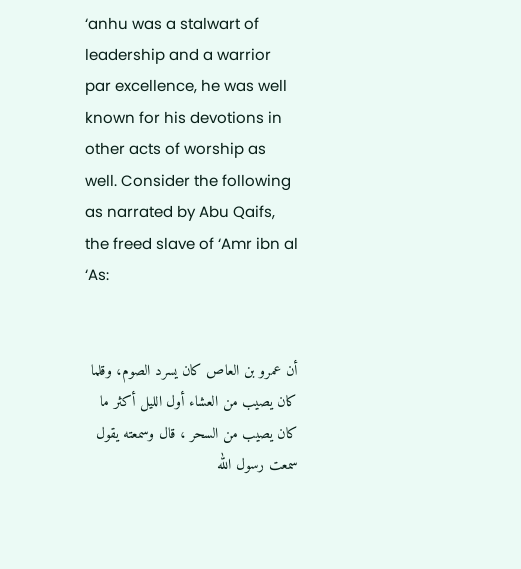‘anhu was a stalwart of leadership and a warrior par excellence, he was well known for his devotions in other acts of worship as well. Consider the following as narrated by Abu Qaifs, the freed slave of ‘Amr ibn al ‘As:


أن عمرو بن العاص كان يسرد الصوم، وقلما كان يصيب من العشاء أول الليل أكثر ما كان يصيب من السحر ، قال وسمعته يقول سمعت رسول الله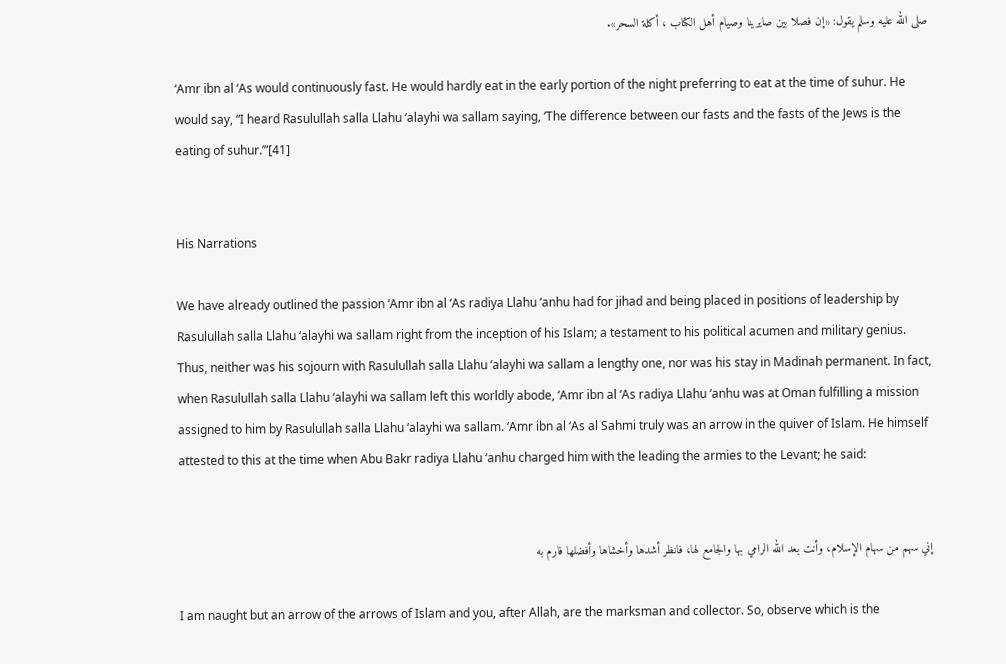صلى الله عليه وسلم يقول: «إن فصلا بين صايرينا وصيام أهل الكتاب ، أكلة السحر».

‘Amr ibn al ‘As would continuously fast. He would hardly eat in the early portion of the night preferring to eat at the time of suhur. He would say, “I heard Rasulullah salla Llahu ‘alayhi wa sallam saying, ‘The difference between our fasts and the fasts of the Jews is the eating of suhur.’”[41]


His Narrations

We have already outlined the passion ‘Amr ibn al ‘As radiya Llahu ‘anhu had for jihad and being placed in positions of leadership by Rasulullah salla Llahu ‘alayhi wa sallam right from the inception of his Islam; a testament to his political acumen and military genius. Thus, neither was his sojourn with Rasulullah salla Llahu ‘alayhi wa sallam a lengthy one, nor was his stay in Madinah permanent. In fact, when Rasulullah salla Llahu ‘alayhi wa sallam left this worldly abode, ‘Amr ibn al ‘As radiya Llahu ‘anhu was at Oman fulfilling a mission assigned to him by Rasulullah salla Llahu ‘alayhi wa sallam. ‘Amr ibn al ‘As al Sahmi truly was an arrow in the quiver of Islam. He himself attested to this at the time when Abu Bakr radiya Llahu ‘anhu charged him with the leading the armies to the Levant; he said:


إني سهم من سهام الإسلام، وأنت بعد الله الرامي بها والجامع لها، فانظر أشدها وأخشاها وأفضلها فارم به

I am naught but an arrow of the arrows of Islam and you, after Allah, are the marksman and collector. So, observe which is the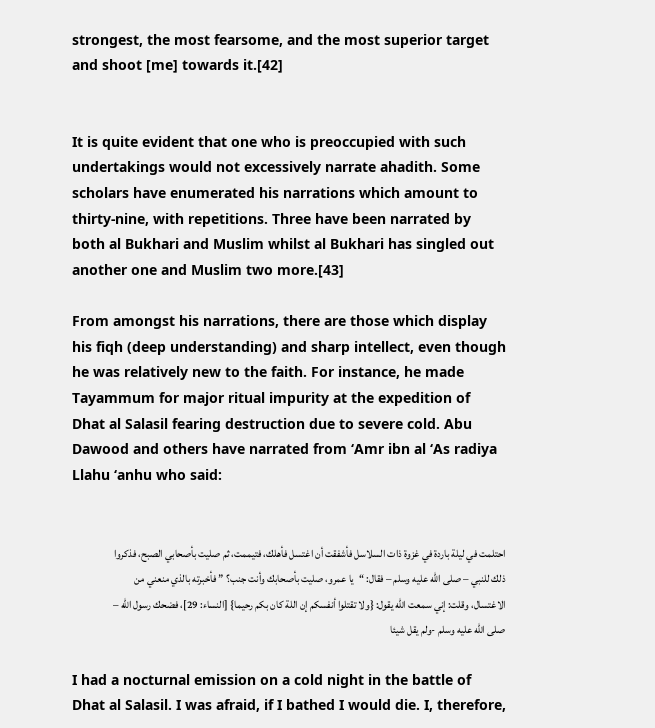strongest, the most fearsome, and the most superior target and shoot [me] towards it.[42]


It is quite evident that one who is preoccupied with such undertakings would not excessively narrate ahadith. Some scholars have enumerated his narrations which amount to thirty-nine, with repetitions. Three have been narrated by both al Bukhari and Muslim whilst al Bukhari has singled out another one and Muslim two more.[43]

From amongst his narrations, there are those which display his fiqh (deep understanding) and sharp intellect, even though he was relatively new to the faith. For instance, he made Tayammum for major ritual impurity at the expedition of Dhat al Salasil fearing destruction due to severe cold. Abu Dawood and others have narrated from ‘Amr ibn al ‘As radiya Llahu ‘anhu who said:


احتلمت في ليلة باردة في غزوة ذات السلاسل فأشفقت أن اغتسل فأهلك، فتيممت، ثم صليت بأصحابي الصبح، فذكروا ذلك للنبي – صلى الله عليه وسلم – فقال: “يا عمرو، صليت بأصحابك وأنت جنب؟ ” فأخبرته بالذي منعني من الاغتسال، وقلت: إني سمعت الله يقول: {ولا تقتلوا أنفسكم إن اللة كان بكم رحيما} [النساء: 29]، فضحك رسول الله – صلى الله عليه وسلم -ولم يقل شيئا

I had a nocturnal emission on a cold night in the battle of Dhat al Salasil. I was afraid, if I bathed I would die. I, therefore,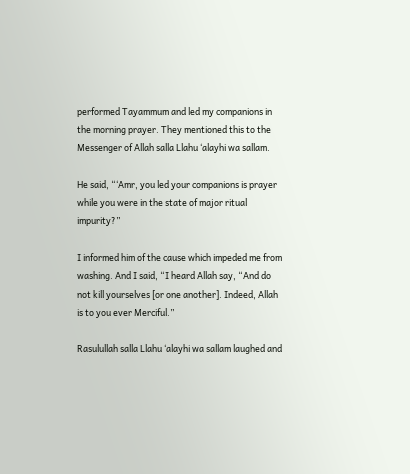performed Tayammum and led my companions in the morning prayer. They mentioned this to the Messenger of Allah salla Llahu ‘alayhi wa sallam.

He said, “‘Amr, you led your companions is prayer while you were in the state of major ritual impurity?”

I informed him of the cause which impeded me from washing. And I said, “I heard Allah say, “And do not kill yourselves [or one another]. Indeed, Allah is to you ever Merciful.”

Rasulullah salla Llahu ‘alayhi wa sallam laughed and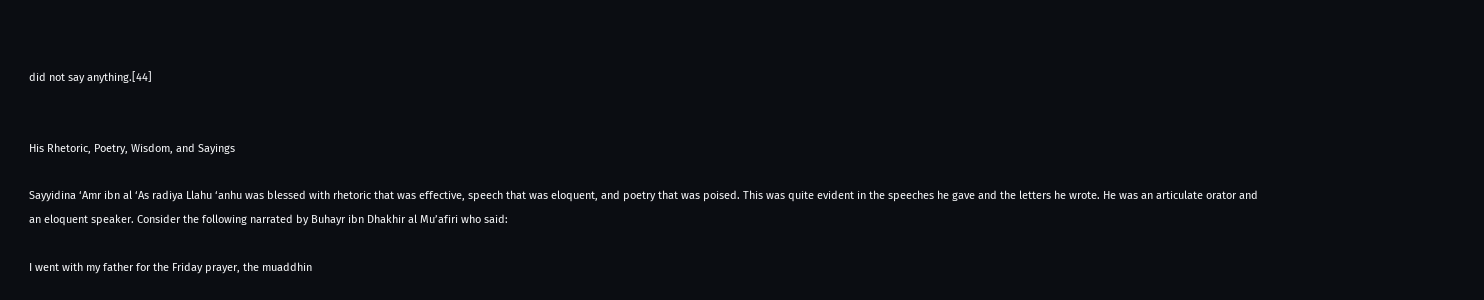did not say anything.[44]


His Rhetoric, Poetry, Wisdom, and Sayings

Sayyidina ‘Amr ibn al ‘As radiya Llahu ‘anhu was blessed with rhetoric that was effective, speech that was eloquent, and poetry that was poised. This was quite evident in the speeches he gave and the letters he wrote. He was an articulate orator and an eloquent speaker. Consider the following narrated by Buhayr ibn Dhakhir al Mu’afiri who said:

I went with my father for the Friday prayer, the muaddhin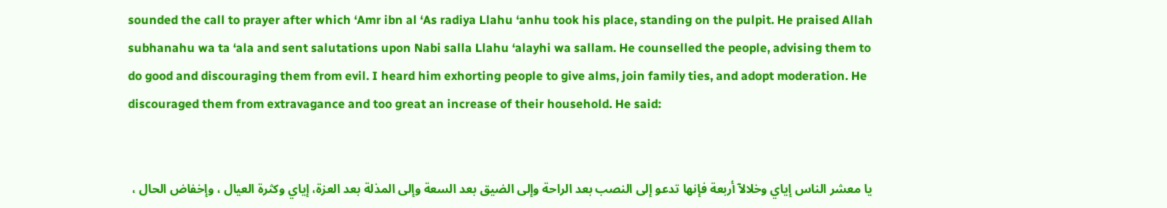sounded the call to prayer after which ‘Amr ibn al ‘As radiya Llahu ‘anhu took his place, standing on the pulpit. He praised Allah subhanahu wa ta ‘ala and sent salutations upon Nabi salla Llahu ‘alayhi wa sallam. He counselled the people, advising them to do good and discouraging them from evil. I heard him exhorting people to give alms, join family ties, and adopt moderation. He discouraged them from extravagance and too great an increase of their household. He said:


يا معشر الناس إياي وخلالآ أربعة فإنها تدعو إلى النصب بعد الراحة وإلى الضيق بعد السعة وإلى المذلة بعد العزة، إياي وكثرة العيال ، وإخفاض الحال ،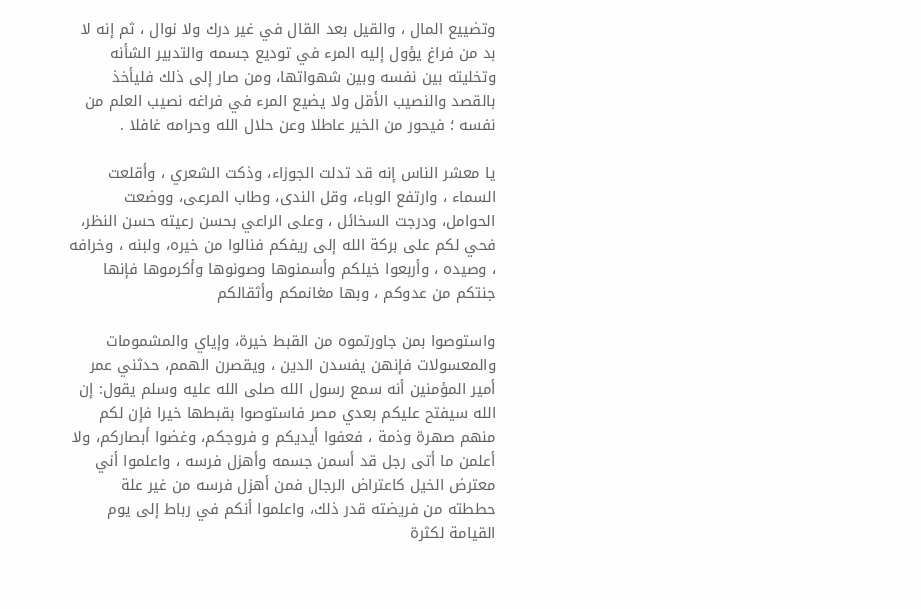وتضييع المال ، والقيل بعد القال في غير درك ولا نوال ، ثم إنه لا بد من فراغ يؤول إليه المرء في توديع جسمه والتدبير الشأنه وتخليته بين نفسه وبين شهواتها، ومن صار إلى ذلك فليأخذ بالقصد والنصيب الأقل ولا يضيع المرء في فراغه نصيب العلم من نفسه ؛ فيحور من الخير عاطلا وعن حلال الله وحرامه غافلا .

يا معشر الناس إنه قد تدلت الجوزاء، وذكت الشعري ، وأقلعت السماء ، وارتفع الوباء، وقل الندى، وطاب المرعى، ووضعت الحوامل، ودرجت السخائل ، وعلى الراعي بحسن رعيته حسن النظر، فحي لكم على بركة الله إلى ريفكم فنالوا من خيره، ولبنه ، وخرافه ، وصیده ، وأربعوا خيلكم وأسمنوها وصونوها وأكرموها فإنها جنتكم من عدوكم ، وبها مغانمكم وأثقالكم

واستوصوا بمن جاورتموه من القبط خيرة، وإياي والمشمومات والمعسولات فإنهن يفسدن الدين ، ويقصرن الهمم، حدثني عمر أمير المؤمنين أنه سمع رسول الله صلى الله عليه وسلم يقول: إن الله سيفتح عليكم بعدي مصر فاستوصوا بقبطها خيرا فإن لكم منهم صهرة وذمة ، فعفوا أيديكم و فروجكم، وغضوا أبصاركم، ولا أعلمن ما أتى رجل قد أسمن جسمه وأهزل فرسه ، واعلموا أني معترض الخيل كاعتراض الرجال فمن أهزل فرسه من غير علة حططته من فريضته قدر ذلك، واعلموا أنكم في رباط إلى يوم القيامة لكثرة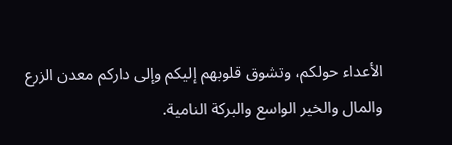الأعداء حولكم، وتشوق قلوبهم إليكم وإلى داركم معدن الزرع والمال والخير الواسع والبركة النامية.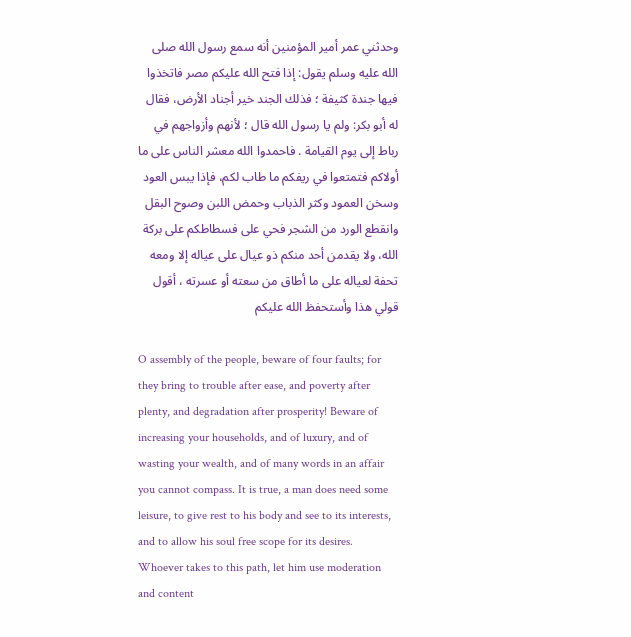وحدثني عمر أمير المؤمنين أنه سمع رسول الله صلى الله عليه وسلم يقول: إذا فتح الله عليكم مصر فاتخذوا فيها جندة كثيفة ؛ فذلك الجند خير أجناد الأرض، فقال له أبو بكر: ولم یا رسول الله قال ؛ لأنهم وأزواجهم في رباط إلى يوم القيامة . فاحمدوا الله معشر الناس على ما أولاكم فتمتعوا في ريفكم ما طاب لكم، فإذا يبس العود وسخن العمود وكثر الذباب وحمض اللبن وصوح البقل وانقطع الورد من الشجر فحي على فسطاطكم على بركة الله، ولا يقدمن أحد منكم ذو عيال على عياله إلا ومعه تحفة لعياله على ما أطاق من سعته أو عسرته ، أقول قولي هذا وأستحفظ الله عليكم

O assembly of the people, beware of four faults; for they bring to trouble after ease, and poverty after plenty, and degradation after prosperity! Beware of increasing your households, and of luxury, and of wasting your wealth, and of many words in an affair you cannot compass. It is true, a man does need some leisure, to give rest to his body and see to its interests, and to allow his soul free scope for its desires. Whoever takes to this path, let him use moderation and content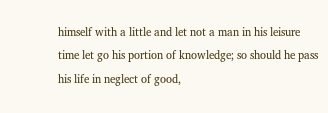himself with a little and let not a man in his leisure time let go his portion of knowledge; so should he pass his life in neglect of good,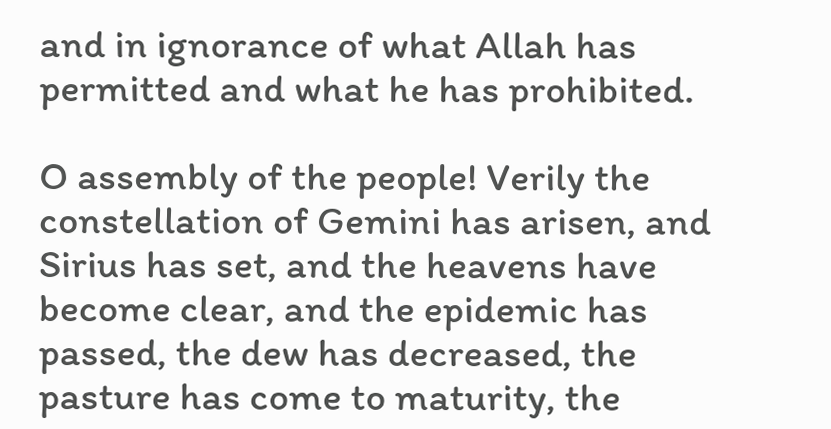and in ignorance of what Allah has permitted and what he has prohibited.

O assembly of the people! Verily the constellation of Gemini has arisen, and Sirius has set, and the heavens have become clear, and the epidemic has passed, the dew has decreased, the pasture has come to maturity, the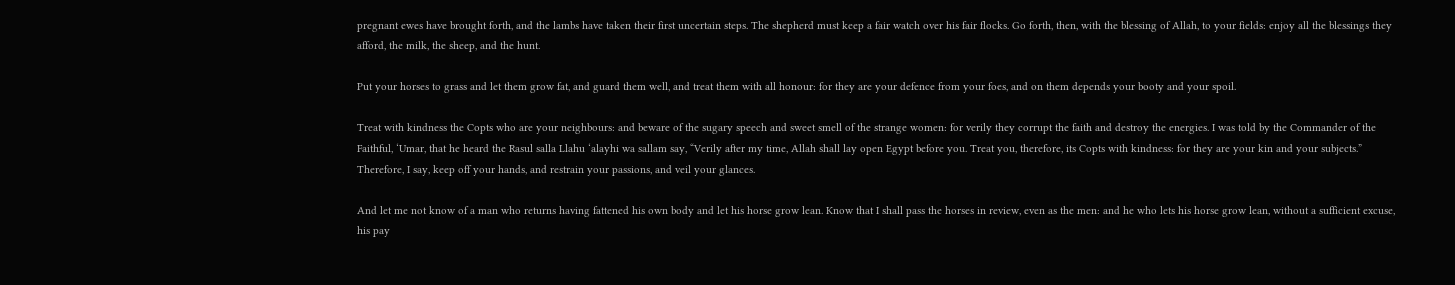pregnant ewes have brought forth, and the lambs have taken their first uncertain steps. The shepherd must keep a fair watch over his fair flocks. Go forth, then, with the blessing of Allah, to your fields: enjoy all the blessings they afford, the milk, the sheep, and the hunt.

Put your horses to grass and let them grow fat, and guard them well, and treat them with all honour: for they are your defence from your foes, and on them depends your booty and your spoil.

Treat with kindness the Copts who are your neighbours: and beware of the sugary speech and sweet smell of the strange women: for verily they corrupt the faith and destroy the energies. I was told by the Commander of the Faithful, ‘Umar, that he heard the Rasul salla Llahu ‘alayhi wa sallam say, “Verily after my time, Allah shall lay open Egypt before you. Treat you, therefore, its Copts with kindness: for they are your kin and your subjects.” Therefore, I say, keep off your hands, and restrain your passions, and veil your glances.

And let me not know of a man who returns having fattened his own body and let his horse grow lean. Know that I shall pass the horses in review, even as the men: and he who lets his horse grow lean, without a sufficient excuse, his pay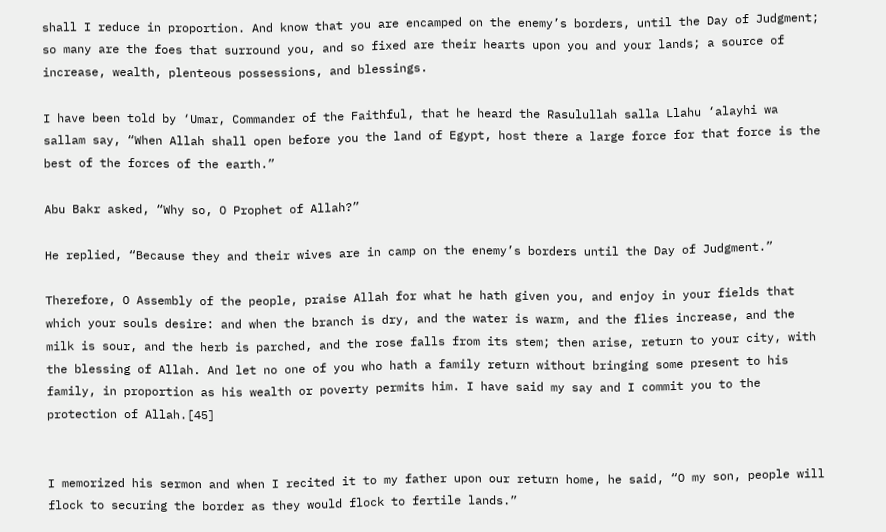shall I reduce in proportion. And know that you are encamped on the enemy’s borders, until the Day of Judgment; so many are the foes that surround you, and so fixed are their hearts upon you and your lands; a source of increase, wealth, plenteous possessions, and blessings.

I have been told by ‘Umar, Commander of the Faithful, that he heard the Rasulullah salla Llahu ‘alayhi wa sallam say, “When Allah shall open before you the land of Egypt, host there a large force for that force is the best of the forces of the earth.”

Abu Bakr asked, “Why so, O Prophet of Allah?”

He replied, “Because they and their wives are in camp on the enemy’s borders until the Day of Judgment.”

Therefore, O Assembly of the people, praise Allah for what he hath given you, and enjoy in your fields that which your souls desire: and when the branch is dry, and the water is warm, and the flies increase, and the milk is sour, and the herb is parched, and the rose falls from its stem; then arise, return to your city, with the blessing of Allah. And let no one of you who hath a family return without bringing some present to his family, in proportion as his wealth or poverty permits him. I have said my say and I commit you to the protection of Allah.[45]


I memorized his sermon and when I recited it to my father upon our return home, he said, “O my son, people will flock to securing the border as they would flock to fertile lands.”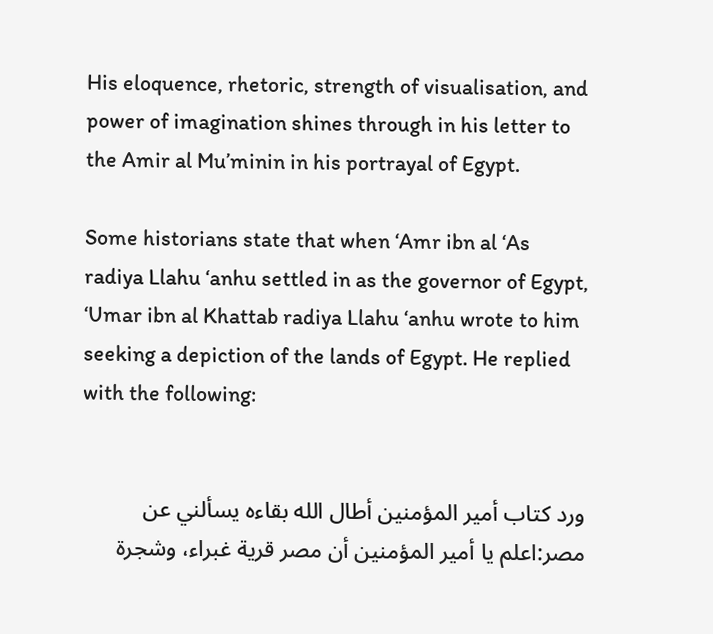His eloquence, rhetoric, strength of visualisation, and power of imagination shines through in his letter to the Amir al Mu’minin in his portrayal of Egypt.

Some historians state that when ‘Amr ibn al ‘As radiya Llahu ‘anhu settled in as the governor of Egypt, ‘Umar ibn al Khattab radiya Llahu ‘anhu wrote to him seeking a depiction of the lands of Egypt. He replied with the following:


ورد کتاب أمير المؤمنين أطال الله بقاءه يسألني عن مصر:اعلم يا أمير المؤمنين أن مصر قرية غبراء، وشجرة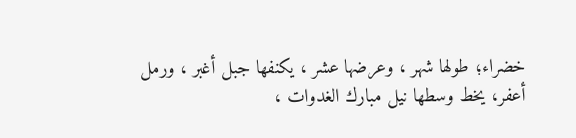خضراء؛ طولها شهر ، وعرضها عشر ، يكنفها جبل أغبر ، ورمل أعفر، يخط وسطها نيل مبارك الغدوات ،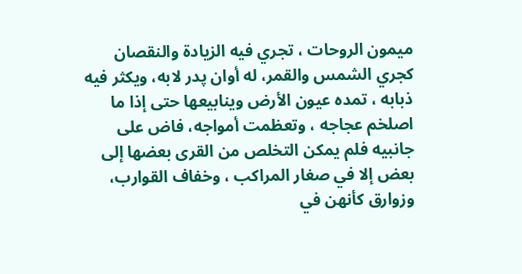میمون الروحات ، تجري فيه الزيادة والنقصان کجري الشمس والقمر، له أوان پدر لابه، ويكثر فيه ذبابه ، تمده عيون الأرض وينابيعها حتى إذا ما اصلخم عجاجه ، وتعظمت أمواجه، فاض على جانبيه فلم يمكن التخلص من القرى بعضها إلى بعض إلا في صغار المراكب ، وخفاف القوارب، وزوارق كأنهن في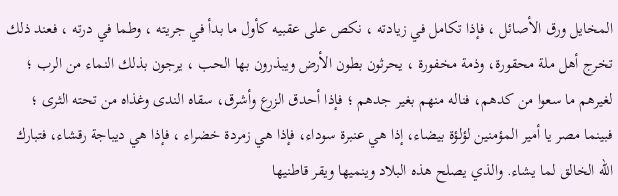المخايل ورق الأصائل ، فإذا تكامل في زيادته ، نكص على عقبيه كأول ما بدأ في جريته ، وطما في درته ، فعند ذلك تخرج أهل ملة محقورة، وذمة مخفورة ، يحرثون بطون الأرض ويبذرون بها الحب ، يرجون بذلك النماء من الرب ؛ لغيرهم ما سعوا من کدهم، فناله منهم بغير جدهم ؛ فإذا أحدق الزرع وأشرق، سقاه الندى وغذاه من تحته الثرى ؛ فبينما مصر يا أمير المؤمنين لؤلؤة بيضاء، إذا هي عنبرة سوداء، فإذا هي زمردة خضراء ، فإذا هي ديباجة رقشاء، فتبارك الله الخالق لما يشاء. والذي يصلح هذه البلاد وينميها ويقر قاطنيها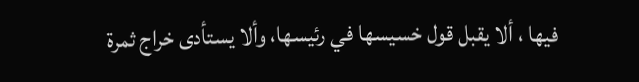فيها ، ألا يقبل قول خسيسها في رئيسها، وألا يستأدی خراج ثمرة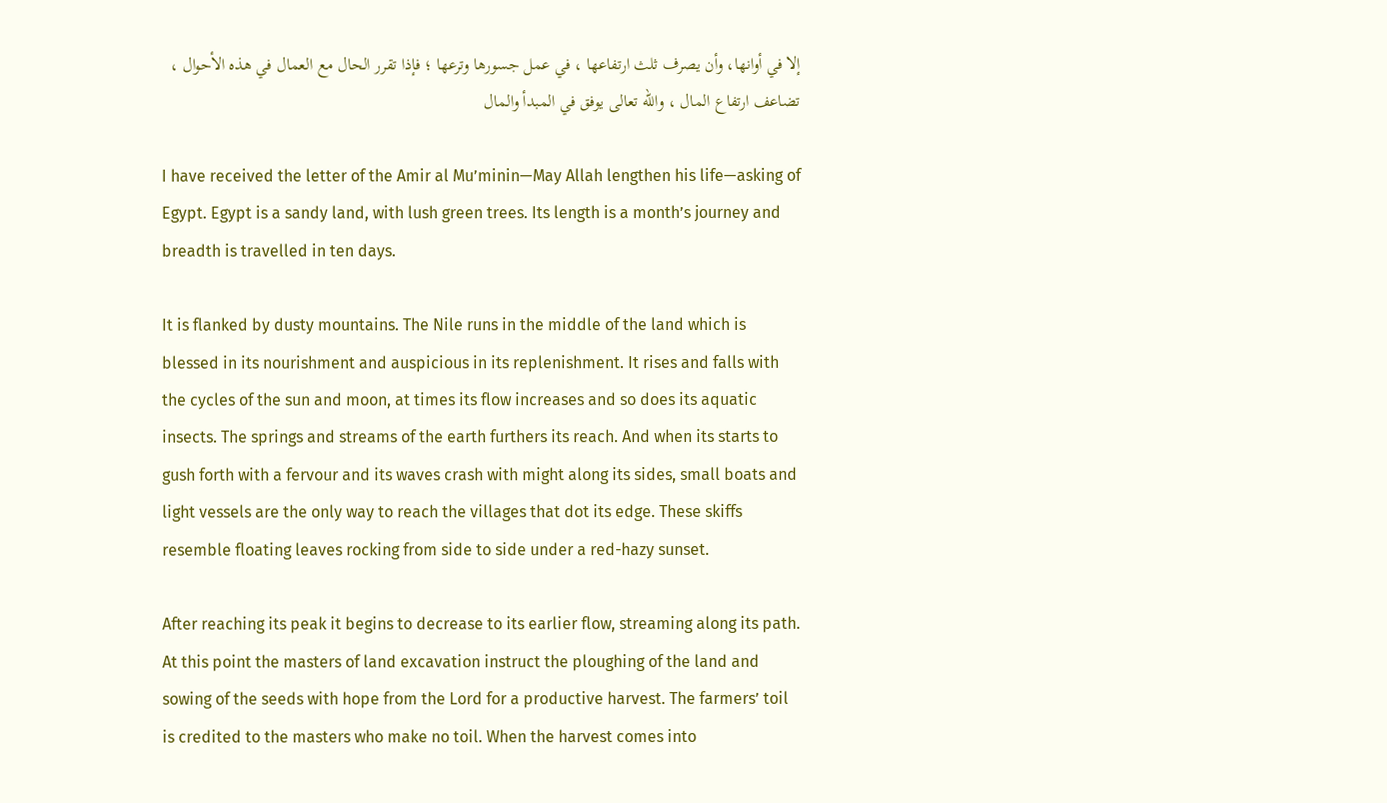إلا في أوانها، وأن يصرف ثلث ارتفاعها ، في عمل جسورها وترعها ؛ فإذا تقرر الحال مع العمال في هذه الأحوال ، تضاعف ارتفاع المال ، والله تعالى يوفق في المبدأ والمال

I have received the letter of the Amir al Mu’minin—May Allah lengthen his life—asking of Egypt. Egypt is a sandy land, with lush green trees. Its length is a month’s journey and breadth is travelled in ten days.

It is flanked by dusty mountains. The Nile runs in the middle of the land which is blessed in its nourishment and auspicious in its replenishment. It rises and falls with the cycles of the sun and moon, at times its flow increases and so does its aquatic insects. The springs and streams of the earth furthers its reach. And when its starts to gush forth with a fervour and its waves crash with might along its sides, small boats and light vessels are the only way to reach the villages that dot its edge. These skiffs resemble floating leaves rocking from side to side under a red-hazy sunset.

After reaching its peak it begins to decrease to its earlier flow, streaming along its path. At this point the masters of land excavation instruct the ploughing of the land and sowing of the seeds with hope from the Lord for a productive harvest. The farmers’ toil is credited to the masters who make no toil. When the harvest comes into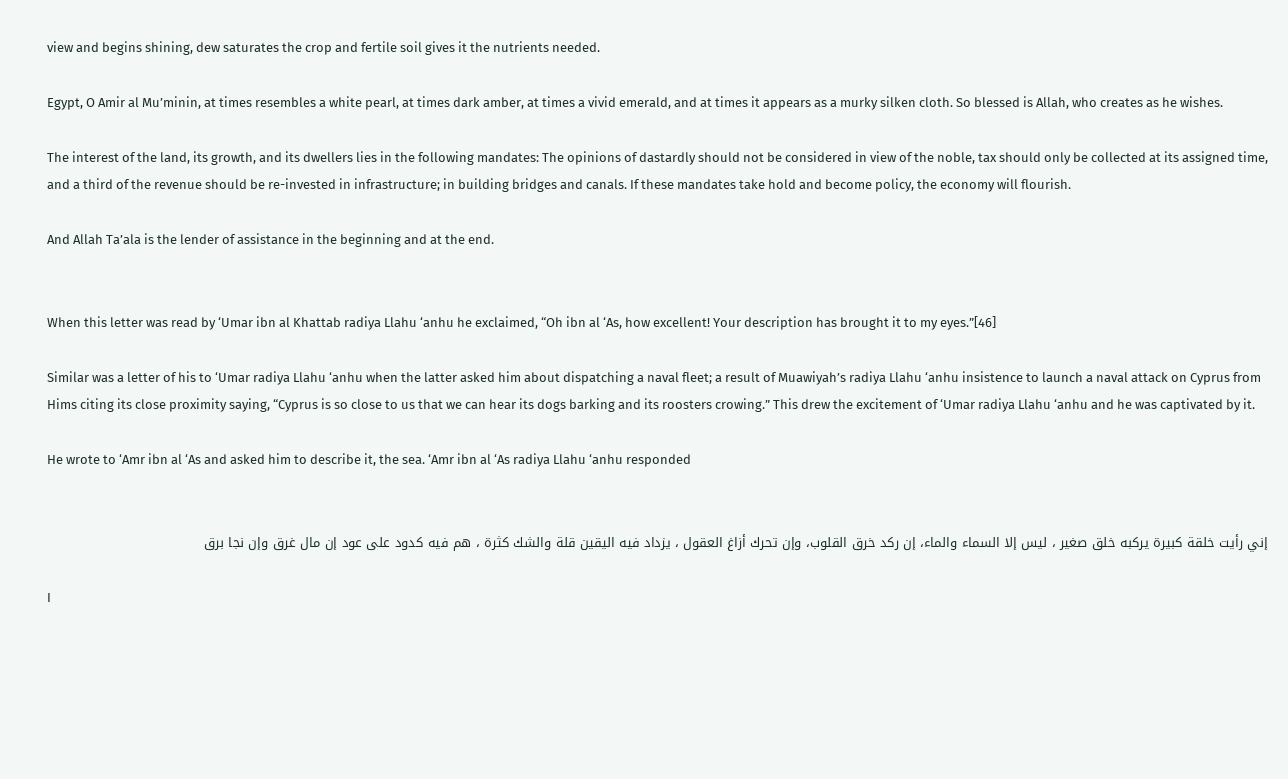view and begins shining, dew saturates the crop and fertile soil gives it the nutrients needed.

Egypt, O Amir al Mu’minin, at times resembles a white pearl, at times dark amber, at times a vivid emerald, and at times it appears as a murky silken cloth. So blessed is Allah, who creates as he wishes.

The interest of the land, its growth, and its dwellers lies in the following mandates: The opinions of dastardly should not be considered in view of the noble, tax should only be collected at its assigned time, and a third of the revenue should be re-invested in infrastructure; in building bridges and canals. If these mandates take hold and become policy, the economy will flourish.

And Allah Ta’ala is the lender of assistance in the beginning and at the end.


When this letter was read by ‘Umar ibn al Khattab radiya Llahu ‘anhu he exclaimed, “Oh ibn al ‘As, how excellent! Your description has brought it to my eyes.”[46]

Similar was a letter of his to ‘Umar radiya Llahu ‘anhu when the latter asked him about dispatching a naval fleet; a result of Muawiyah’s radiya Llahu ‘anhu insistence to launch a naval attack on Cyprus from Hims citing its close proximity saying, “Cyprus is so close to us that we can hear its dogs barking and its roosters crowing.” This drew the excitement of ‘Umar radiya Llahu ‘anhu and he was captivated by it.

He wrote to ‘Amr ibn al ‘As and asked him to describe it, the sea. ‘Amr ibn al ‘As radiya Llahu ‘anhu responded


إني رأيت خلقة كبيرة يركبه خلق صغير ، ليس إلا السماء والماء، إن رکد خرق القلوب، وإن تحرك أزاغ العقول ، يزداد فيه اليقين قلة والشك كثرة ، هم فيه کدود على عود إن مال غرق وإن نجا برق

I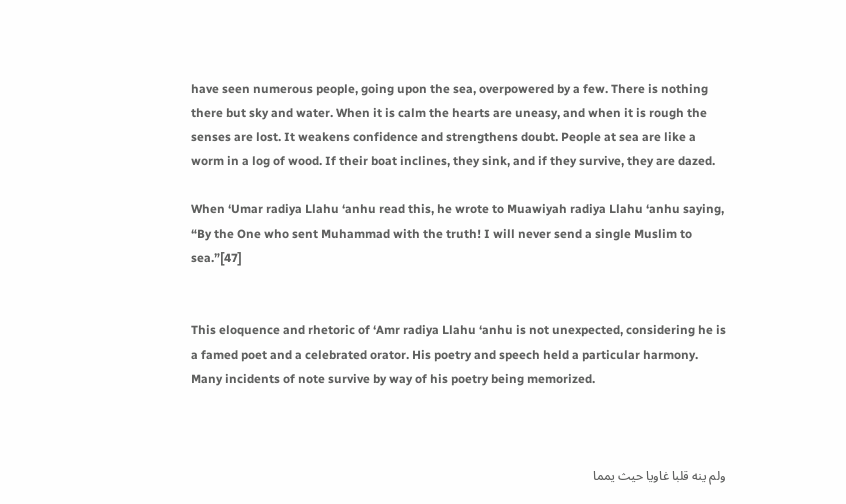have seen numerous people, going upon the sea, overpowered by a few. There is nothing there but sky and water. When it is calm the hearts are uneasy, and when it is rough the senses are lost. It weakens confidence and strengthens doubt. People at sea are like a worm in a log of wood. If their boat inclines, they sink, and if they survive, they are dazed.

When ‘Umar radiya Llahu ‘anhu read this, he wrote to Muawiyah radiya Llahu ‘anhu saying, “By the One who sent Muhammad with the truth! I will never send a single Muslim to sea.”[47]


This eloquence and rhetoric of ‘Amr radiya Llahu ‘anhu is not unexpected, considering he is a famed poet and a celebrated orator. His poetry and speech held a particular harmony. Many incidents of note survive by way of his poetry being memorized.



ولم ينه قلبا غاويا حيث يمما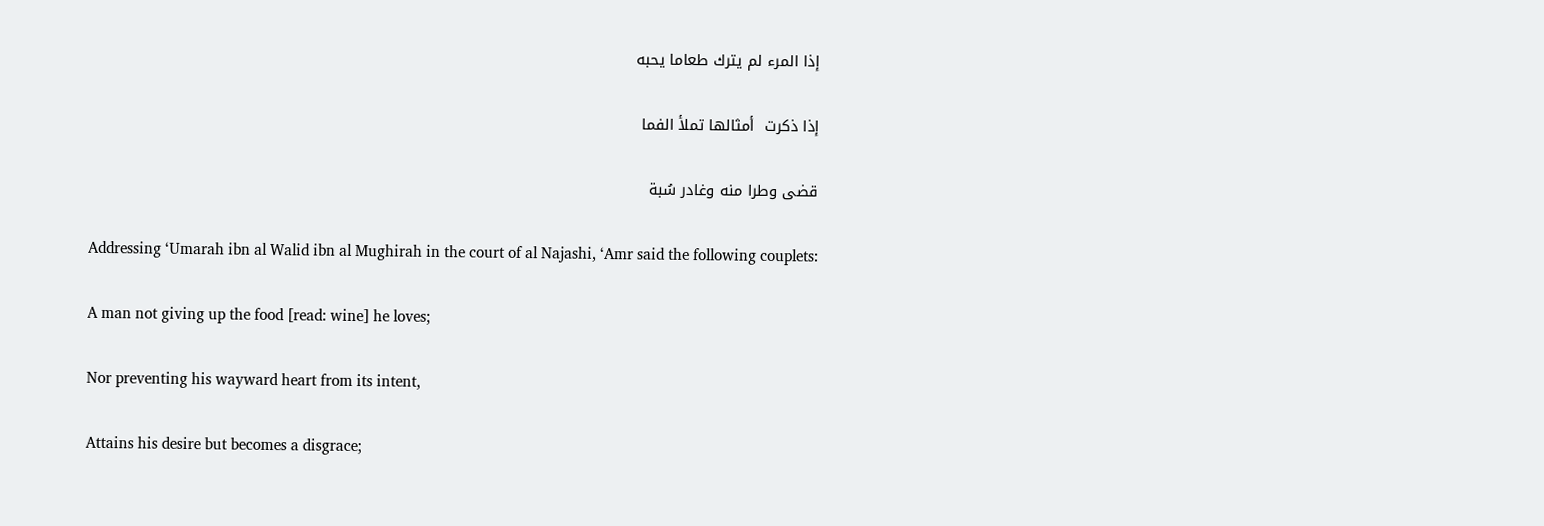إذا المرء لم يترك طعاما يحبه

إذا ذكرت  أمثالها تملأ الفما

قضى وطرا منه وغادر سُبة

Addressing ‘Umarah ibn al Walid ibn al Mughirah in the court of al Najashi, ‘Amr said the following couplets:

A man not giving up the food [read: wine] he loves;

Nor preventing his wayward heart from its intent,

Attains his desire but becomes a disgrace;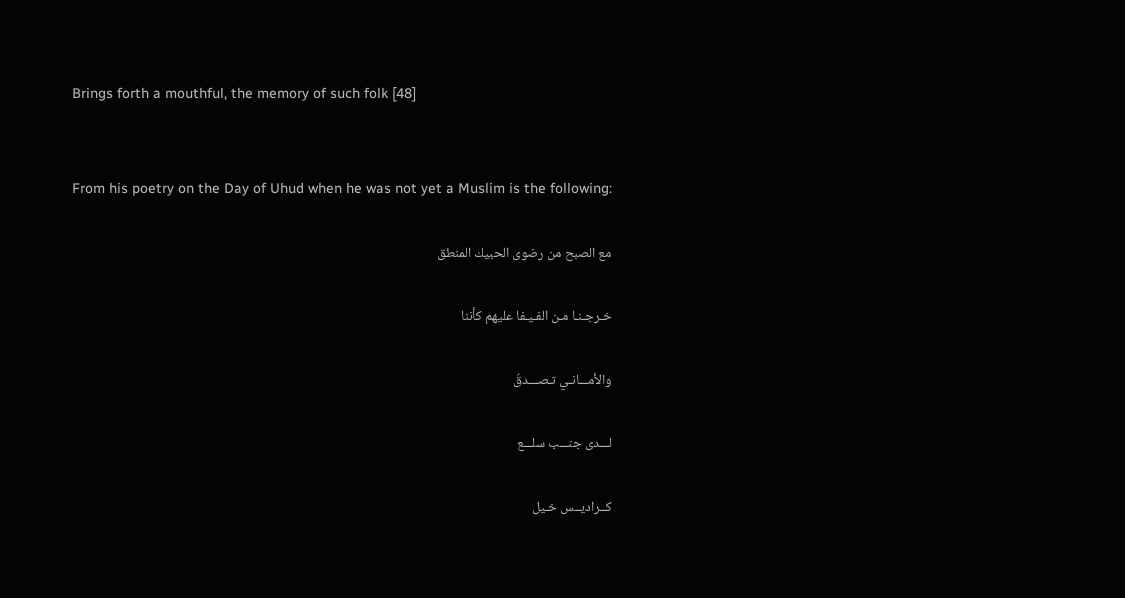Brings forth a mouthful, the memory of such folk [48]


From his poetry on the Day of Uhud when he was not yet a Muslim is the following:

مع الصبح من رضوى الحبيك المنطق

خـرجـنـا مـن الفـيـفا عليهم كأننا

والأمـــانـي تـصـــدقُ

لـــدى جنـــب سلـــع

كــراديــس خـيل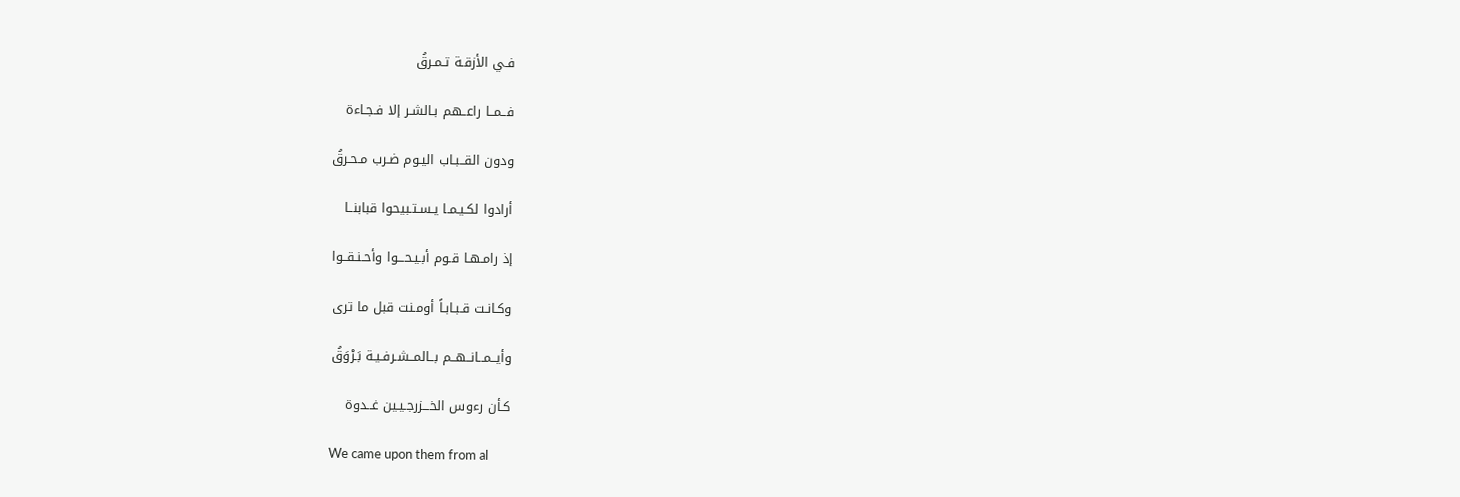فـي الأزقـة تـمـرقُ

فــمــا راعــهم بـالشـر إلا فـجـاءة

ودون القــبـاب اليـوم ضـرب مـحـرقُ

أرادوا لكـيـمـا يـسـتـبيحوا قبابنــا

إذ رامـهـا قـوم أبـيـحـــوا وأحـنـقــوا

وكـانـت قـبـابـاً أومـنت قبل ما ترى

وأيــمــانــهــم بــالمــشـرفـيـة بَـرْوَقُ

كـأن رءوس الخـــزرجـيـين غــدوة

We came upon them from al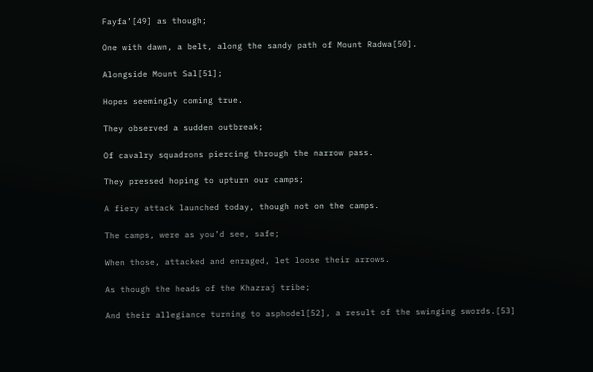Fayfa’[49] as though;

One with dawn, a belt, along the sandy path of Mount Radwa[50].

Alongside Mount Sal[51];

Hopes seemingly coming true.

They observed a sudden outbreak;

Of cavalry squadrons piercing through the narrow pass.

They pressed hoping to upturn our camps;

A fiery attack launched today, though not on the camps.

The camps, were as you’d see, safe;

When those, attacked and enraged, let loose their arrows.

As though the heads of the Khazraj tribe;

And their allegiance turning to asphodel[52], a result of the swinging swords.[53]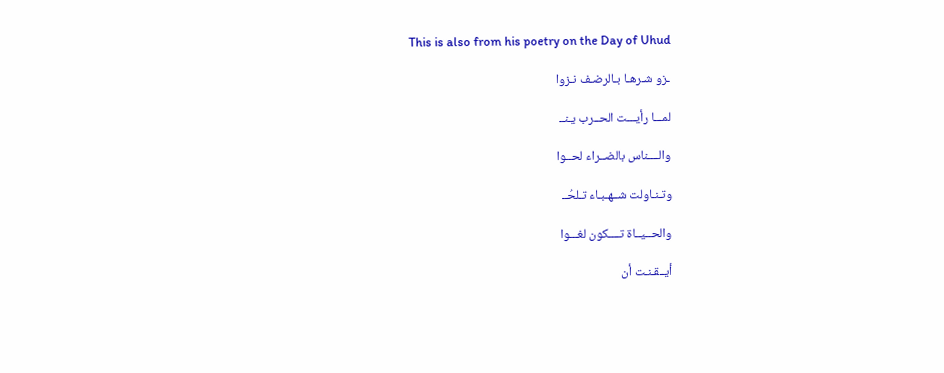This is also from his poetry on the Day of Uhud

ـزو شـرهـا بـالرضـف نـزوا

لمـــا رأيـــت الحــرب يـنــ

والــــناس بالضــراء لحــوا

وتـنـاولت شــهـبـاء تـلحُــ

والحــيــاة تــــكون لغـــوا

أيــقـنـت أن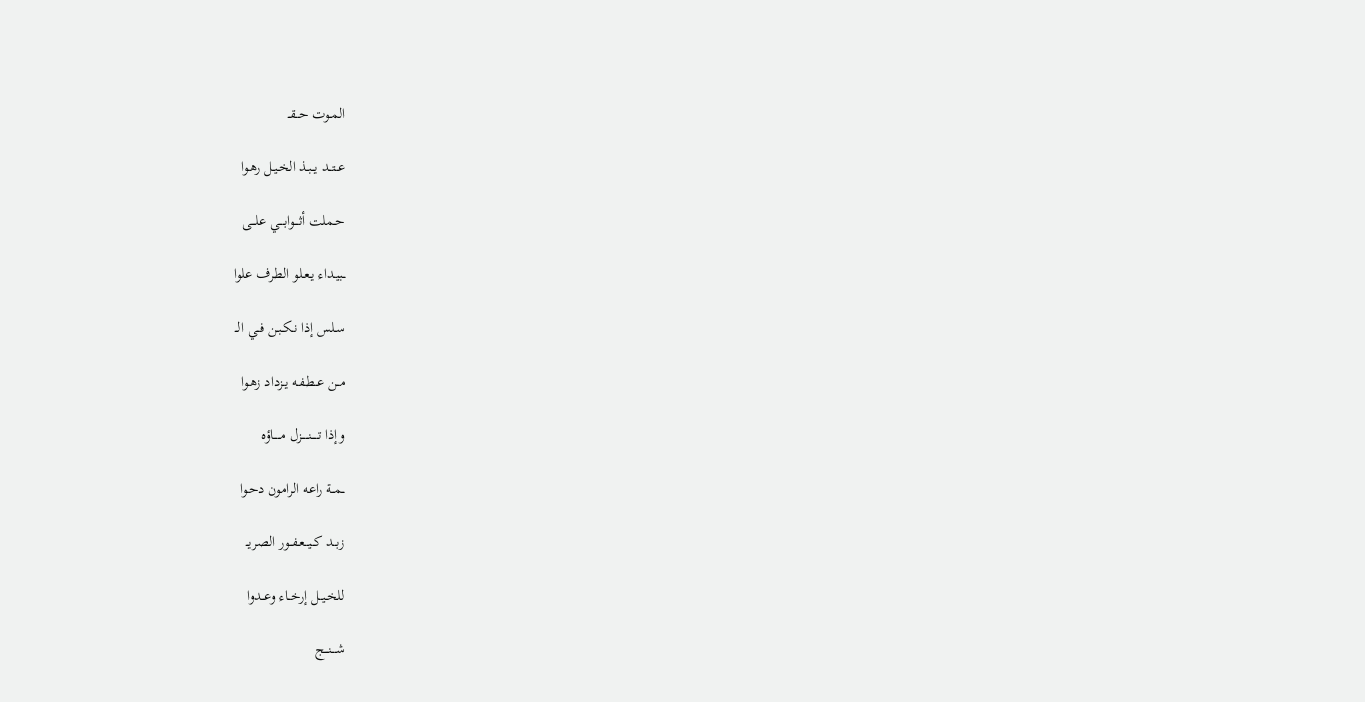المـوت حــقــ

عــتــد يــبـذ الخـيـل رهـوا

حـملت أثـــوابـــي علـــى

ــبيـداء يـعـلو الطرف علوا

سـلس إذا نـكـبـن فــي الــ

مــن عــطـفـه يـزداد زهـوا

وإذا تـــــنـــــزل مـــــاؤه

ــمــة راعه الرامون دحـوا

زبــد كــيــعـفــور الصريــ

للخـيــل إرخــاء وعــدوا

شـــنـــج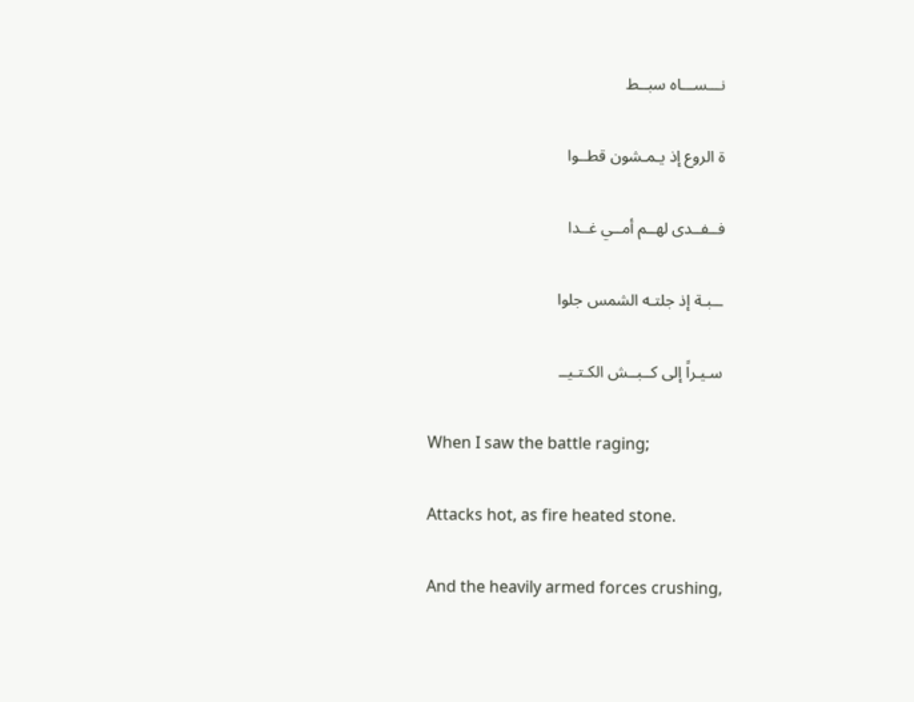نـــســـاه سبــط

ة الروع إذ يـمـشون قطــوا

فــفــدى لهــم أمــي غــدا

ــبـة إذ جلتـه الشمس جلوا

سـيـراً إلى كــبــش الكـتـيــ

When I saw the battle raging;

Attacks hot, as fire heated stone.

And the heavily armed forces crushing,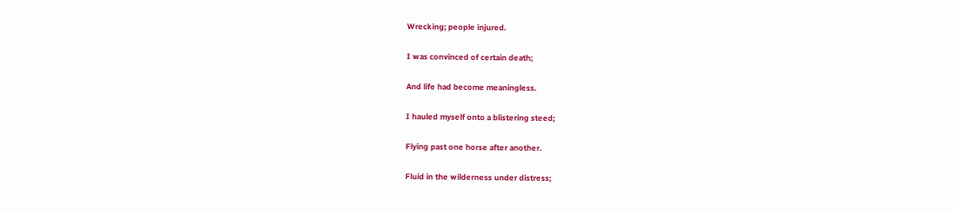Wrecking; people injured.

I was convinced of certain death;

And life had become meaningless.

I hauled myself onto a blistering steed;

Flying past one horse after another.

Fluid in the wilderness under distress;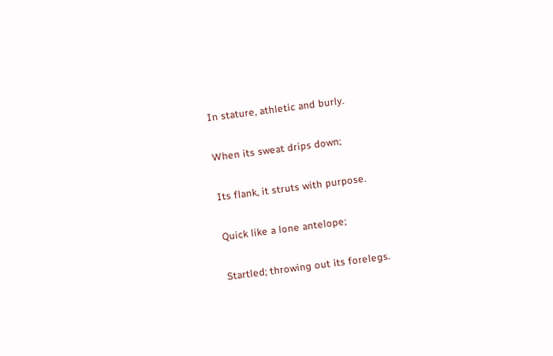In stature, athletic and burly.

When its sweat drips down;

Its flank, it struts with purpose.

Quick like a lone antelope;

Startled; throwing out its forelegs.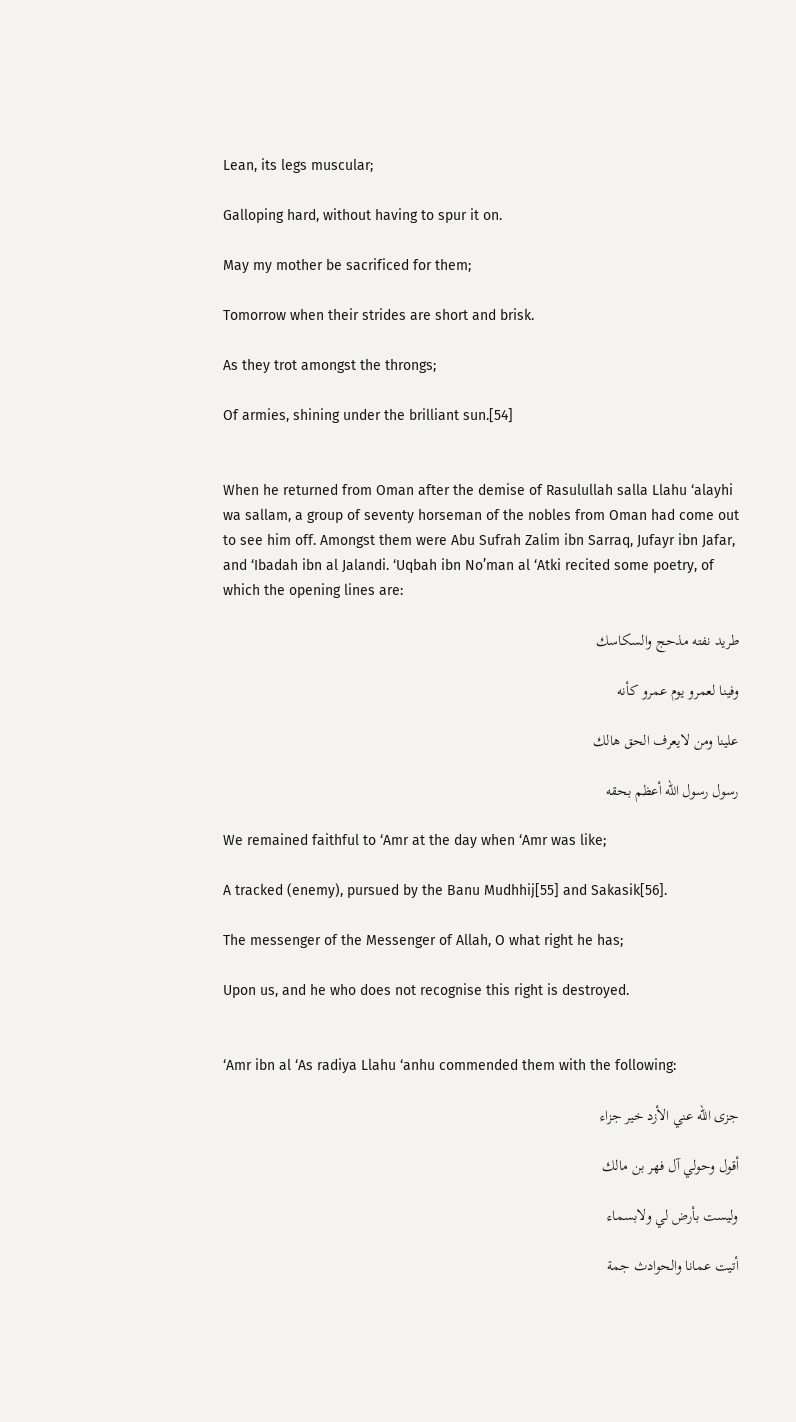Lean, its legs muscular;

Galloping hard, without having to spur it on.

May my mother be sacrificed for them;

Tomorrow when their strides are short and brisk.

As they trot amongst the throngs;

Of armies, shining under the brilliant sun.[54]


When he returned from Oman after the demise of Rasulullah salla Llahu ‘alayhi wa sallam, a group of seventy horseman of the nobles from Oman had come out to see him off. Amongst them were Abu Sufrah Zalim ibn Sarraq, Jufayr ibn Jafar, and ‘Ibadah ibn al Jalandi. ‘Uqbah ibn No’man al ‘Atki recited some poetry, of which the opening lines are:

طريد نفته مذحج والسكاسك

وفينا لعمرو يوم عمرو كأنه

علينا ومن لايعرف الحق هالك

رسول رسول الله أعظم بحقه

We remained faithful to ‘Amr at the day when ‘Amr was like;

A tracked (enemy), pursued by the Banu Mudhhij[55] and Sakasik[56].

The messenger of the Messenger of Allah, O what right he has;

Upon us, and he who does not recognise this right is destroyed.


‘Amr ibn al ‘As radiya Llahu ‘anhu commended them with the following:

جزى الله عني الأزد خير جزاء

أقول وحولي آل فهر بن مالك

وليست بأرض لي ولابسماء

أتيت عمانا والحوادث جمة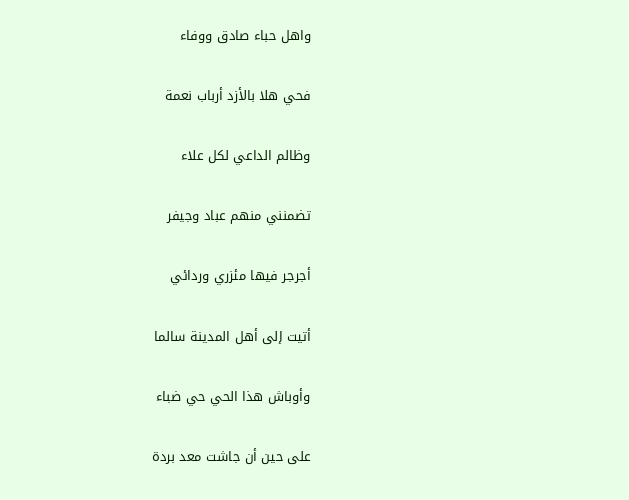واهل حباء صادق ووفاء

فحي هلا بالأزد أرباب نعمة

وظالم الداعي لكل علاء

تضمنني منهم عباد وجيفر

أجرجر فيها مئزري وردائي

أتيت إلى أهل المدينة سالما

وأوباش هذا الحي حي ضباء

على حين أن جاشت معد بردة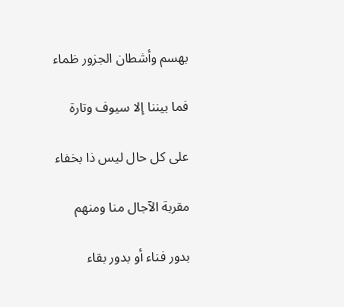بهسم وأشطان الجزور ظماء

فما بيننا إلا سيوف وتارة

على كل حال ليس ذا بخفاء

مقربة الآجال منا ومنهم

بدور فناء أو بدور بقاء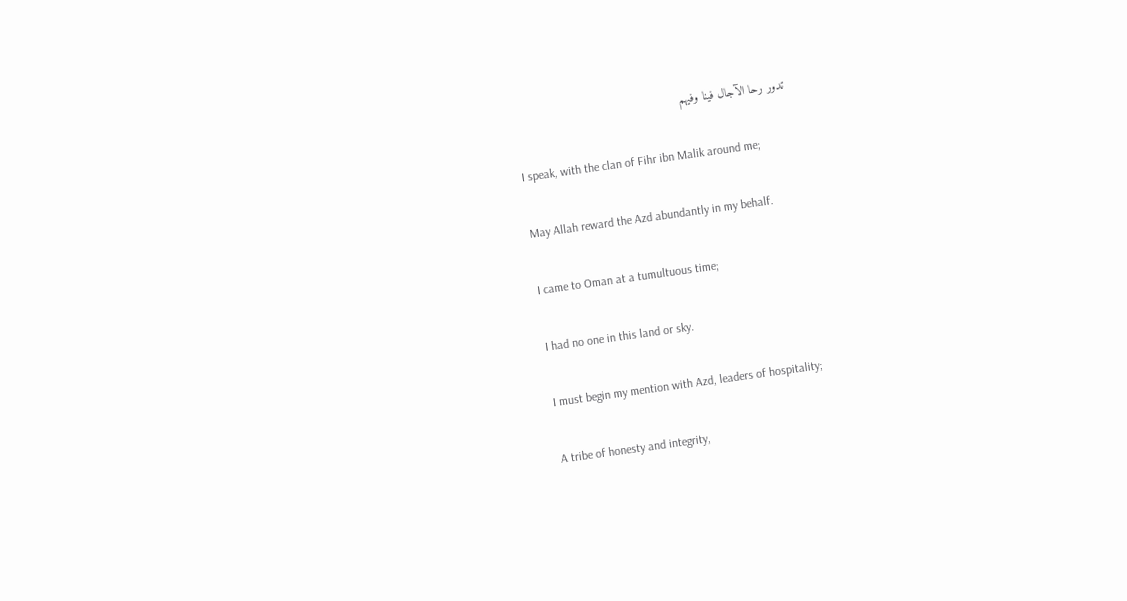تدور رحا الآجال فينا وفيهم

I speak, with the clan of Fihr ibn Malik around me;

May Allah reward the Azd abundantly in my behalf.

I came to Oman at a tumultuous time;

I had no one in this land or sky.

I must begin my mention with Azd, leaders of hospitality;

A tribe of honesty and integrity,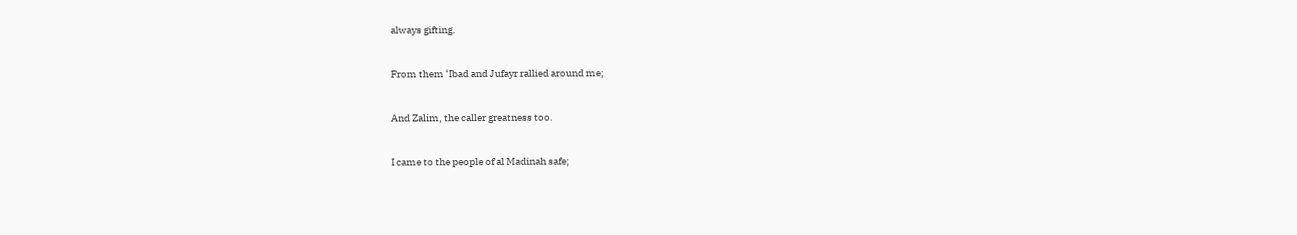always gifting.

From them ‘Ibad and Jufayr rallied around me;

And Zalim, the caller greatness too.

I came to the people of al Madinah safe;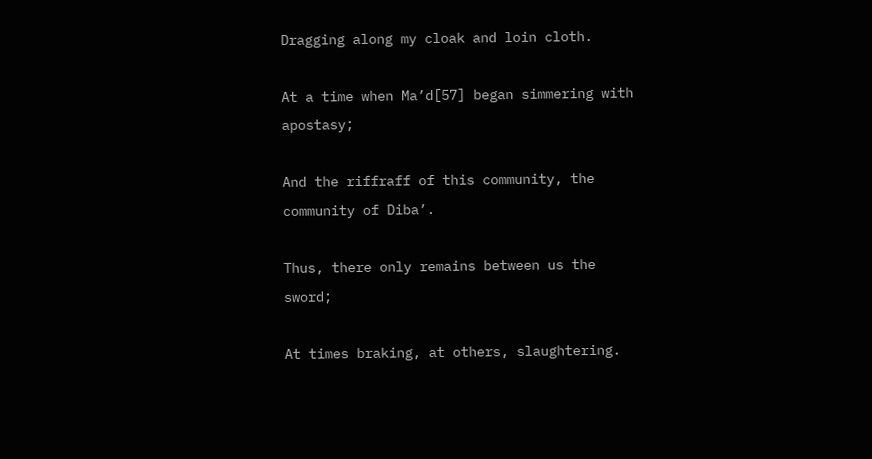Dragging along my cloak and loin cloth.

At a time when Ma’d[57] began simmering with apostasy;

And the riffraff of this community, the community of Diba’.

Thus, there only remains between us the sword;

At times braking, at others, slaughtering.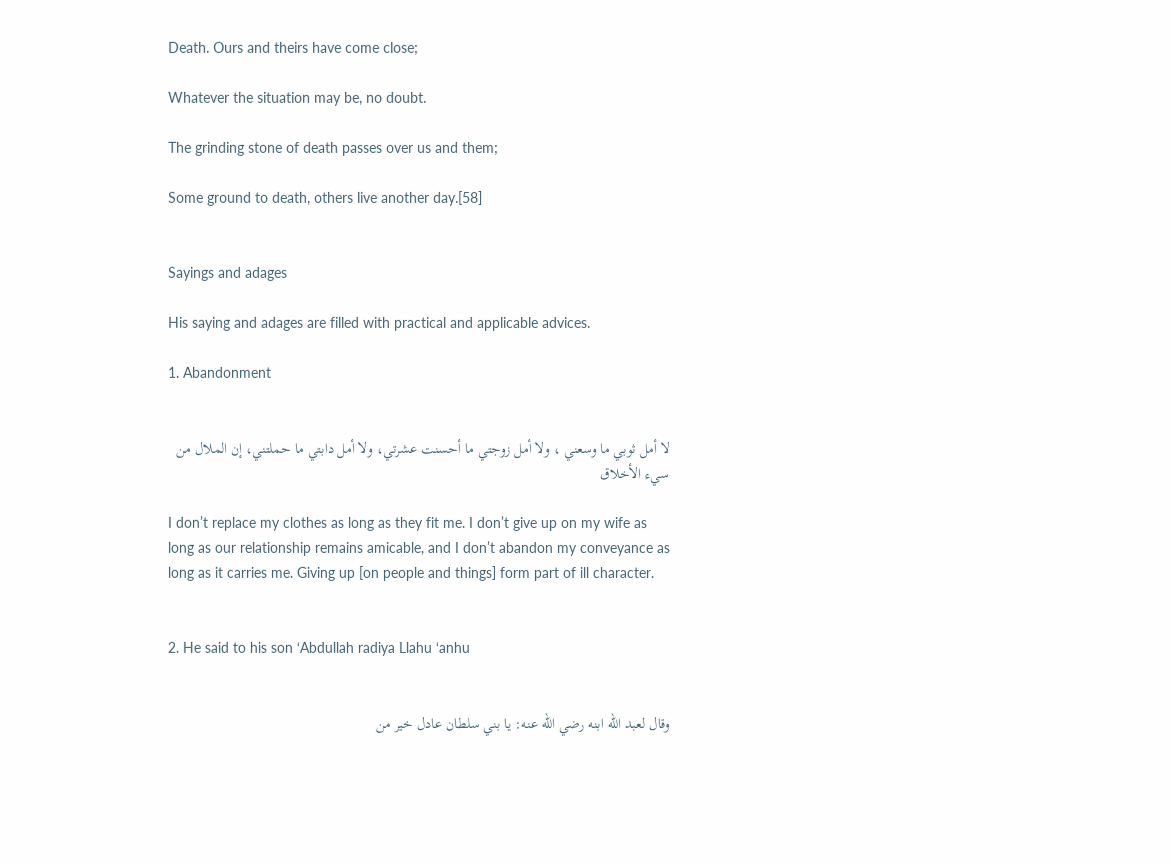Death. Ours and theirs have come close;

Whatever the situation may be, no doubt.

The grinding stone of death passes over us and them;

Some ground to death, others live another day.[58]


Sayings and adages

His saying and adages are filled with practical and applicable advices.

1. Abandonment


لا أمل ثوبي ما وسعني ، ولا أمل زوجتي ما أحسنت عشرتي، ولا أمل دابتي ما حملتني، إن الملال من سيء الأخلاق

I don’t replace my clothes as long as they fit me. I don’t give up on my wife as long as our relationship remains amicable, and I don’t abandon my conveyance as long as it carries me. Giving up [on people and things] form part of ill character.


2. He said to his son ‘Abdullah radiya Llahu ‘anhu


وقال لعبد الله ابنه رضي الله عنه: يا بني سلطان عادل خير من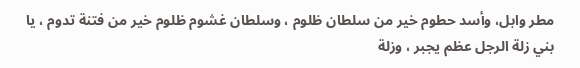مطر وابل، وأسد حطوم خير من سلطان ظلوم ، وسلطان غشوم ظلوم خير من فتنة تدوم ، يا بني زلة الرجل عظم يجبر ، وزلة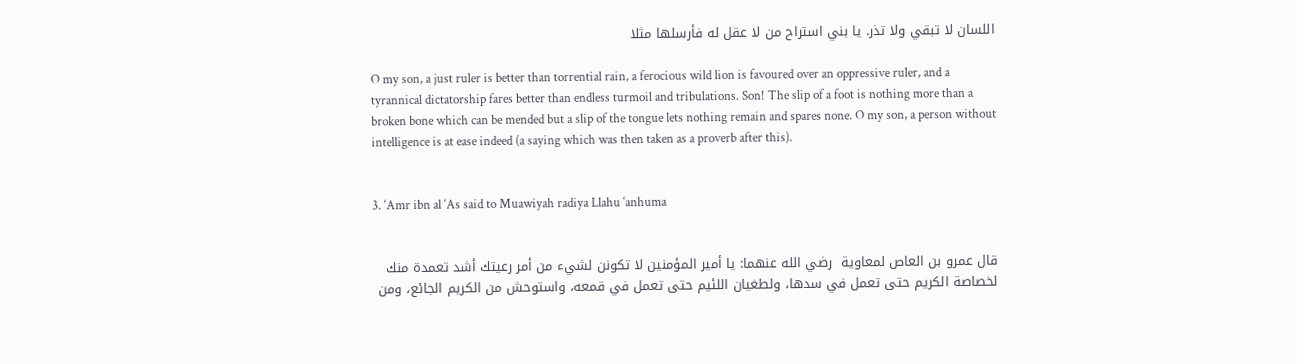اللسان لا تبقي ولا تذر. يا بني استراح من لا عقل له فأرسلها مثلا

O my son, a just ruler is better than torrential rain, a ferocious wild lion is favoured over an oppressive ruler, and a tyrannical dictatorship fares better than endless turmoil and tribulations. Son! The slip of a foot is nothing more than a broken bone which can be mended but a slip of the tongue lets nothing remain and spares none. O my son, a person without intelligence is at ease indeed (a saying which was then taken as a proverb after this).


3. ‘Amr ibn al ‘As said to Muawiyah radiya Llahu ‘anhuma


قال عمرو بن العاص لمعاوية  رضي الله عنهما: يا أمير المؤمنين لا تكونن لشيء من أمر رعيتك أشد تعمدة منك لخصاصة الكريم حتى تعمل في سدها، ولطغيان اللئيم حتى تعمل في قمعه، واستوحش من الكريم الجائع، ومن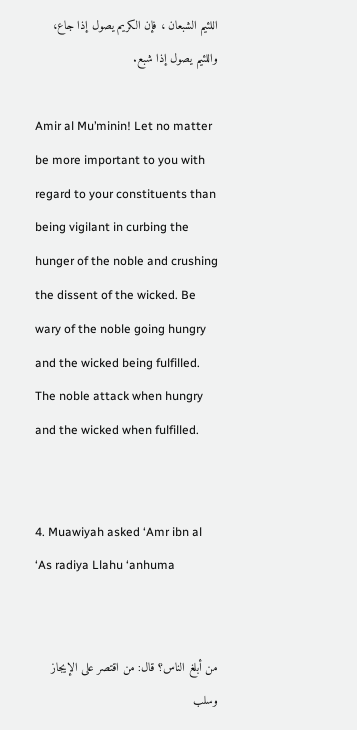اللئيم الشبعان ، فإن الكريم يصول إذا جاع، واللئيم يصول إذا شبع.

Amir al Mu’minin! Let no matter be more important to you with regard to your constituents than being vigilant in curbing the hunger of the noble and crushing the dissent of the wicked. Be wary of the noble going hungry and the wicked being fulfilled. The noble attack when hungry and the wicked when fulfilled.


4. Muawiyah asked ‘Amr ibn al ‘As radiya Llahu ‘anhuma


من أبلغ الناس؟ قال: من اقتصر على الإيجاز وسلب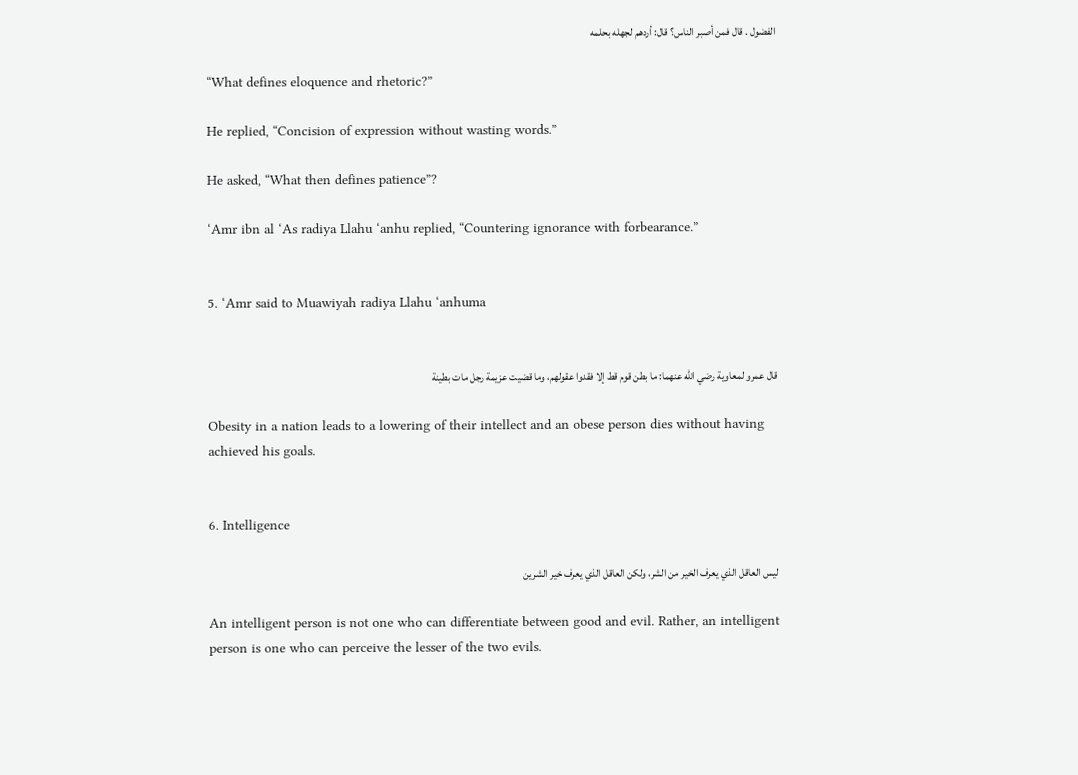الفضول . قال فمن أصبر الناس؟ قال: أردهم لجهله بحلمه

“What defines eloquence and rhetoric?”

He replied, “Concision of expression without wasting words.”

He asked, “What then defines patience”?

‘Amr ibn al ‘As radiya Llahu ‘anhu replied, “Countering ignorance with forbearance.”


5. ‘Amr said to Muawiyah radiya Llahu ‘anhuma


قال عمرو لمعاوية رضي الله عنهما: ما بطن قوم قط إلا فقدوا عقولهم، وما قضيت عزيمة رجل مات بطينة

Obesity in a nation leads to a lowering of their intellect and an obese person dies without having achieved his goals.


6. Intelligence

ليس العاقل الذي يعرف الخير من الشر، ولكن العاقل الذي يعرف خير الشرین

An intelligent person is not one who can differentiate between good and evil. Rather, an intelligent person is one who can perceive the lesser of the two evils.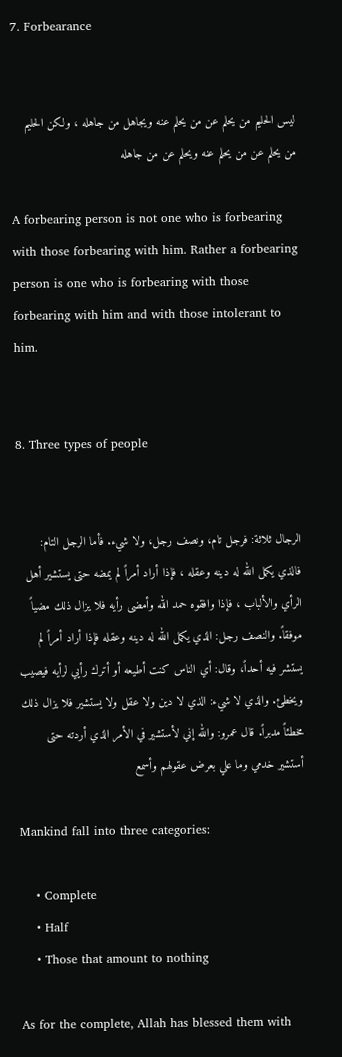7. Forbearance


ليس الحليم من يحلم عن من يحلم عنه ويجاهل من جاهله ، ولكن الحليم من يحلم عن من يحلم عنه ويحلم عن من جاهله

A forbearing person is not one who is forbearing with those forbearing with him. Rather a forbearing person is one who is forbearing with those forbearing with him and with those intolerant to him.


8. Three types of people


الرجال ثلاثة: فرجل تام، ونصف رجل، ولا شيء. فأما الرجل التام: فالذي يكمل الله له دينه وعقله ، فإذا أراد أمراً لم يمضه حتى يستشير أهل الرأي والألباب ، فإذا وافقوه حمد الله وأمضى رأيه فلا يزال ذلك مضياً موفقاً. والنصف رجل: الذي يكمل الله له دينه وعقله فإذا أراد أمراً لم يستشر فيه أحداً، وقال: أي الناس كنت أطيعه أو أترك رأيي لرأيه فيصيب ويخطئ. والذي لا شيء: الذي لا دين ولا عقل ولا يستشير فلا يزال ذلك مخطئاً مدبراً. قال عمرو: والله إني لأستشير في الأمر الذي أردته حتى أستشير خدمي وما علي بعرض عقولهم وأسمع

Mankind fall into three categories:

    • Complete
    • Half
    • Those that amount to nothing

As for the complete, Allah has blessed them with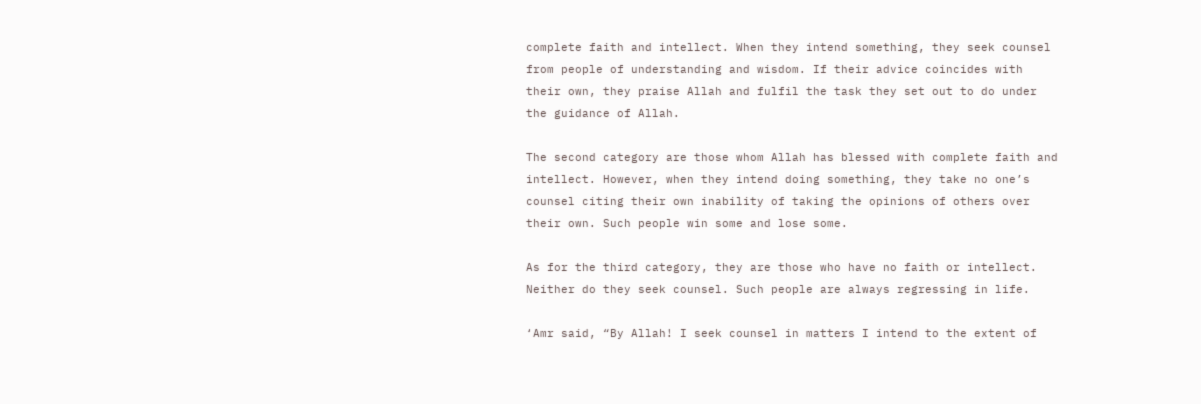complete faith and intellect. When they intend something, they seek counsel from people of understanding and wisdom. If their advice coincides with their own, they praise Allah and fulfil the task they set out to do under the guidance of Allah.

The second category are those whom Allah has blessed with complete faith and intellect. However, when they intend doing something, they take no one’s counsel citing their own inability of taking the opinions of others over their own. Such people win some and lose some.

As for the third category, they are those who have no faith or intellect. Neither do they seek counsel. Such people are always regressing in life.

‘Amr said, “By Allah! I seek counsel in matters I intend to the extent of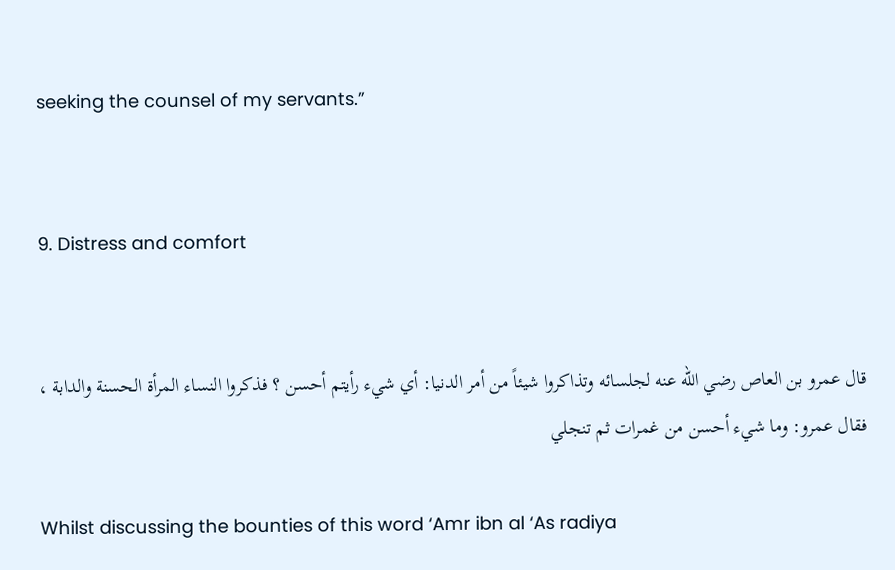seeking the counsel of my servants.”


9. Distress and comfort


قال عمرو بن العاص رضي الله عنه لجلسائه وتذاكروا شيئاً من أمر الدنيا: أي شيء رأيتم أحسن ؟ فذكروا النساء المرأة الحسنة والدابة ، فقال عمرو: وما شيء أحسن من غمرات ثم تنجلي

Whilst discussing the bounties of this word ‘Amr ibn al ‘As radiya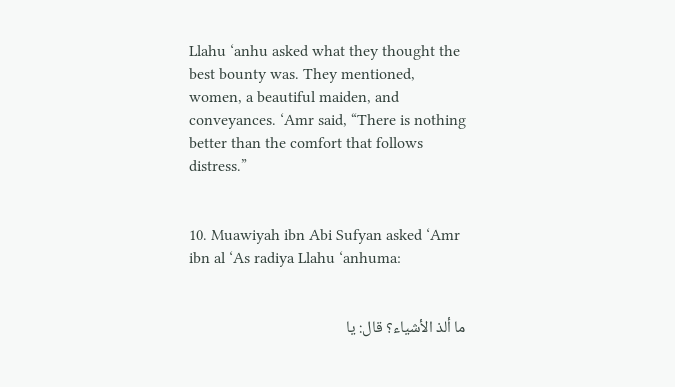Llahu ‘anhu asked what they thought the best bounty was. They mentioned, women, a beautiful maiden, and conveyances. ‘Amr said, “There is nothing better than the comfort that follows distress.”


10. Muawiyah ibn Abi Sufyan asked ‘Amr ibn al ‘As radiya Llahu ‘anhuma:


ما ألذ الأشياء؟ قال: يا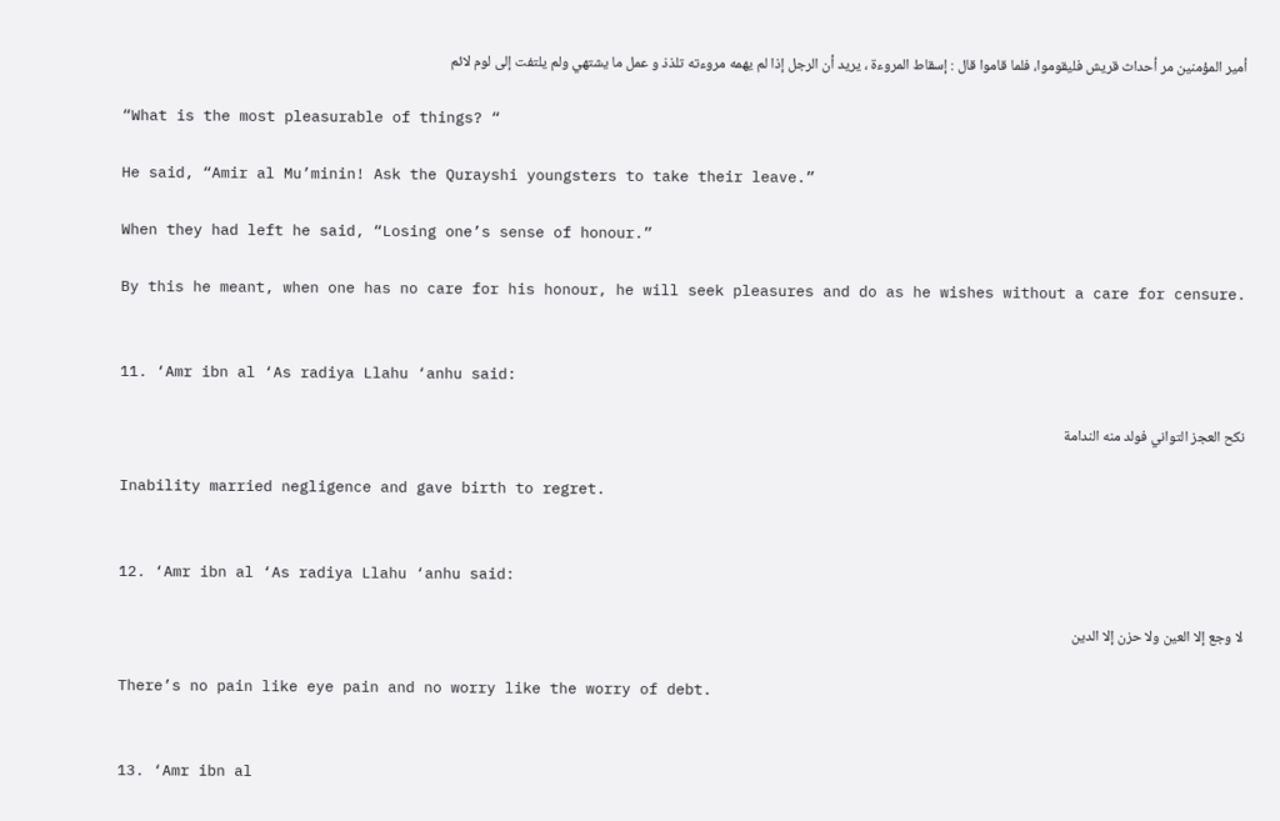أمير المؤمنين مر أحداث قريش فليقوموا، فلما قاموا قال : إسقاط المروءة ، يريد أن الرجل إذا لم يهمه مروءته تلذذ و عمل ما يشتهي ولم يلتفت إلى لوم لائم

“What is the most pleasurable of things? “

He said, “Amir al Mu’minin! Ask the Qurayshi youngsters to take their leave.”

When they had left he said, “Losing one’s sense of honour.”

By this he meant, when one has no care for his honour, he will seek pleasures and do as he wishes without a care for censure.


11. ‘Amr ibn al ‘As radiya Llahu ‘anhu said:

نكح العجز التواني فولد منه الندامة

Inability married negligence and gave birth to regret.


12. ‘Amr ibn al ‘As radiya Llahu ‘anhu said:

لا وجع إلا العين ولا حزن إلا الدين

There’s no pain like eye pain and no worry like the worry of debt.


13. ‘Amr ibn al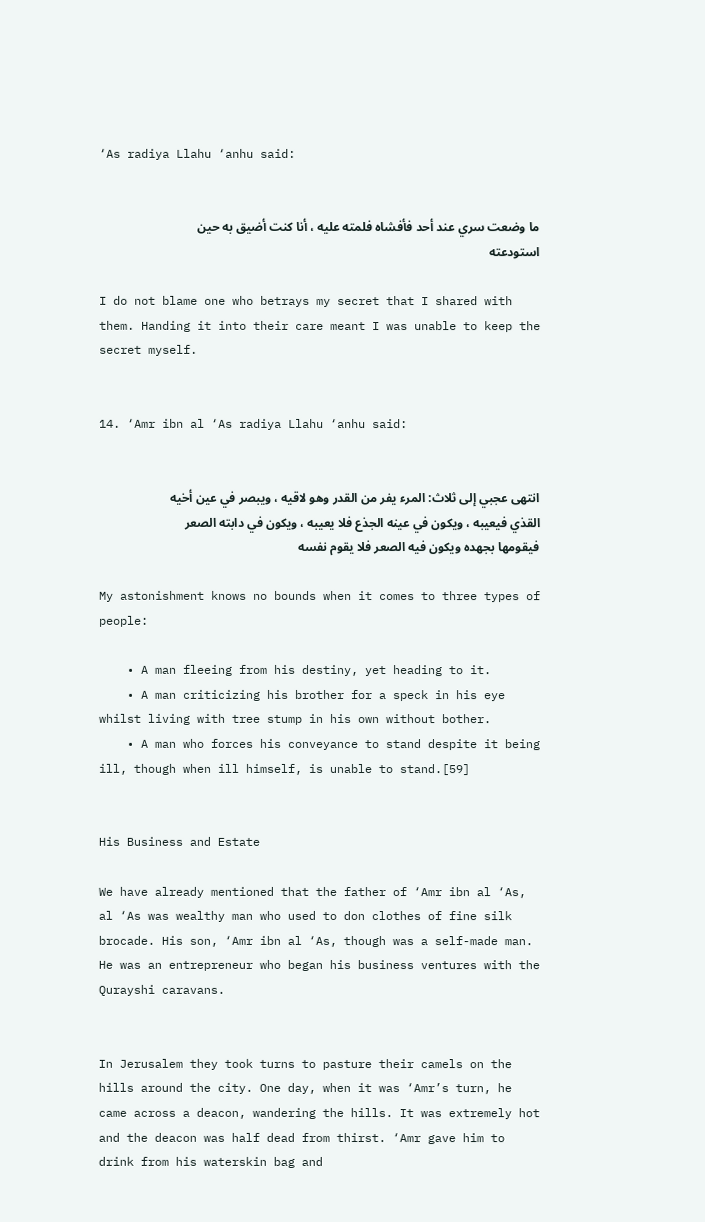‘As radiya Llahu ‘anhu said:


ما وضعت سري عند أحد فأفشاه فلمته عليه ، أنا كنت أضيق به حين استودعته

I do not blame one who betrays my secret that I shared with them. Handing it into their care meant I was unable to keep the secret myself.


14. ‘Amr ibn al ‘As radiya Llahu ‘anhu said:


انتهى عجبي إلى ثلاث: المرء يفر من القدر وهو لاقيه ، ويبصر في عين أخيه القذي فيعيبه ، ويكون في عينه الجذع فلا يعيبه ، ويكون في دابته الصعر فيقومها بجهده ويكون فيه الصعر فلا يقوم نفسه

My astonishment knows no bounds when it comes to three types of people:

    • A man fleeing from his destiny, yet heading to it.
    • A man criticizing his brother for a speck in his eye whilst living with tree stump in his own without bother.
    • A man who forces his conveyance to stand despite it being ill, though when ill himself, is unable to stand.[59]


His Business and Estate

We have already mentioned that the father of ‘Amr ibn al ‘As, al ‘As was wealthy man who used to don clothes of fine silk brocade. His son, ‘Amr ibn al ‘As, though was a self-made man. He was an entrepreneur who began his business ventures with the Qurayshi caravans.


In Jerusalem they took turns to pasture their camels on the hills around the city. One day, when it was ‘Amr’s turn, he came across a deacon, wandering the hills. It was extremely hot and the deacon was half dead from thirst. ‘Amr gave him to drink from his waterskin bag and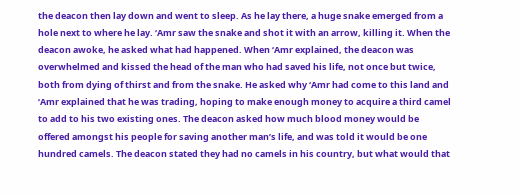the deacon then lay down and went to sleep. As he lay there, a huge snake emerged from a hole next to where he lay. ‘Amr saw the snake and shot it with an arrow, killing it. When the deacon awoke, he asked what had happened. When ‘Amr explained, the deacon was overwhelmed and kissed the head of the man who had saved his life, not once but twice, both from dying of thirst and from the snake. He asked why ‘Amr had come to this land and ‘Amr explained that he was trading, hoping to make enough money to acquire a third camel to add to his two existing ones. The deacon asked how much blood money would be offered amongst his people for saving another man’s life, and was told it would be one hundred camels. The deacon stated they had no camels in his country, but what would that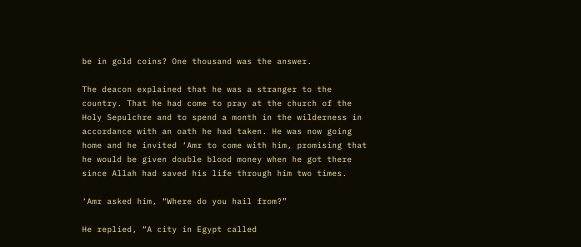be in gold coins? One thousand was the answer.

The deacon explained that he was a stranger to the country. That he had come to pray at the church of the Holy Sepulchre and to spend a month in the wilderness in accordance with an oath he had taken. He was now going home and he invited ‘Amr to come with him, promising that he would be given double blood money when he got there since Allah had saved his life through him two times.

‘Amr asked him, “Where do you hail from?”

He replied, “A city in Egypt called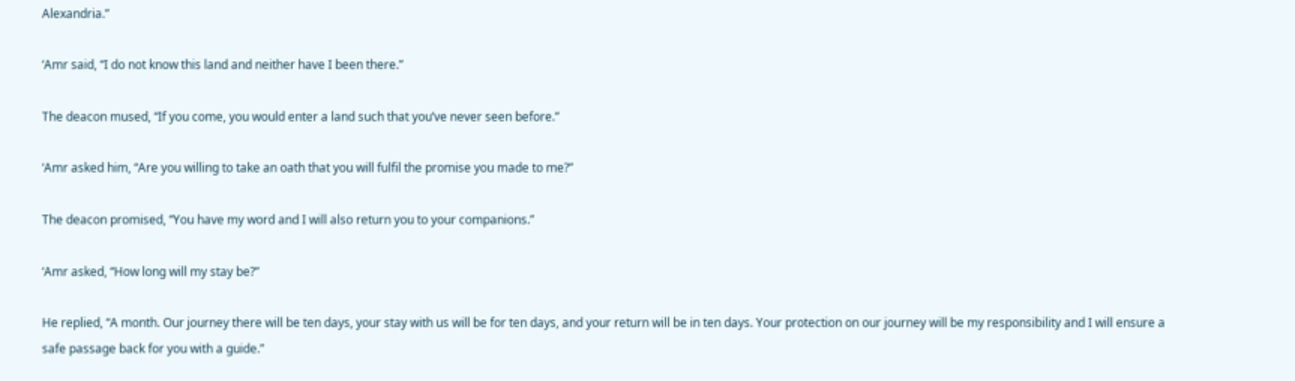Alexandria.”

‘Amr said, “I do not know this land and neither have I been there.”

The deacon mused, “If you come, you would enter a land such that you’ve never seen before.”

‘Amr asked him, “Are you willing to take an oath that you will fulfil the promise you made to me?”

The deacon promised, “You have my word and I will also return you to your companions.”

‘Amr asked, “How long will my stay be?”

He replied, “A month. Our journey there will be ten days, your stay with us will be for ten days, and your return will be in ten days. Your protection on our journey will be my responsibility and I will ensure a safe passage back for you with a guide.”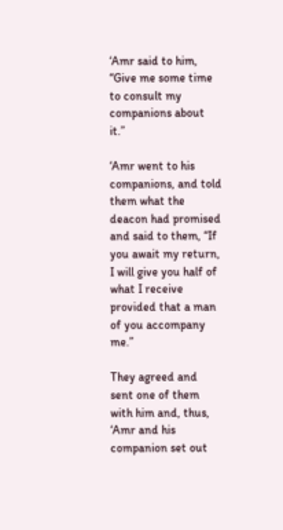‘Amr said to him, “Give me some time to consult my companions about it.”

‘Amr went to his companions, and told them what the deacon had promised and said to them, “If you await my return, I will give you half of what I receive provided that a man of you accompany me.”

They agreed and sent one of them with him and, thus, ‘Amr and his companion set out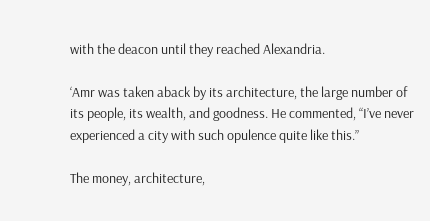with the deacon until they reached Alexandria.

‘Amr was taken aback by its architecture, the large number of its people, its wealth, and goodness. He commented, “I’ve never experienced a city with such opulence quite like this.”

The money, architecture,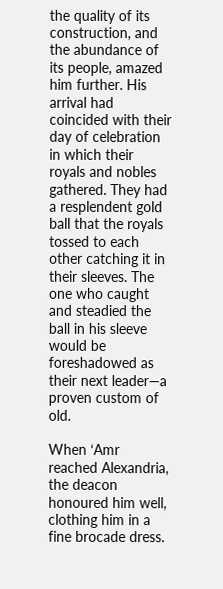the quality of its construction, and the abundance of its people, amazed him further. His arrival had coincided with their day of celebration in which their royals and nobles gathered. They had a resplendent gold ball that the royals tossed to each other catching it in their sleeves. The one who caught and steadied the ball in his sleeve would be foreshadowed as their next leader—a proven custom of old.

When ‘Amr reached Alexandria, the deacon honoured him well, clothing him in a fine brocade dress.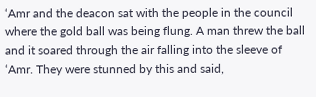‘Amr and the deacon sat with the people in the council where the gold ball was being flung. A man threw the ball and it soared through the air falling into the sleeve of ‘Amr. They were stunned by this and said,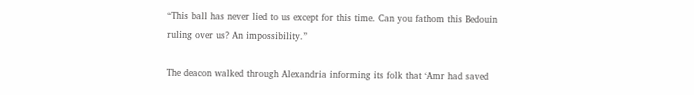“This ball has never lied to us except for this time. Can you fathom this Bedouin ruling over us? An impossibility.”

The deacon walked through Alexandria informing its folk that ‘Amr had saved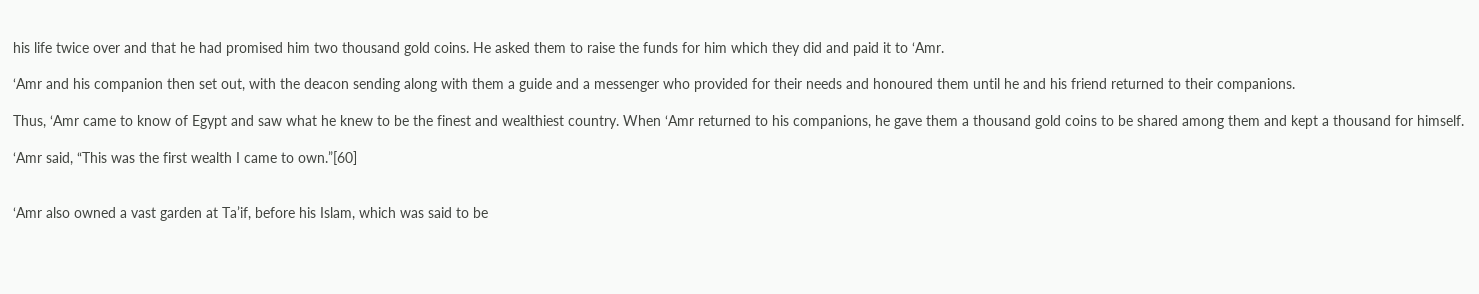his life twice over and that he had promised him two thousand gold coins. He asked them to raise the funds for him which they did and paid it to ‘Amr.

‘Amr and his companion then set out, with the deacon sending along with them a guide and a messenger who provided for their needs and honoured them until he and his friend returned to their companions.

Thus, ‘Amr came to know of Egypt and saw what he knew to be the finest and wealthiest country. When ‘Amr returned to his companions, he gave them a thousand gold coins to be shared among them and kept a thousand for himself.

‘Amr said, “This was the first wealth I came to own.”[60]


‘Amr also owned a vast garden at Ta’if, before his Islam, which was said to be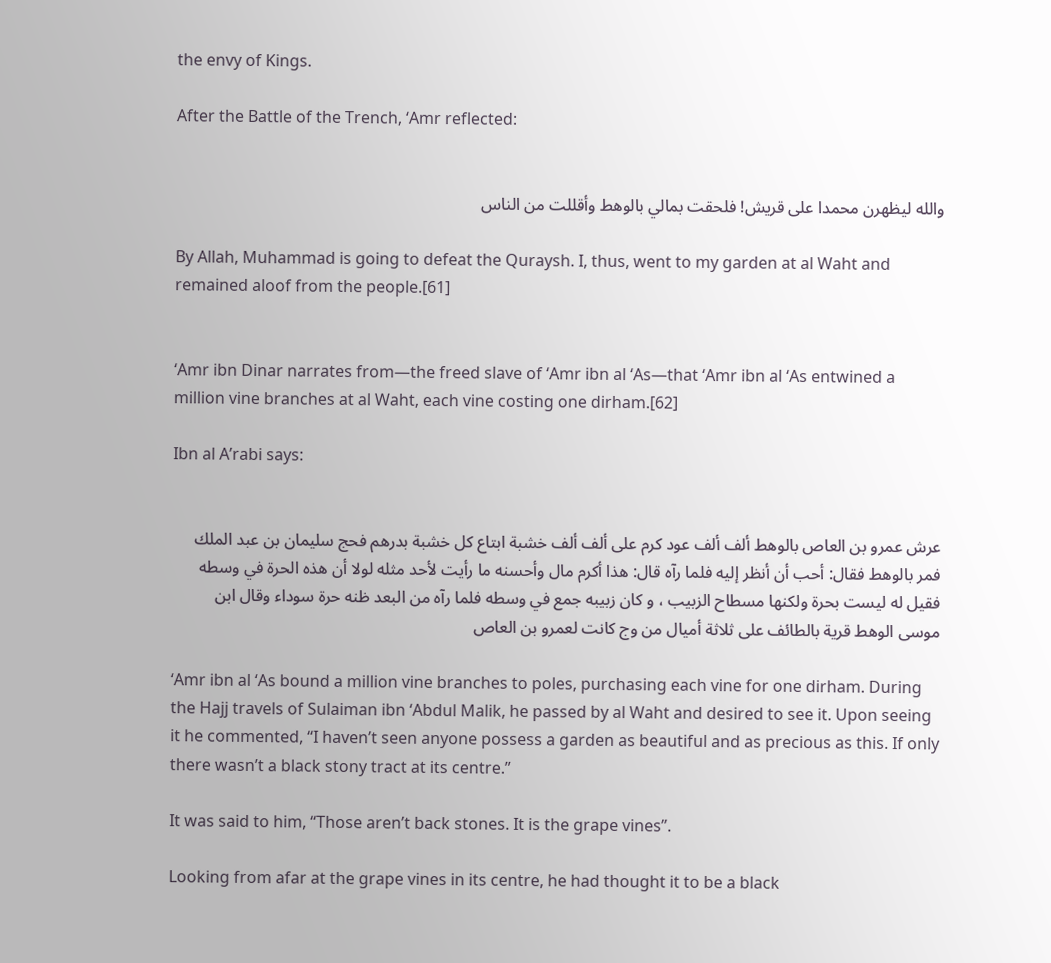the envy of Kings.

After the Battle of the Trench, ‘Amr reflected:


والله ليظهرن محمدا على قريش! فلحقت بمالي بالوهط وأقللت من الناس

By Allah, Muhammad is going to defeat the Quraysh. I, thus, went to my garden at al Waht and remained aloof from the people.[61]


‘Amr ibn Dinar narrates from—the freed slave of ‘Amr ibn al ‘As—that ‘Amr ibn al ‘As entwined a million vine branches at al Waht, each vine costing one dirham.[62]

Ibn al A’rabi says:


عرش عمرو بن العاص بالوهط ألف ألف عود کرم على ألف ألف خشبة ابتاع كل خشبة بدرهم فحج سلیمان بن عبد الملك فمر بالوهط فقال: أحب أن أنظر إليه فلما رآه قال: هذا أكرم مال وأحسنه ما رأيت لأحد مثله لولا أن هذه الحرة في وسطه فقيل له ليست بحرة ولكنها مسطاح الزبيب ، و كان زبيبه جمع في وسطه فلما رآه من البعد ظنه حرة سوداء وقال ابن موسی الوهط قرية بالطائف على ثلاثة أميال من وج كانت لعمرو بن العاص

‘Amr ibn al ‘As bound a million vine branches to poles, purchasing each vine for one dirham. During the Hajj travels of Sulaiman ibn ‘Abdul Malik, he passed by al Waht and desired to see it. Upon seeing it he commented, “I haven’t seen anyone possess a garden as beautiful and as precious as this. If only there wasn’t a black stony tract at its centre.”

It was said to him, “Those aren’t back stones. It is the grape vines”.

Looking from afar at the grape vines in its centre, he had thought it to be a black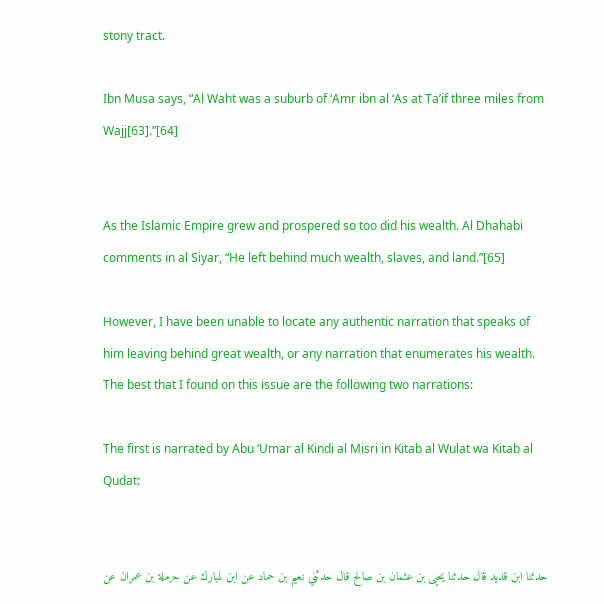stony tract.

Ibn Musa says, “Al Waht was a suburb of ‘Amr ibn al ‘As at Ta’if three miles from Wajj[63].”[64]


As the Islamic Empire grew and prospered so too did his wealth. Al Dhahabi comments in al Siyar, “He left behind much wealth, slaves, and land.”[65]

However, I have been unable to locate any authentic narration that speaks of him leaving behind great wealth, or any narration that enumerates his wealth. The best that I found on this issue are the following two narrations:

The first is narrated by Abu ‘Umar al Kindi al Misri in Kitab al Wulat wa Kitab al Qudat:


حدثنا ابن قديد قال حدثنا يحيى بن عثمان بن صالح قال حدثني نعيم بن حماد عن ابن لمبارك عن حرملة بن عمران عن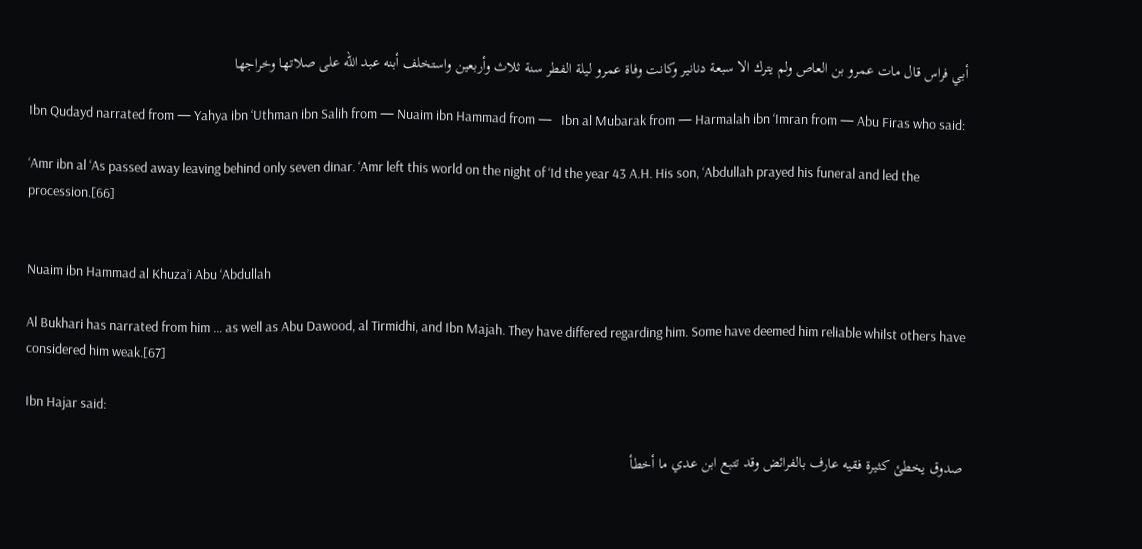أبي فراس قال مات عمرو بن العاص ولم يترك الا سبعة دنانير وكانت وفاة عمرو ليلة الفطر سنة ثلاث وأربعين واستخلف أبنه عبد الله على صلاتها وخراجها

Ibn Qudayd narrated from — Yahya ibn ‘Uthman ibn Salih from — Nuaim ibn Hammad from —   Ibn al Mubarak from — Harmalah ibn ‘Imran from — Abu Firas who said:

‘Amr ibn al ‘As passed away leaving behind only seven dinar. ‘Amr left this world on the night of ‘Id the year 43 A.H. His son, ‘Abdullah prayed his funeral and led the procession.[66]


Nuaim ibn Hammad al Khuza’i Abu ‘Abdullah

Al Bukhari has narrated from him … as well as Abu Dawood, al Tirmidhi, and Ibn Majah. They have differed regarding him. Some have deemed him reliable whilst others have considered him weak.[67]

Ibn Hajar said:

صدوق يخطئ كثيرة فقيه عارف بالفرائض وقد تتبع ابن عدي ما أخطأ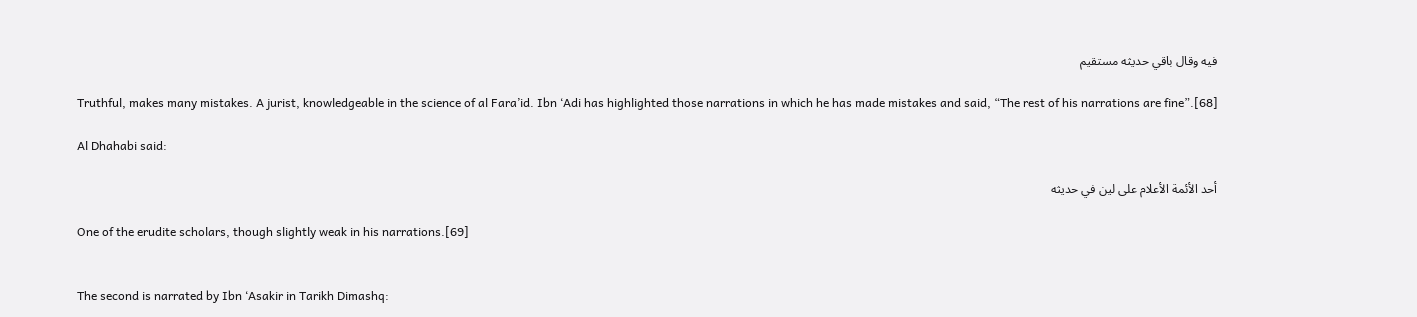فيه وقال باقي حديثه مستقیم

Truthful, makes many mistakes. A jurist, knowledgeable in the science of al Fara’id. Ibn ‘Adi has highlighted those narrations in which he has made mistakes and said, “The rest of his narrations are fine”.[68]

Al Dhahabi said:

أحد الأئمة الأعلام على لين في حديثه

One of the erudite scholars, though slightly weak in his narrations.[69]


The second is narrated by Ibn ‘Asakir in Tarikh Dimashq: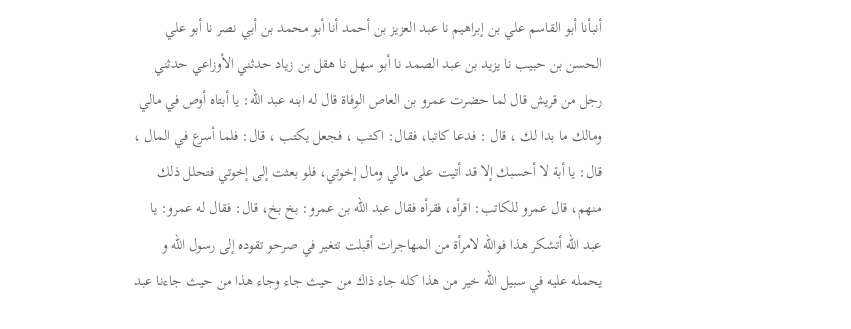أنبأنا أبو القاسم علي بن إبراهيم نا عبد العزيز بن أحمد أنا أبو محمد بن أبي نصر نا أبو علي الحسن بن حبیب نا يزيد بن عبد الصمد نا أبو سهل نا هقل بن زیاد حدثني الأوزاعي حدثني رجل من قريش قال لما حضرت عمرو بن العاص الوفاة قال له ابنه عبد الله: يا أبتاه أوص في مالي ومالك ما بدا لك ، قال : فدعا کاتبا، فقال: اكتب ، فجعل يكتب ، قال: فلما أسرع في المال ، قال: يا أبة لا أحسبك إلا قد أتيت على مالي ومال إخوتي، فلو بعثت إلى إخوتي فتحلل ذلك منهم، قال عمرو للكاتب: اقرأه، فقرأه فقال عبد الله بن عمرو: بخ بخ، قال: فقال له عمرو: يا عبد الله أتشكر هذا فوالله لامرأة من المهاجرات أقبلت تتغير في صرحو تقوده إلى رسول الله و يحمله عليه في سبيل الله خير من هذا كله جاء ذاك من حيث جاء وجاء هذا من حيث جاءنا عبد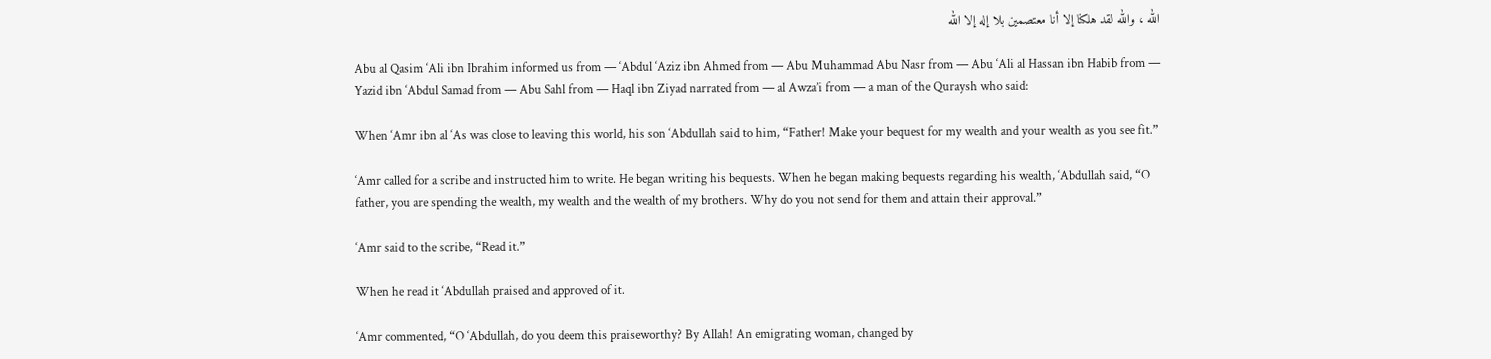الله ، والله لقد هلكنا إلا أنا معتصمين بلا إله إلا الله

Abu al Qasim ‘Ali ibn Ibrahim informed us from — ‘Abdul ‘Aziz ibn Ahmed from — Abu Muhammad Abu Nasr from — Abu ‘Ali al Hassan ibn Habib from — Yazid ibn ‘Abdul Samad from — Abu Sahl from — Haql ibn Ziyad narrated from — al Awza’i from — a man of the Quraysh who said:

When ‘Amr ibn al ‘As was close to leaving this world, his son ‘Abdullah said to him, “Father! Make your bequest for my wealth and your wealth as you see fit.”

‘Amr called for a scribe and instructed him to write. He began writing his bequests. When he began making bequests regarding his wealth, ‘Abdullah said, “O father, you are spending the wealth, my wealth and the wealth of my brothers. Why do you not send for them and attain their approval.”

‘Amr said to the scribe, “Read it.”

When he read it ‘Abdullah praised and approved of it.

‘Amr commented, “O ‘Abdullah, do you deem this praiseworthy? By Allah! An emigrating woman, changed by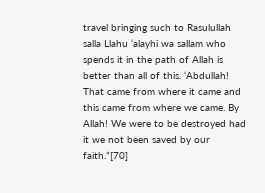travel bringing such to Rasulullah salla Llahu ‘alayhi wa sallam who spends it in the path of Allah is better than all of this. ‘Abdullah! That came from where it came and this came from where we came. By Allah! We were to be destroyed had it we not been saved by our faith.”[70]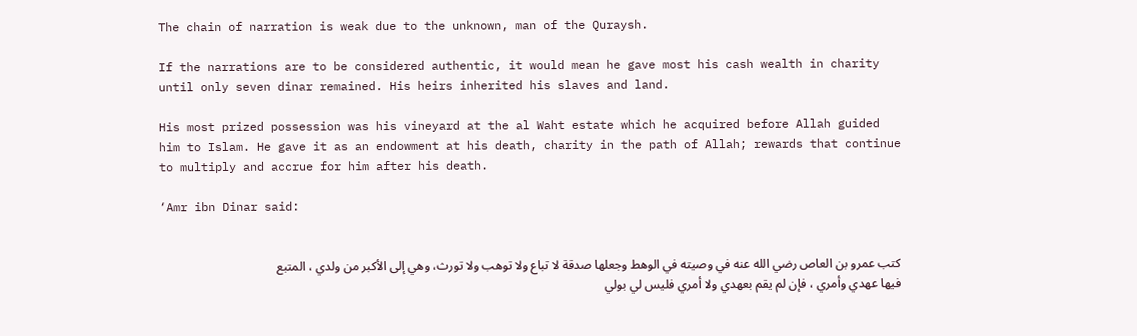The chain of narration is weak due to the unknown, man of the Quraysh.

If the narrations are to be considered authentic, it would mean he gave most his cash wealth in charity until only seven dinar remained. His heirs inherited his slaves and land.

His most prized possession was his vineyard at the al Waht estate which he acquired before Allah guided him to Islam. He gave it as an endowment at his death, charity in the path of Allah; rewards that continue to multiply and accrue for him after his death.

‘Amr ibn Dinar said:


کتب عمرو بن العاص رضي الله عنه في وصيته في الوهط وجعلها صدقة لا تباع ولا توهب ولا تورث، وهي إلى الأكبر من ولدي ، المتبع فيها عهدي وأمري ، فإن لم يقم بعهدي ولا أمري فليس لي بولي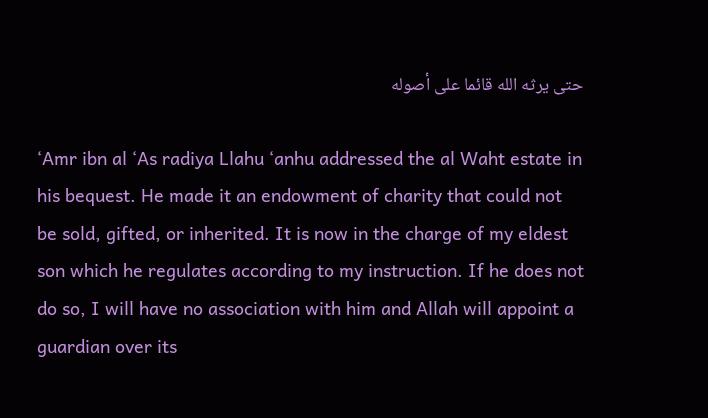حتى يرثه الله قائما على أصوله

‘Amr ibn al ‘As radiya Llahu ‘anhu addressed the al Waht estate in his bequest. He made it an endowment of charity that could not be sold, gifted, or inherited. It is now in the charge of my eldest son which he regulates according to my instruction. If he does not do so, I will have no association with him and Allah will appoint a guardian over its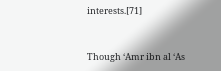interests.[71]


Though ‘Amr ibn al ‘As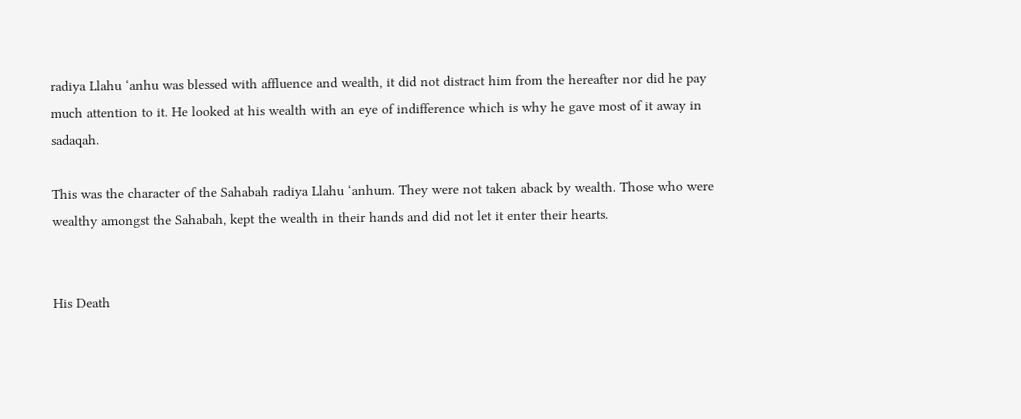radiya Llahu ‘anhu was blessed with affluence and wealth, it did not distract him from the hereafter nor did he pay much attention to it. He looked at his wealth with an eye of indifference which is why he gave most of it away in sadaqah.

This was the character of the Sahabah radiya Llahu ‘anhum. They were not taken aback by wealth. Those who were wealthy amongst the Sahabah, kept the wealth in their hands and did not let it enter their hearts.


His Death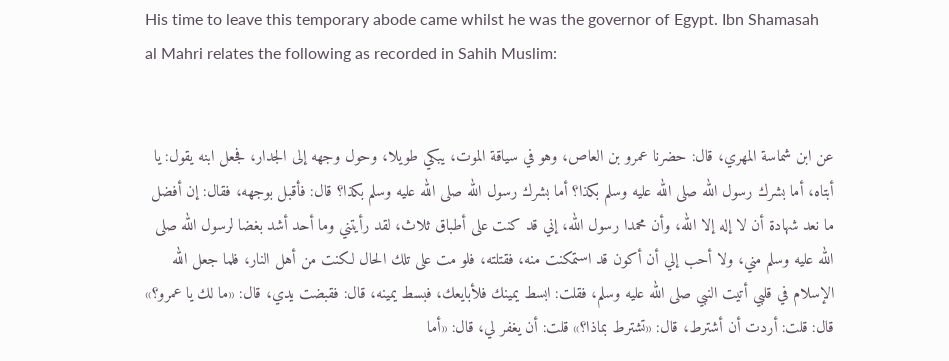His time to leave this temporary abode came whilst he was the governor of Egypt. Ibn Shamasah al Mahri relates the following as recorded in Sahih Muslim:


عن ابن شماسة المهري، قال: حضرنا عمرو بن العاص، وهو في سياقة الموت، يبكي طويلا، وحول وجهه إلى الجدار، فجعل ابنه يقول: يا أبتاه، أما بشرك رسول الله صلى الله عليه وسلم بكذا؟ أما بشرك رسول الله صلى الله عليه وسلم بكذا؟ قال: فأقبل بوجهه، فقال: إن أفضل ما نعد شهادة أن لا إله إلا الله، وأن محمدا رسول الله، إني قد كنت على أطباق ثلاث، لقد رأيتني وما أحد أشد بغضا لرسول الله صلى الله عليه وسلم مني، ولا أحب إلي أن أكون قد استمكنت منه، فقتلته، فلو مت على تلك الحال لكنت من أهل النار، فلما جعل الله الإسلام في قلبي أتيت النبي صلى الله عليه وسلم، فقلت: ابسط يمينك فلأبايعك، فبسط يمينه، قال: فقبضت يدي، قال: «ما لك يا عمرو؟» قال: قلت: أردت أن أشترط، قال: «تشترط بماذا؟» قلت: أن يغفر لي، قال: «أما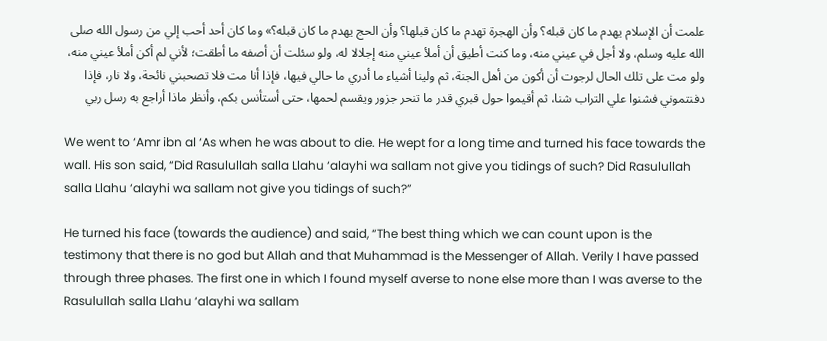علمت أن الإسلام يهدم ما كان قبله؟ وأن الهجرة تهدم ما كان قبلها؟ وأن الحج يهدم ما كان قبله؟» وما كان أحد أحب إلي من رسول الله صلى الله عليه وسلم، ولا أجل في عيني منه، وما كنت أطيق أن أملأ عيني منه إجلالا له، ولو سئلت أن أصفه ما أطقت؛ لأني لم أكن أملأ عيني منه، ولو مت على تلك الحال لرجوت أن أكون من أهل الجنة، ثم ولينا أشياء ما أدري ما حالي فيها، فإذا أنا مت فلا تصحبني نائحة، ولا نار، فإذا دفنتموني فشنوا علي التراب شنا، ثم أقيموا حول قبري قدر ما تنحر جزور ويقسم لحمها، حتى أستأنس بكم، وأنظر ماذا أراجع به رسل ربي

We went to ‘Amr ibn al ‘As when he was about to die. He wept for a long time and turned his face towards the wall. His son said, “Did Rasulullah salla Llahu ‘alayhi wa sallam not give you tidings of such? Did Rasulullah salla Llahu ‘alayhi wa sallam not give you tidings of such?”

He turned his face (towards the audience) and said, “The best thing which we can count upon is the testimony that there is no god but Allah and that Muhammad is the Messenger of Allah. Verily I have passed through three phases. The first one in which I found myself averse to none else more than I was averse to the Rasulullah salla Llahu ‘alayhi wa sallam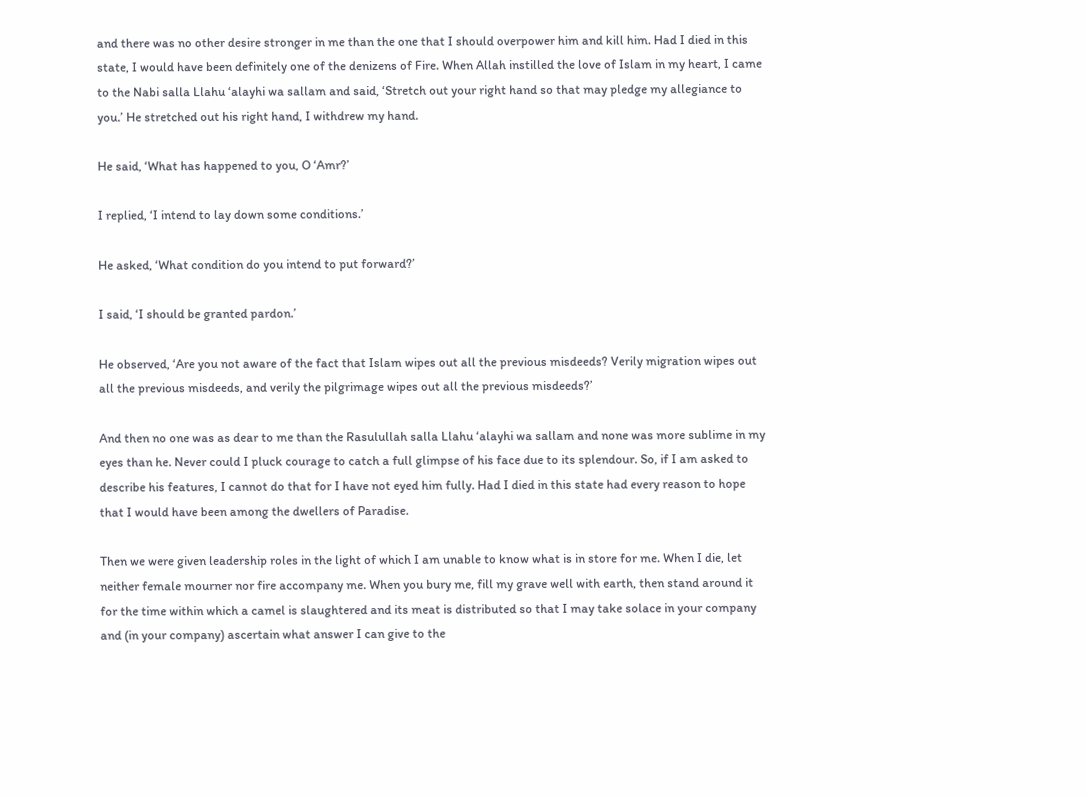and there was no other desire stronger in me than the one that I should overpower him and kill him. Had I died in this state, I would have been definitely one of the denizens of Fire. When Allah instilled the love of Islam in my heart, I came to the Nabi salla Llahu ‘alayhi wa sallam and said, ‘Stretch out your right hand so that may pledge my allegiance to you.’ He stretched out his right hand, I withdrew my hand.

He said, ‘What has happened to you, O ‘Amr?’

I replied, ‘I intend to lay down some conditions.’

He asked, ‘What condition do you intend to put forward?’

I said, ‘I should be granted pardon.’

He observed, ‘Are you not aware of the fact that Islam wipes out all the previous misdeeds? Verily migration wipes out all the previous misdeeds, and verily the pilgrimage wipes out all the previous misdeeds?’

And then no one was as dear to me than the Rasulullah salla Llahu ‘alayhi wa sallam and none was more sublime in my eyes than he. Never could I pluck courage to catch a full glimpse of his face due to its splendour. So, if I am asked to describe his features, I cannot do that for I have not eyed him fully. Had I died in this state had every reason to hope that I would have been among the dwellers of Paradise.

Then we were given leadership roles in the light of which I am unable to know what is in store for me. When I die, let neither female mourner nor fire accompany me. When you bury me, fill my grave well with earth, then stand around it for the time within which a camel is slaughtered and its meat is distributed so that I may take solace in your company and (in your company) ascertain what answer I can give to the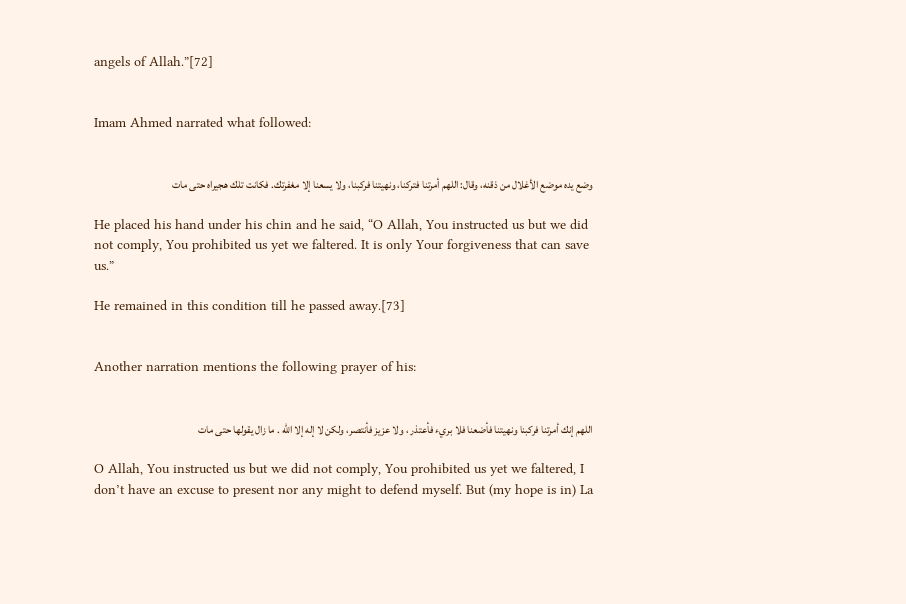angels of Allah.”[72]


Imam Ahmed narrated what followed:


وضع يده موضع الأغلال من ذقنه، وقال: اللهم أمرتنا فتركنا، ونهيتنا فركبنا، ولا يسعنا إلا مغفرتك. فكانت تلك هجيراه حتى مات

He placed his hand under his chin and he said, “O Allah, You instructed us but we did not comply, You prohibited us yet we faltered. It is only Your forgiveness that can save us.”

He remained in this condition till he passed away.[73]


Another narration mentions the following prayer of his:


اللهم إنك أمرتنا فركبنا ونهيتنا فأضعنا فلا بريء فأعتذر ، ولا عزيز فأنتصر، ولكن لا إله إلا الله . ما زال يقولها حتى مات

O Allah, You instructed us but we did not comply, You prohibited us yet we faltered, I don’t have an excuse to present nor any might to defend myself. But (my hope is in) La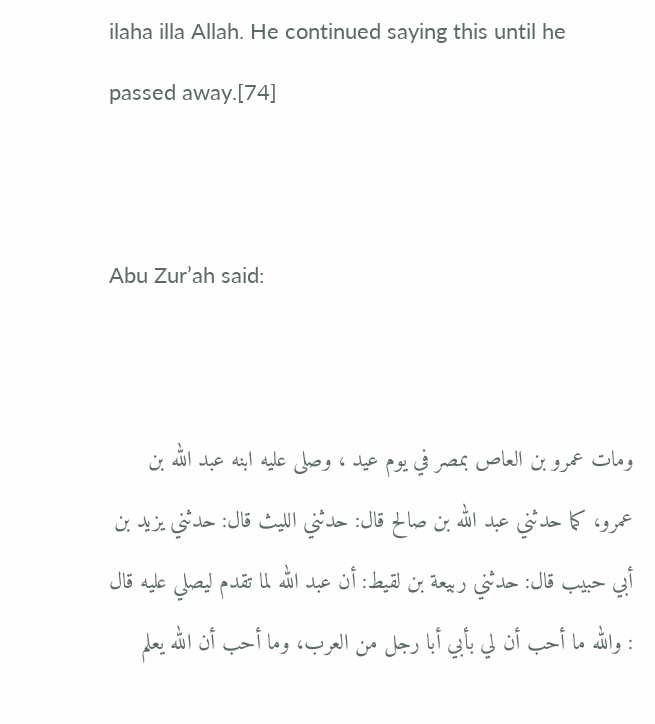ilaha illa Allah. He continued saying this until he passed away.[74]


Abu Zur’ah said:


ومات عمرو بن العاص بمصر في يوم عيد ، وصلی عليه ابنه عبد الله بن عمرو، كما حدثني عبد الله بن صالح قال: حدثني الليث قال: حدثني يزيد بن أبي حبيب قال: حدثني ربيعة بن لقيط: أن عبد الله لما تقدم ليصلي عليه قال : والله ما أحب أن لي بأبي أبا رجل من العرب، وما أحب أن الله يعلم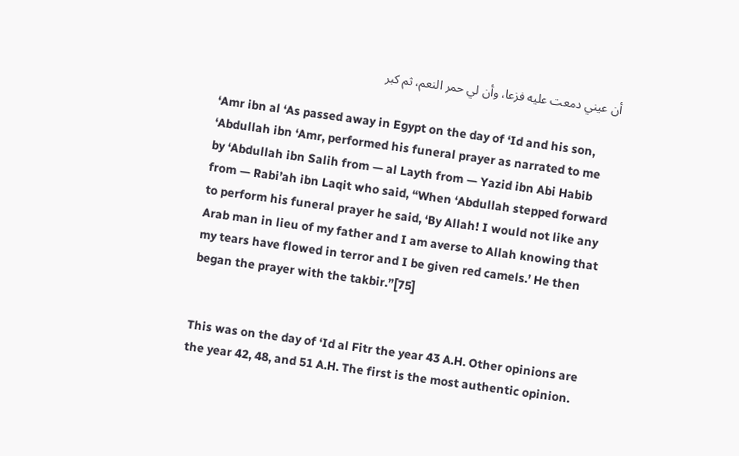أن عيني دمعت عليه فزعا، وأن لي حمر النعم، ثم كبر

‘Amr ibn al ‘As passed away in Egypt on the day of ‘Id and his son, ‘Abdullah ibn ‘Amr, performed his funeral prayer as narrated to me by ‘Abdullah ibn Salih from — al Layth from — Yazid ibn Abi Habib from — Rabi’ah ibn Laqit who said, “When ‘Abdullah stepped forward to perform his funeral prayer he said, ‘By Allah! I would not like any Arab man in lieu of my father and I am averse to Allah knowing that my tears have flowed in terror and I be given red camels.’ He then began the prayer with the takbir.”[75]


This was on the day of ‘Id al Fitr the year 43 A.H. Other opinions are the year 42, 48, and 51 A.H. The first is the most authentic opinion.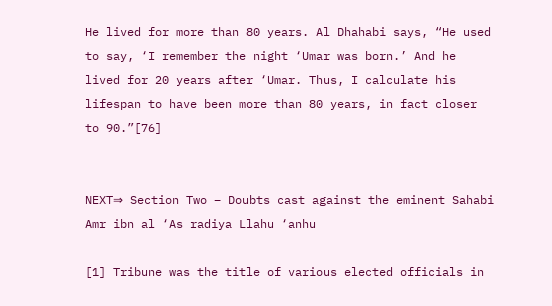He lived for more than 80 years. Al Dhahabi says, “He used to say, ‘I remember the night ‘Umar was born.’ And he lived for 20 years after ‘Umar. Thus, I calculate his lifespan to have been more than 80 years, in fact closer to 90.”[76]


NEXT⇒ Section Two – Doubts cast against the eminent Sahabi Amr ibn al ‘As radiya Llahu ‘anhu

[1] Tribune was the title of various elected officials in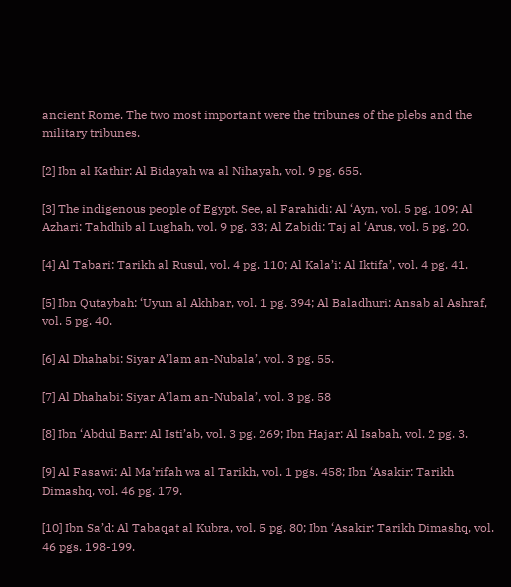ancient Rome. The two most important were the tribunes of the plebs and the military tribunes.

[2] Ibn al Kathir: Al Bidayah wa al Nihayah, vol. 9 pg. 655.

[3] The indigenous people of Egypt. See, al Farahidi: Al ‘Ayn, vol. 5 pg. 109; Al Azhari: Tahdhib al Lughah, vol. 9 pg. 33; Al Zabidi: Taj al ‘Arus, vol. 5 pg. 20.

[4] Al Tabari: Tarikh al Rusul, vol. 4 pg. 110; Al Kala’i: Al Iktifa’, vol. 4 pg. 41.

[5] Ibn Qutaybah: ‘Uyun al Akhbar, vol. 1 pg. 394; Al Baladhuri: Ansab al Ashraf, vol. 5 pg. 40.

[6] Al Dhahabi: Siyar A’lam an-Nubala’, vol. 3 pg. 55.

[7] Al Dhahabi: Siyar A’lam an-Nubala’, vol. 3 pg. 58

[8] Ibn ‘Abdul Barr: Al Isti’ab, vol. 3 pg. 269; Ibn Hajar: Al Isabah, vol. 2 pg. 3.

[9] Al Fasawi: Al Ma’rifah wa al Tarikh, vol. 1 pgs. 458; Ibn ‘Asakir: Tarikh Dimashq, vol. 46 pg. 179.

[10] Ibn Sa’d: Al Tabaqat al Kubra, vol. 5 pg. 80; Ibn ‘Asakir: Tarikh Dimashq, vol. 46 pgs. 198-199.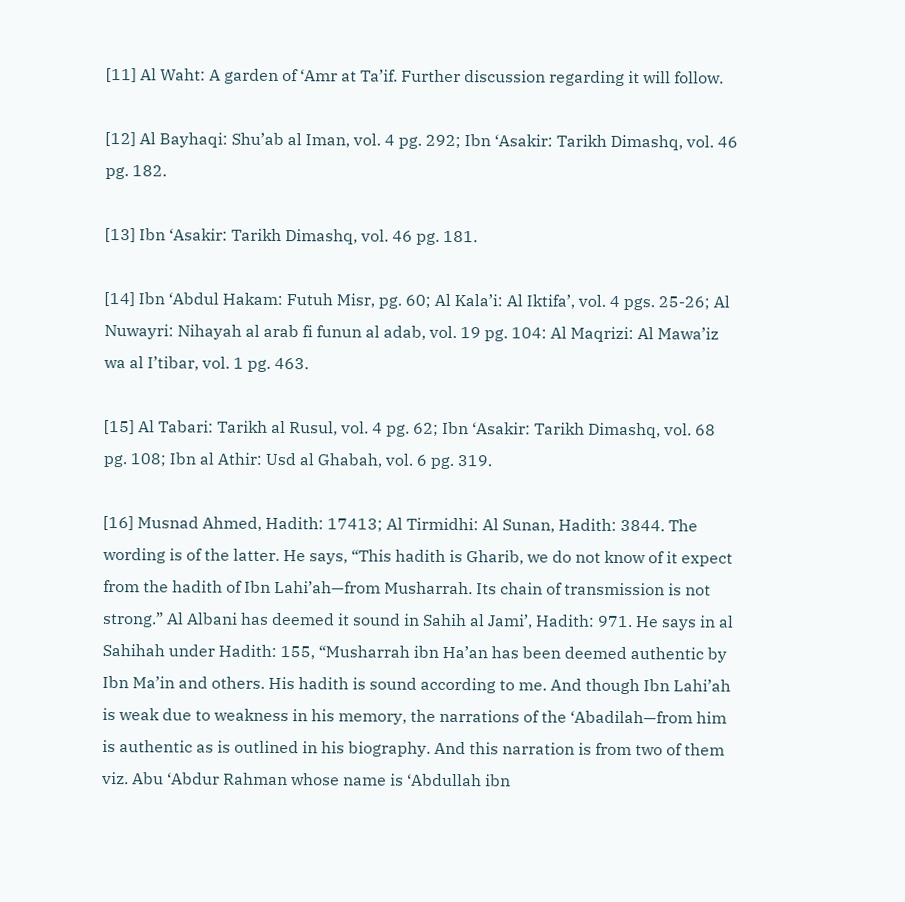[11] Al Waht: A garden of ‘Amr at Ta’if. Further discussion regarding it will follow.

[12] Al Bayhaqi: Shu’ab al Iman, vol. 4 pg. 292; Ibn ‘Asakir: Tarikh Dimashq, vol. 46 pg. 182.

[13] Ibn ‘Asakir: Tarikh Dimashq, vol. 46 pg. 181.

[14] Ibn ‘Abdul Hakam: Futuh Misr, pg. 60; Al Kala’i: Al Iktifa’, vol. 4 pgs. 25-26; Al Nuwayri: Nihayah al arab fi funun al adab, vol. 19 pg. 104: Al Maqrizi: Al Mawa’iz wa al I’tibar, vol. 1 pg. 463.

[15] Al Tabari: Tarikh al Rusul, vol. 4 pg. 62; Ibn ‘Asakir: Tarikh Dimashq, vol. 68 pg. 108; Ibn al Athir: Usd al Ghabah, vol. 6 pg. 319.

[16] Musnad Ahmed, Hadith: 17413; Al Tirmidhi: Al Sunan, Hadith: 3844. The wording is of the latter. He says, “This hadith is Gharib, we do not know of it expect from the hadith of Ibn Lahi’ah—from Musharrah. Its chain of transmission is not strong.” Al Albani has deemed it sound in Sahih al Jami’, Hadith: 971. He says in al Sahihah under Hadith: 155, “Musharrah ibn Ha’an has been deemed authentic by Ibn Ma’in and others. His hadith is sound according to me. And though Ibn Lahi’ah is weak due to weakness in his memory, the narrations of the ‘Abadilah—from him is authentic as is outlined in his biography. And this narration is from two of them viz. Abu ‘Abdur Rahman whose name is ‘Abdullah ibn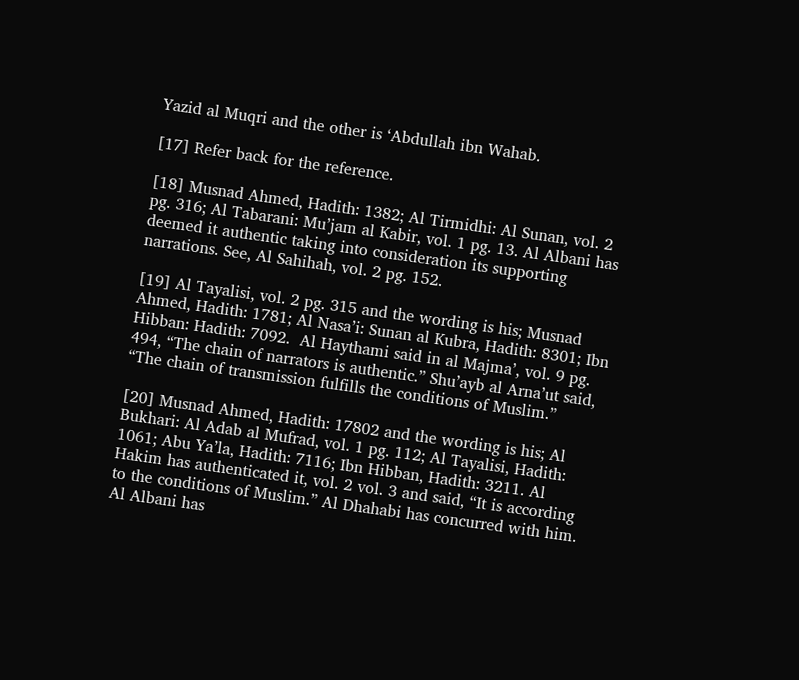Yazid al Muqri and the other is ‘Abdullah ibn Wahab.

[17] Refer back for the reference.

[18] Musnad Ahmed, Hadith: 1382; Al Tirmidhi: Al Sunan, vol. 2 pg. 316; Al Tabarani: Mu’jam al Kabir, vol. 1 pg. 13. Al Albani has deemed it authentic taking into consideration its supporting narrations. See, Al Sahihah, vol. 2 pg. 152.

[19] Al Tayalisi, vol. 2 pg. 315 and the wording is his; Musnad Ahmed, Hadith: 1781; Al Nasa’i: Sunan al Kubra, Hadith: 8301; Ibn Hibban: Hadith: 7092.  Al Haythami said in al Majma’, vol. 9 pg. 494, “The chain of narrators is authentic.” Shu’ayb al Arna’ut said, “The chain of transmission fulfills the conditions of Muslim.”

[20] Musnad Ahmed, Hadith: 17802 and the wording is his; Al Bukhari: Al Adab al Mufrad, vol. 1 pg. 112; Al Tayalisi, Hadith: 1061; Abu Ya’la, Hadith: 7116; Ibn Hibban, Hadith: 3211. Al Hakim has authenticated it, vol. 2 vol. 3 and said, “It is according to the conditions of Muslim.” Al Dhahabi has concurred with him. Al Albani has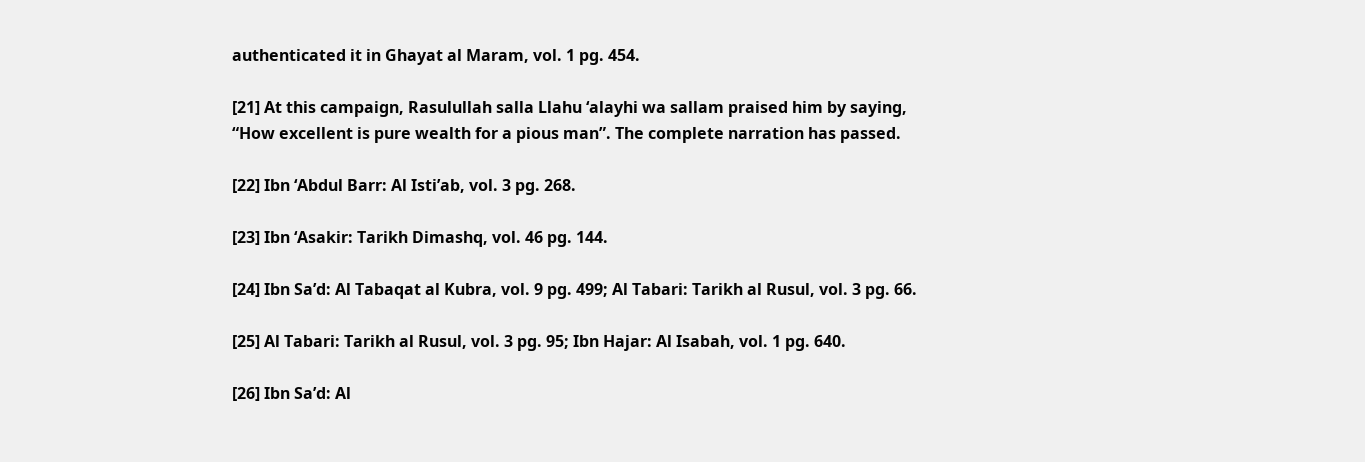authenticated it in Ghayat al Maram, vol. 1 pg. 454.

[21] At this campaign, Rasulullah salla Llahu ‘alayhi wa sallam praised him by saying, “How excellent is pure wealth for a pious man”. The complete narration has passed.

[22] Ibn ‘Abdul Barr: Al Isti’ab, vol. 3 pg. 268.

[23] Ibn ‘Asakir: Tarikh Dimashq, vol. 46 pg. 144.

[24] Ibn Sa’d: Al Tabaqat al Kubra, vol. 9 pg. 499; Al Tabari: Tarikh al Rusul, vol. 3 pg. 66.

[25] Al Tabari: Tarikh al Rusul, vol. 3 pg. 95; Ibn Hajar: Al Isabah, vol. 1 pg. 640.

[26] Ibn Sa’d: Al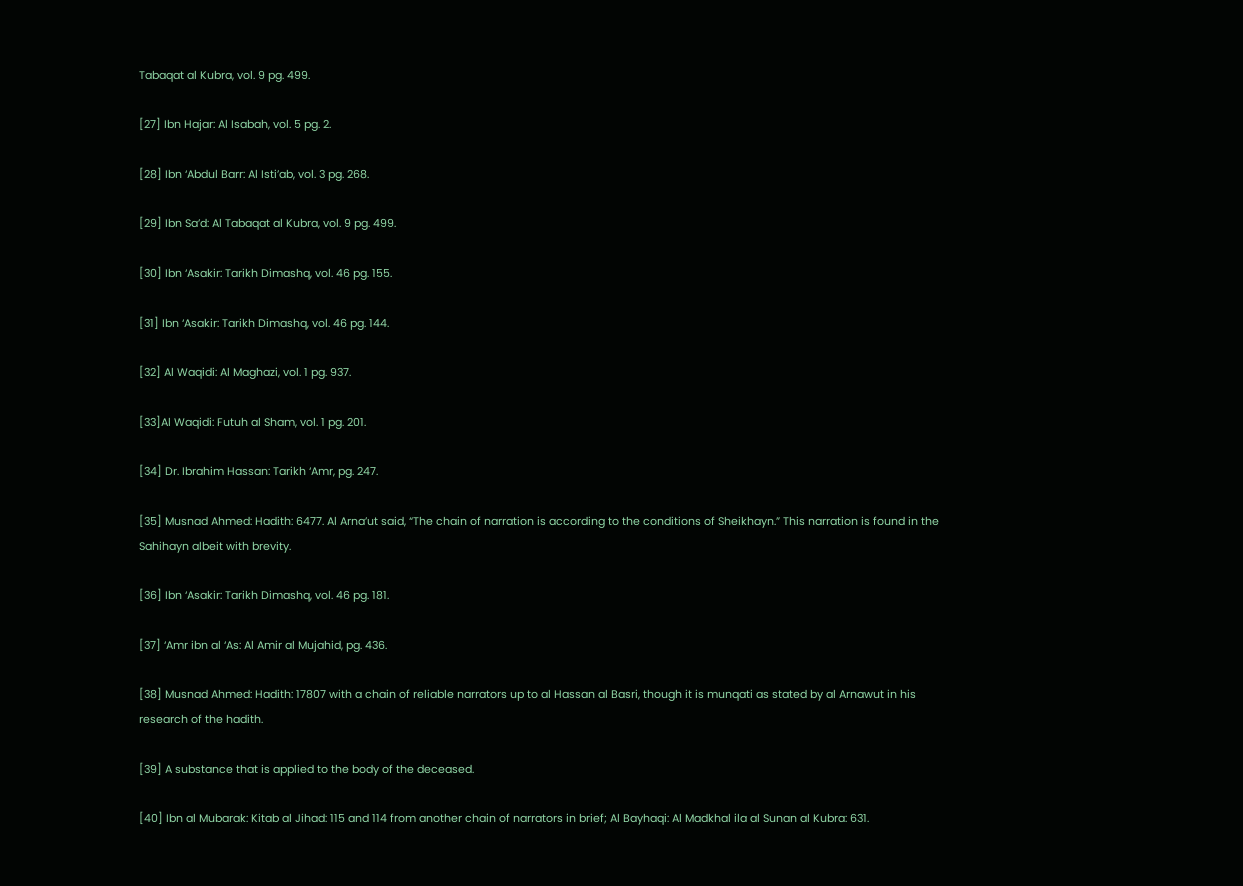Tabaqat al Kubra, vol. 9 pg. 499.

[27] Ibn Hajar: Al Isabah, vol. 5 pg. 2.

[28] Ibn ‘Abdul Barr: Al Isti’ab, vol. 3 pg. 268.

[29] Ibn Sa’d: Al Tabaqat al Kubra, vol. 9 pg. 499.

[30] Ibn ‘Asakir: Tarikh Dimashq, vol. 46 pg. 155.

[31] Ibn ‘Asakir: Tarikh Dimashq, vol. 46 pg. 144.

[32] Al Waqidi: Al Maghazi, vol. 1 pg. 937.

[33]Al Waqidi: Futuh al Sham, vol. 1 pg. 201.

[34] Dr. Ibrahim Hassan: Tarikh ‘Amr, pg. 247.

[35] Musnad Ahmed: Hadith: 6477. Al Arna’ut said, “The chain of narration is according to the conditions of Sheikhayn.” This narration is found in the Sahihayn albeit with brevity.

[36] Ibn ‘Asakir: Tarikh Dimashq, vol. 46 pg. 181.

[37] ‘Amr ibn al ‘As: Al Amir al Mujahid, pg. 436.

[38] Musnad Ahmed: Hadith: 17807 with a chain of reliable narrators up to al Hassan al Basri, though it is munqati as stated by al Arnawut in his research of the hadith.

[39] A substance that is applied to the body of the deceased.

[40] Ibn al Mubarak: Kitab al Jihad: 115 and 114 from another chain of narrators in brief; Al Bayhaqi: Al Madkhal ila al Sunan al Kubra: 631.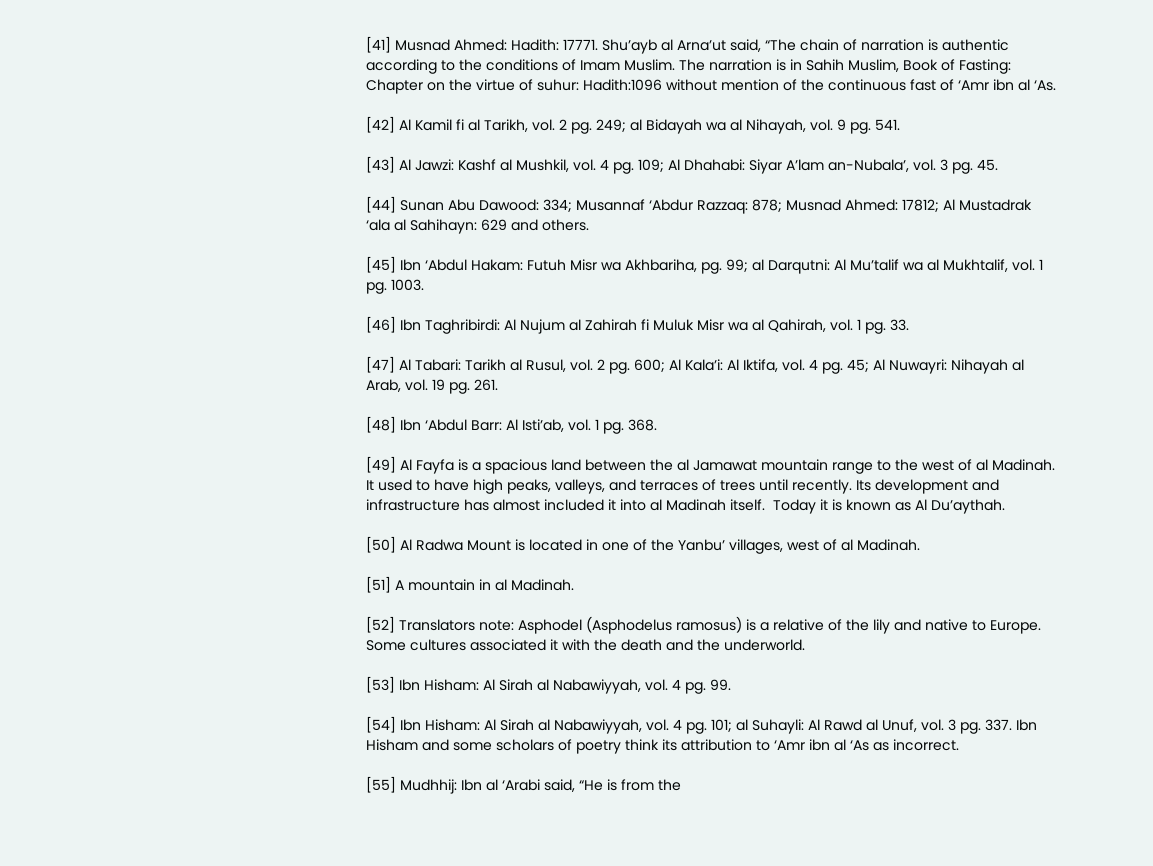[41] Musnad Ahmed: Hadith: 17771. Shu’ayb al Arna’ut said, “The chain of narration is authentic according to the conditions of Imam Muslim. The narration is in Sahih Muslim, Book of Fasting: Chapter on the virtue of suhur: Hadith:1096 without mention of the continuous fast of ‘Amr ibn al ‘As.

[42] Al Kamil fi al Tarikh, vol. 2 pg. 249; al Bidayah wa al Nihayah, vol. 9 pg. 541.

[43] Al Jawzi: Kashf al Mushkil, vol. 4 pg. 109; Al Dhahabi: Siyar A’lam an-Nubala’, vol. 3 pg. 45.

[44] Sunan Abu Dawood: 334; Musannaf ‘Abdur Razzaq: 878; Musnad Ahmed: 17812; Al Mustadrak ‘ala al Sahihayn: 629 and others.

[45] Ibn ‘Abdul Hakam: Futuh Misr wa Akhbariha, pg. 99; al Darqutni: Al Mu’talif wa al Mukhtalif, vol. 1 pg. 1003.

[46] Ibn Taghribirdi: Al Nujum al Zahirah fi Muluk Misr wa al Qahirah, vol. 1 pg. 33.

[47] Al Tabari: Tarikh al Rusul, vol. 2 pg. 600; Al Kala’i: Al Iktifa, vol. 4 pg. 45; Al Nuwayri: Nihayah al Arab, vol. 19 pg. 261.

[48] Ibn ‘Abdul Barr: Al Isti’ab, vol. 1 pg. 368.

[49] Al Fayfa is a spacious land between the al Jamawat mountain range to the west of al Madinah. It used to have high peaks, valleys, and terraces of trees until recently. Its development and infrastructure has almost included it into al Madinah itself.  Today it is known as Al Du’aythah.

[50] Al Radwa Mount is located in one of the Yanbu’ villages, west of al Madinah.

[51] A mountain in al Madinah.

[52] Translators note: Asphodel (Asphodelus ramosus) is a relative of the lily and native to Europe. Some cultures associated it with the death and the underworld.

[53] Ibn Hisham: Al Sirah al Nabawiyyah, vol. 4 pg. 99.

[54] Ibn Hisham: Al Sirah al Nabawiyyah, vol. 4 pg. 101; al Suhayli: Al Rawd al Unuf, vol. 3 pg. 337. Ibn Hisham and some scholars of poetry think its attribution to ‘Amr ibn al ‘As as incorrect.

[55] Mudhhij: Ibn al ‘Arabi said, “He is from the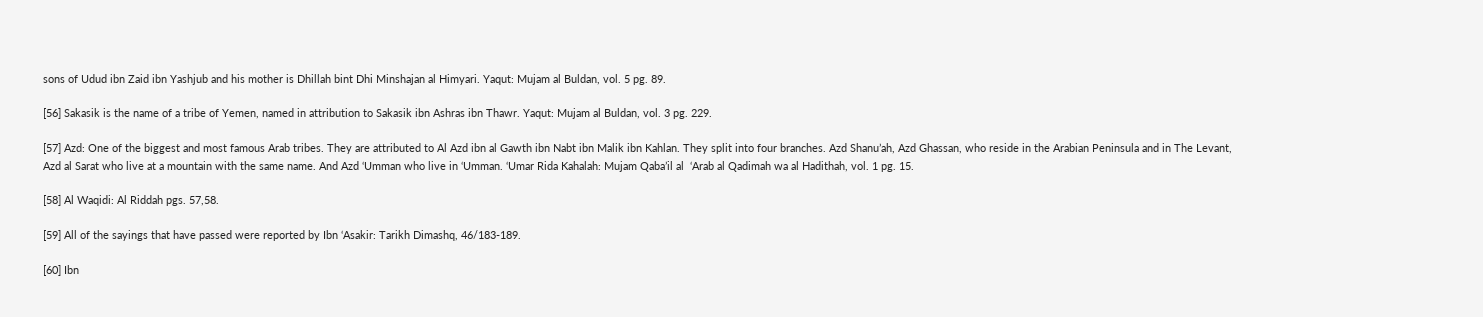sons of Udud ibn Zaid ibn Yashjub and his mother is Dhillah bint Dhi Minshajan al Himyari. Yaqut: Mujam al Buldan, vol. 5 pg. 89.

[56] Sakasik is the name of a tribe of Yemen, named in attribution to Sakasik ibn Ashras ibn Thawr. Yaqut: Mujam al Buldan, vol. 3 pg. 229.

[57] Azd: One of the biggest and most famous Arab tribes. They are attributed to Al Azd ibn al Gawth ibn Nabt ibn Malik ibn Kahlan. They split into four branches. Azd Shanu’ah, Azd Ghassan, who reside in the Arabian Peninsula and in The Levant, Azd al Sarat who live at a mountain with the same name. And Azd ‘Umman who live in ‘Umman. ‘Umar Rida Kahalah: Mujam Qaba’il al  ‘Arab al Qadimah wa al Hadithah, vol. 1 pg. 15.

[58] Al Waqidi: Al Riddah pgs. 57,58.

[59] All of the sayings that have passed were reported by Ibn ‘Asakir: Tarikh Dimashq, 46/183-189.

[60] Ibn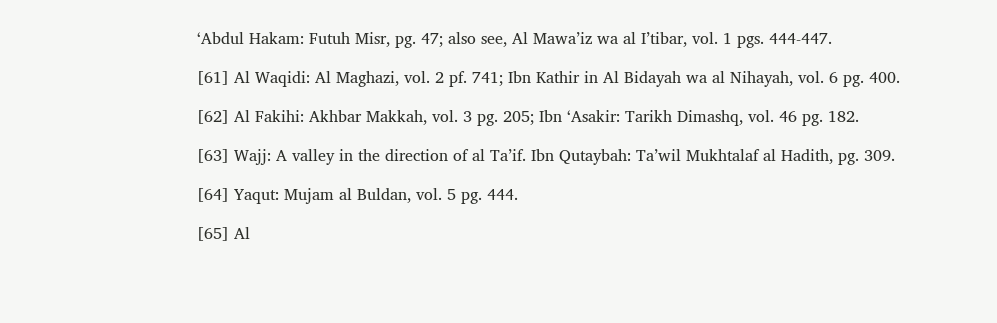‘Abdul Hakam: Futuh Misr, pg. 47; also see, Al Mawa’iz wa al I’tibar, vol. 1 pgs. 444-447.

[61] Al Waqidi: Al Maghazi, vol. 2 pf. 741; Ibn Kathir in Al Bidayah wa al Nihayah, vol. 6 pg. 400.

[62] Al Fakihi: Akhbar Makkah, vol. 3 pg. 205; Ibn ‘Asakir: Tarikh Dimashq, vol. 46 pg. 182.

[63] Wajj: A valley in the direction of al Ta’if. Ibn Qutaybah: Ta’wil Mukhtalaf al Hadith, pg. 309.

[64] Yaqut: Mujam al Buldan, vol. 5 pg. 444.

[65] Al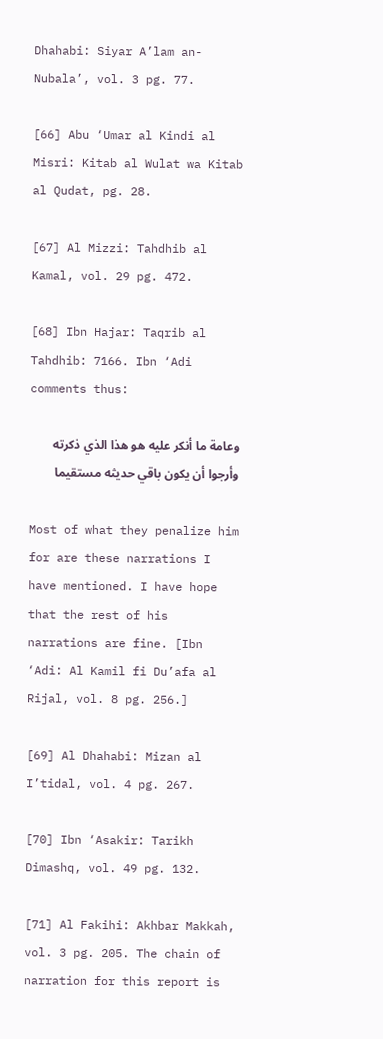Dhahabi: Siyar A’lam an-Nubala’, vol. 3 pg. 77.

[66] Abu ‘Umar al Kindi al Misri: Kitab al Wulat wa Kitab al Qudat, pg. 28.

[67] Al Mizzi: Tahdhib al Kamal, vol. 29 pg. 472.

[68] Ibn Hajar: Taqrib al Tahdhib: 7166. Ibn ‘Adi comments thus:

وعامة ما أنكر عليه هو هذا الذي ذكرته وأرجوا أن يكون باقي حديثه مستقیما

Most of what they penalize him for are these narrations I have mentioned. I have hope that the rest of his narrations are fine. [Ibn ‘Adi: Al Kamil fi Du’afa al Rijal, vol. 8 pg. 256.]

[69] Al Dhahabi: Mizan al I’tidal, vol. 4 pg. 267.

[70] Ibn ‘Asakir: Tarikh Dimashq, vol. 49 pg. 132.

[71] Al Fakihi: Akhbar Makkah, vol. 3 pg. 205. The chain of narration for this report is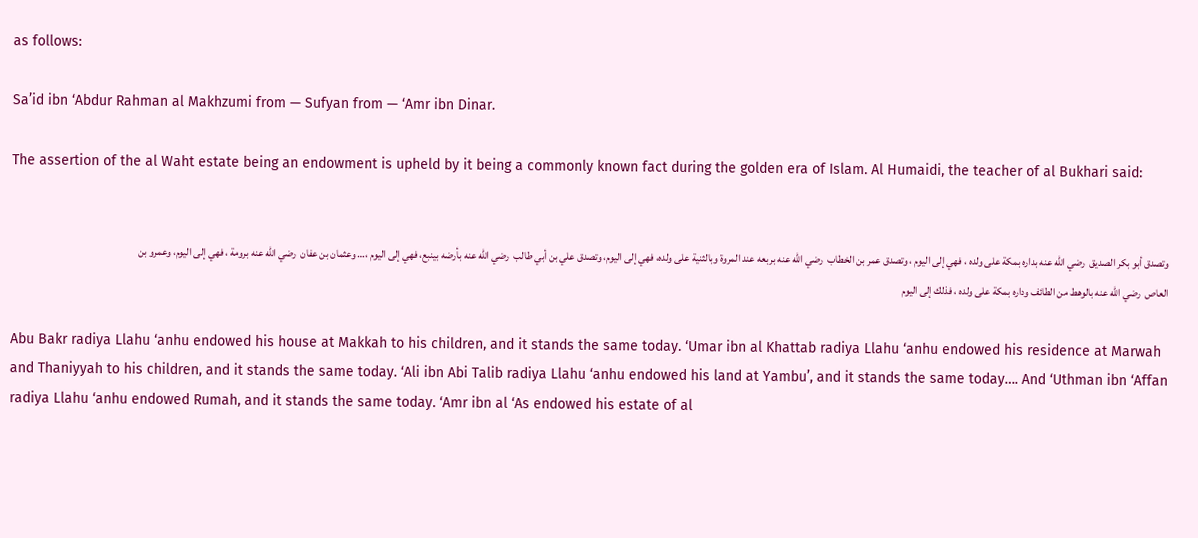as follows:

Sa’id ibn ‘Abdur Rahman al Makhzumi from — Sufyan from — ‘Amr ibn Dinar.

The assertion of the al Waht estate being an endowment is upheld by it being a commonly known fact during the golden era of Islam. Al Humaidi, the teacher of al Bukhari said:


وتصدق أبو بكر الصديق  رضي الله عنه بداره بمكة على ولده ، فهي إلى اليوم ، وتصدق عمر بن الخطاب  رضي الله عنه بربعه عند المروة وبالثنية على ولده، فهي إلى اليوم، وتصدق علي بن أبي طالب  رضي الله عنه بأرضه بينبع، فهي إلى اليوم ،… وعثمان بن عفان  رضي الله عنه برومة ، فهي إلى اليوم، وعمرو بن العاص  رضي الله عنه بالوهط من الطائف وداره بمكة على ولده ، فذلك إلى اليوم

Abu Bakr radiya Llahu ‘anhu endowed his house at Makkah to his children, and it stands the same today. ‘Umar ibn al Khattab radiya Llahu ‘anhu endowed his residence at Marwah and Thaniyyah to his children, and it stands the same today. ‘Ali ibn Abi Talib radiya Llahu ‘anhu endowed his land at Yambu’, and it stands the same today…. And ‘Uthman ibn ‘Affan radiya Llahu ‘anhu endowed Rumah, and it stands the same today. ‘Amr ibn al ‘As endowed his estate of al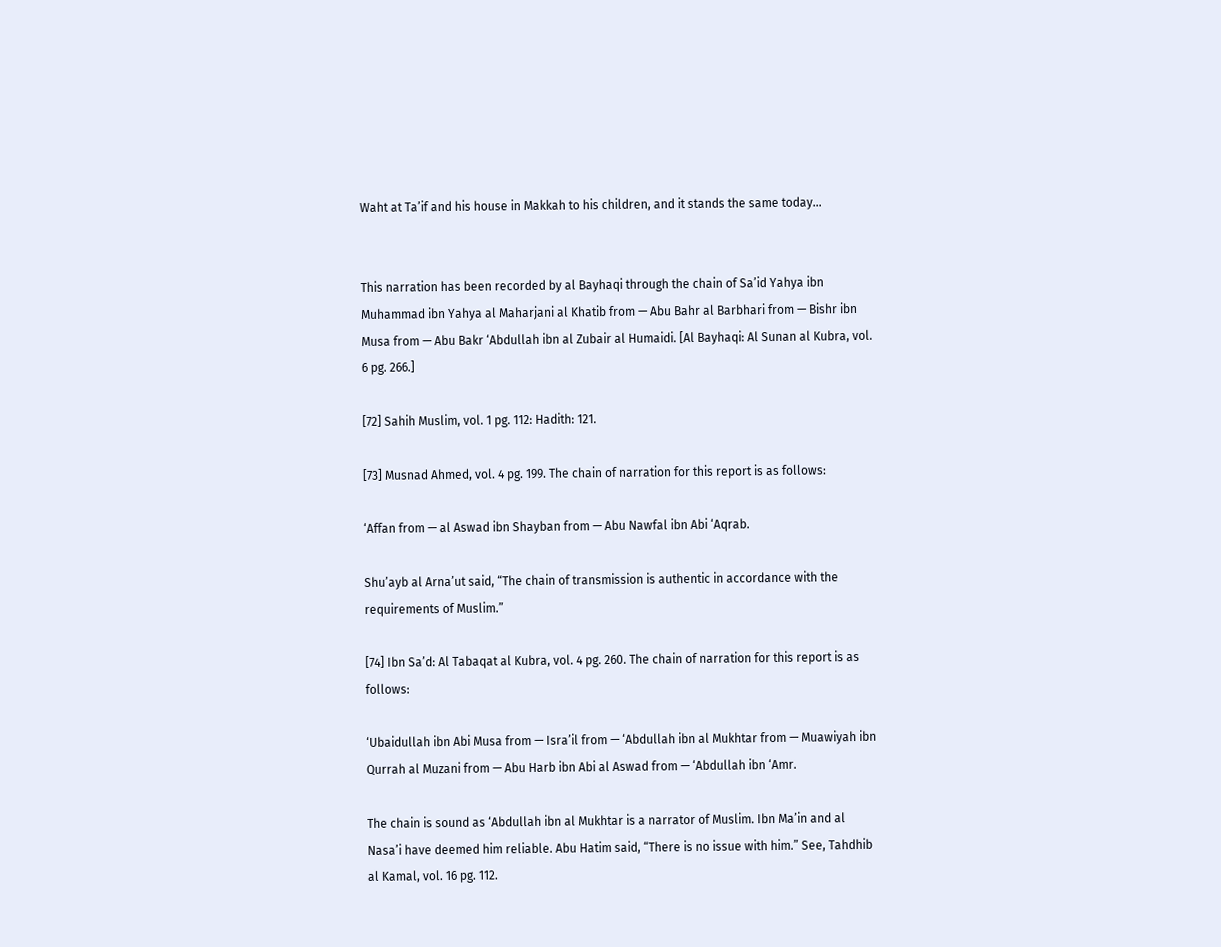Waht at Ta’if and his house in Makkah to his children, and it stands the same today…


This narration has been recorded by al Bayhaqi through the chain of Sa’id Yahya ibn Muhammad ibn Yahya al Maharjani al Khatib from — Abu Bahr al Barbhari from — Bishr ibn Musa from — Abu Bakr ‘Abdullah ibn al Zubair al Humaidi. [Al Bayhaqi: Al Sunan al Kubra, vol. 6 pg. 266.]

[72] Sahih Muslim, vol. 1 pg. 112: Hadith: 121.

[73] Musnad Ahmed, vol. 4 pg. 199. The chain of narration for this report is as follows:

‘Affan from — al Aswad ibn Shayban from — Abu Nawfal ibn Abi ‘Aqrab.

Shu’ayb al Arna’ut said, “The chain of transmission is authentic in accordance with the requirements of Muslim.”

[74] Ibn Sa’d: Al Tabaqat al Kubra, vol. 4 pg. 260. The chain of narration for this report is as follows:

‘Ubaidullah ibn Abi Musa from — Isra’il from — ‘Abdullah ibn al Mukhtar from — Muawiyah ibn Qurrah al Muzani from — Abu Harb ibn Abi al Aswad from — ‘Abdullah ibn ‘Amr.

The chain is sound as ‘Abdullah ibn al Mukhtar is a narrator of Muslim. Ibn Ma’in and al Nasa’i have deemed him reliable. Abu Hatim said, “There is no issue with him.” See, Tahdhib al Kamal, vol. 16 pg. 112.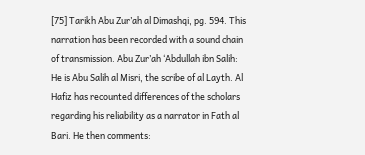[75] Tarikh Abu Zur’ah al Dimashqi, pg. 594. This narration has been recorded with a sound chain of transmission. Abu Zur’ah ‘Abdullah ibn Salih: He is Abu Salih al Misri, the scribe of al Layth. Al Hafiz has recounted differences of the scholars regarding his reliability as a narrator in Fath al Bari. He then comments: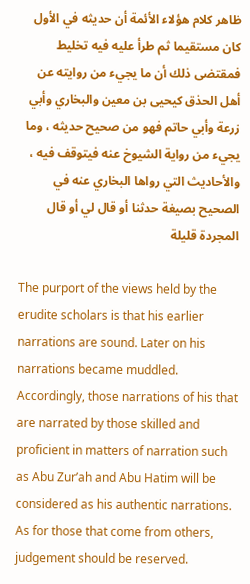ظاهر کلام هؤلاء الأئمة أن حديثه في الأول كان مستقیما ثم طرأ عليه فيه تخليط فمقتضى ذلك أن ما يجيء من روايته عن أهل الحذق کیحیی بن معين والبخاري وأبي زرعة وأبي حاتم فهو من صحيح حديثه ، وما يجيء من رواية الشيوخ عنه فيتوقف فيه ، والأحاديث التي رواها البخاري عنه في الصحيح بصيغة حدثنا أو قال لي أو قال المجردة قليلة

The purport of the views held by the erudite scholars is that his earlier narrations are sound. Later on his narrations became muddled. Accordingly, those narrations of his that are narrated by those skilled and proficient in matters of narration such as Abu Zur’ah and Abu Hatim will be considered as his authentic narrations. As for those that come from others, judgement should be reserved.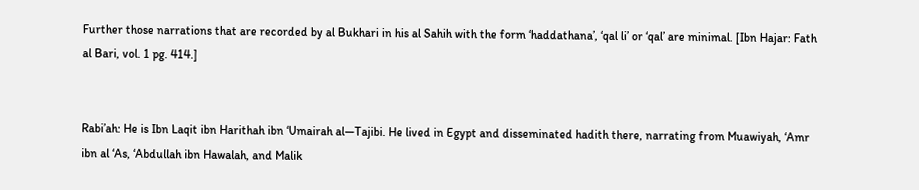Further those narrations that are recorded by al Bukhari in his al Sahih with the form ‘haddathana’, ‘qal li’ or ‘qal’ are minimal. [Ibn Hajar: Fath al Bari, vol. 1 pg. 414.]


Rabi’ah: He is Ibn Laqit ibn Harithah ibn ‘Umairah al—Tajibi. He lived in Egypt and disseminated hadith there, narrating from Muawiyah, ‘Amr ibn al ‘As, ‘Abdullah ibn Hawalah, and Malik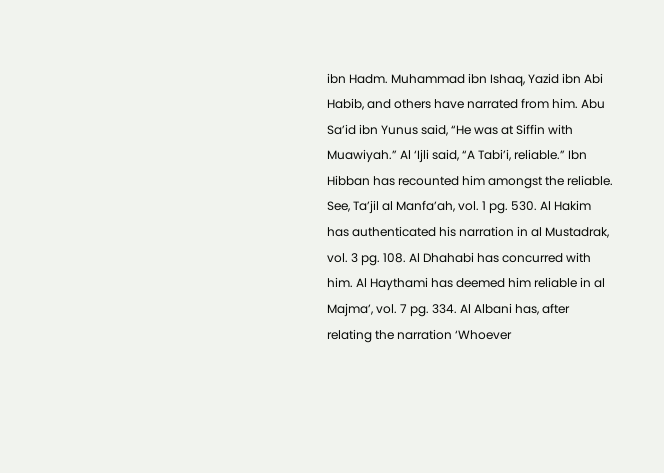ibn Hadm. Muhammad ibn Ishaq, Yazid ibn Abi Habib, and others have narrated from him. Abu Sa’id ibn Yunus said, “He was at Siffin with Muawiyah.” Al ‘Ijli said, “A Tabi’i, reliable.” Ibn Hibban has recounted him amongst the reliable. See, Ta’jil al Manfa’ah, vol. 1 pg. 530. Al Hakim has authenticated his narration in al Mustadrak, vol. 3 pg. 108. Al Dhahabi has concurred with him. Al Haythami has deemed him reliable in al Majma’, vol. 7 pg. 334. Al Albani has, after relating the narration ‘Whoever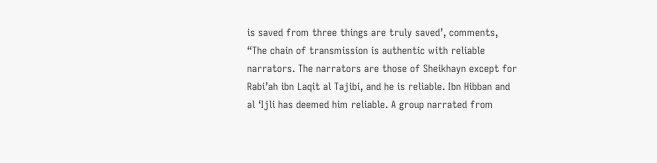is saved from three things are truly saved’, comments, “The chain of transmission is authentic with reliable narrators. The narrators are those of Sheikhayn except for Rabi’ah ibn Laqit al Tajibi, and he is reliable. Ibn Hibban and al ‘Ijli has deemed him reliable. A group narrated from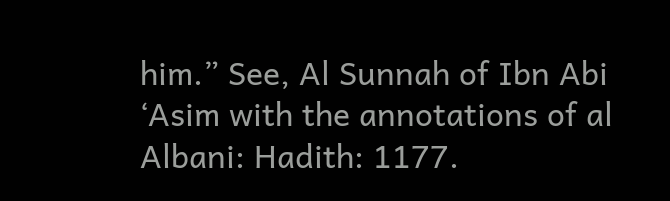him.” See, Al Sunnah of Ibn Abi ‘Asim with the annotations of al Albani: Hadith: 1177.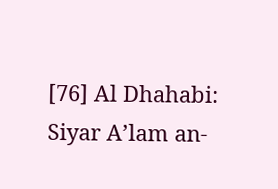[76] Al Dhahabi: Siyar A’lam an-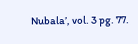Nubala’, vol. 3 pg. 77.